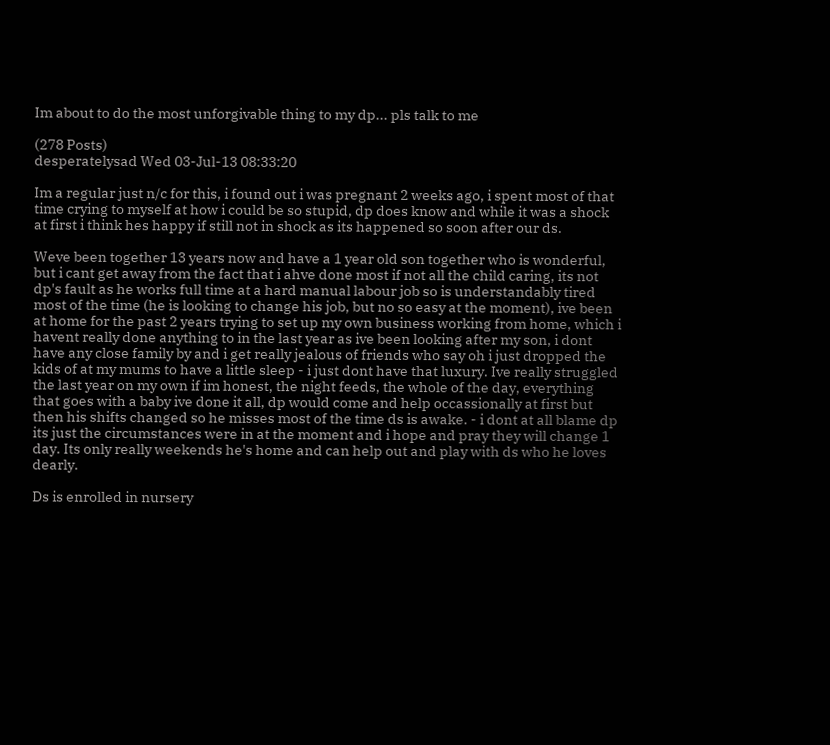Im about to do the most unforgivable thing to my dp... pls talk to me

(278 Posts)
desperatelysad Wed 03-Jul-13 08:33:20

Im a regular just n/c for this, i found out i was pregnant 2 weeks ago, i spent most of that time crying to myself at how i could be so stupid, dp does know and while it was a shock at first i think hes happy if still not in shock as its happened so soon after our ds.

Weve been together 13 years now and have a 1 year old son together who is wonderful, but i cant get away from the fact that i ahve done most if not all the child caring, its not dp's fault as he works full time at a hard manual labour job so is understandably tired most of the time (he is looking to change his job, but no so easy at the moment), ive been at home for the past 2 years trying to set up my own business working from home, which i havent really done anything to in the last year as ive been looking after my son, i dont have any close family by and i get really jealous of friends who say oh i just dropped the kids of at my mums to have a little sleep - i just dont have that luxury. Ive really struggled the last year on my own if im honest, the night feeds, the whole of the day, everything that goes with a baby ive done it all, dp would come and help occassionally at first but then his shifts changed so he misses most of the time ds is awake. - i dont at all blame dp its just the circumstances were in at the moment and i hope and pray they will change 1 day. Its only really weekends he's home and can help out and play with ds who he loves dearly.

Ds is enrolled in nursery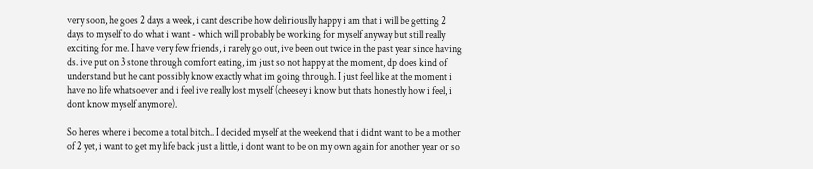very soon, he goes 2 days a week, i cant describe how deliriouslly happy i am that i will be getting 2 days to myself to do what i want - which will probably be working for myself anyway but still really exciting for me. I have very few friends, i rarely go out, ive been out twice in the past year since having ds. ive put on 3 stone through comfort eating, im just so not happy at the moment, dp does kind of understand but he cant possibly know exactly what im going through. I just feel like at the moment i have no life whatsoever and i feel ive really lost myself (cheesey i know but thats honestly how i feel, i dont know myself anymore).

So heres where i become a total bitch.. I decided myself at the weekend that i didnt want to be a mother of 2 yet, i want to get my life back just a little, i dont want to be on my own again for another year or so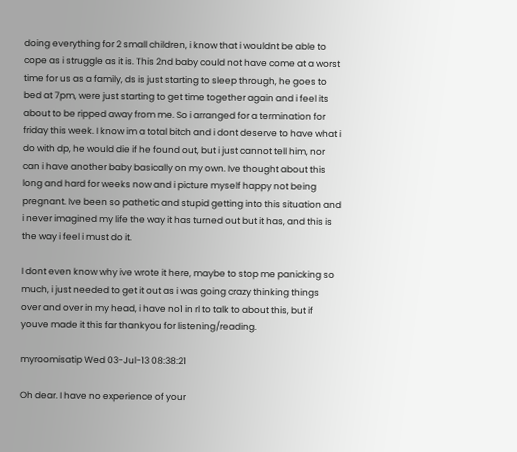doing everything for 2 small children, i know that i wouldnt be able to cope as i struggle as it is. This 2nd baby could not have come at a worst time for us as a family, ds is just starting to sleep through, he goes to bed at 7pm, were just starting to get time together again and i feel its about to be ripped away from me. So i arranged for a termination for friday this week. I know im a total bitch and i dont deserve to have what i do with dp, he would die if he found out, but i just cannot tell him, nor can i have another baby basically on my own. Ive thought about this long and hard for weeks now and i picture myself happy not being pregnant. Ive been so pathetic and stupid getting into this situation and i never imagined my life the way it has turned out but it has, and this is the way i feel i must do it.

I dont even know why ive wrote it here, maybe to stop me panicking so much, i just needed to get it out as i was going crazy thinking things over and over in my head, i have no1 in rl to talk to about this, but if youve made it this far thankyou for listening/reading.

myroomisatip Wed 03-Jul-13 08:38:21

Oh dear. I have no experience of your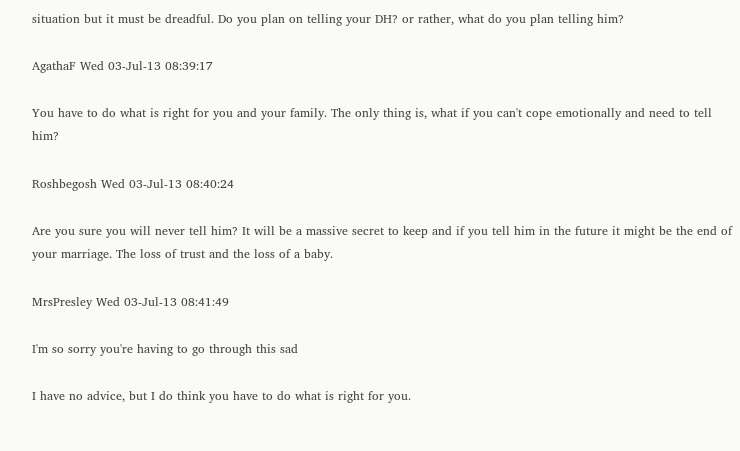situation but it must be dreadful. Do you plan on telling your DH? or rather, what do you plan telling him?

AgathaF Wed 03-Jul-13 08:39:17

You have to do what is right for you and your family. The only thing is, what if you can't cope emotionally and need to tell him?

Roshbegosh Wed 03-Jul-13 08:40:24

Are you sure you will never tell him? It will be a massive secret to keep and if you tell him in the future it might be the end of your marriage. The loss of trust and the loss of a baby.

MrsPresley Wed 03-Jul-13 08:41:49

I'm so sorry you're having to go through this sad

I have no advice, but I do think you have to do what is right for you.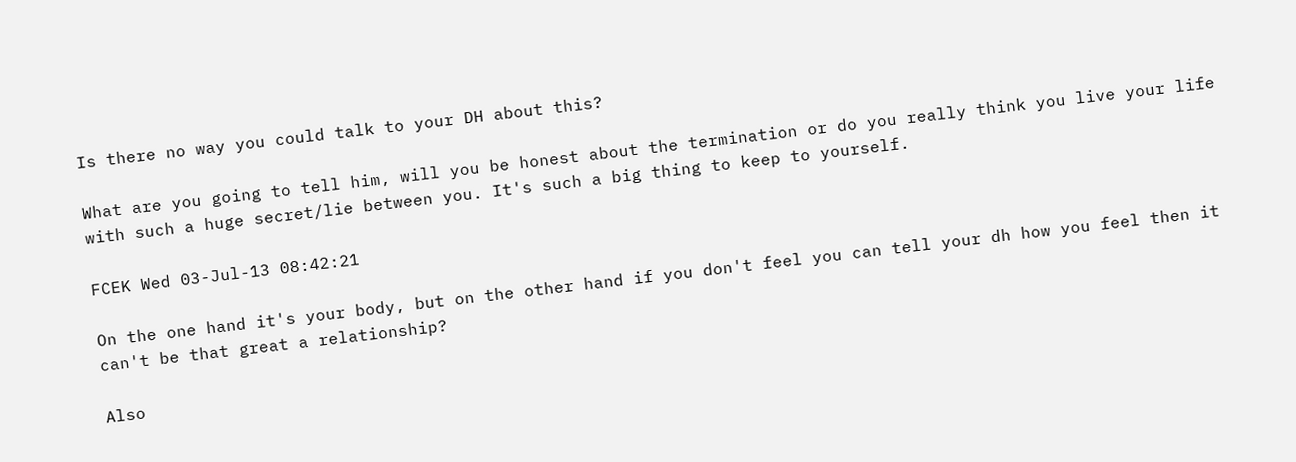Is there no way you could talk to your DH about this?

What are you going to tell him, will you be honest about the termination or do you really think you live your life with such a huge secret/lie between you. It's such a big thing to keep to yourself.

FCEK Wed 03-Jul-13 08:42:21

On the one hand it's your body, but on the other hand if you don't feel you can tell your dh how you feel then it can't be that great a relationship?

Also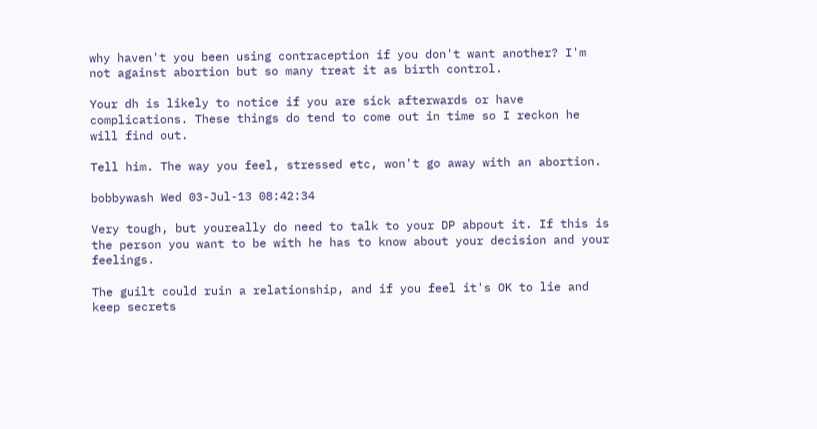why haven't you been using contraception if you don't want another? I'm not against abortion but so many treat it as birth control.

Your dh is likely to notice if you are sick afterwards or have complications. These things do tend to come out in time so I reckon he will find out.

Tell him. The way you feel, stressed etc, won't go away with an abortion.

bobbywash Wed 03-Jul-13 08:42:34

Very tough, but youreally do need to talk to your DP abpout it. If this is the person you want to be with he has to know about your decision and your feelings.

The guilt could ruin a relationship, and if you feel it's OK to lie and keep secrets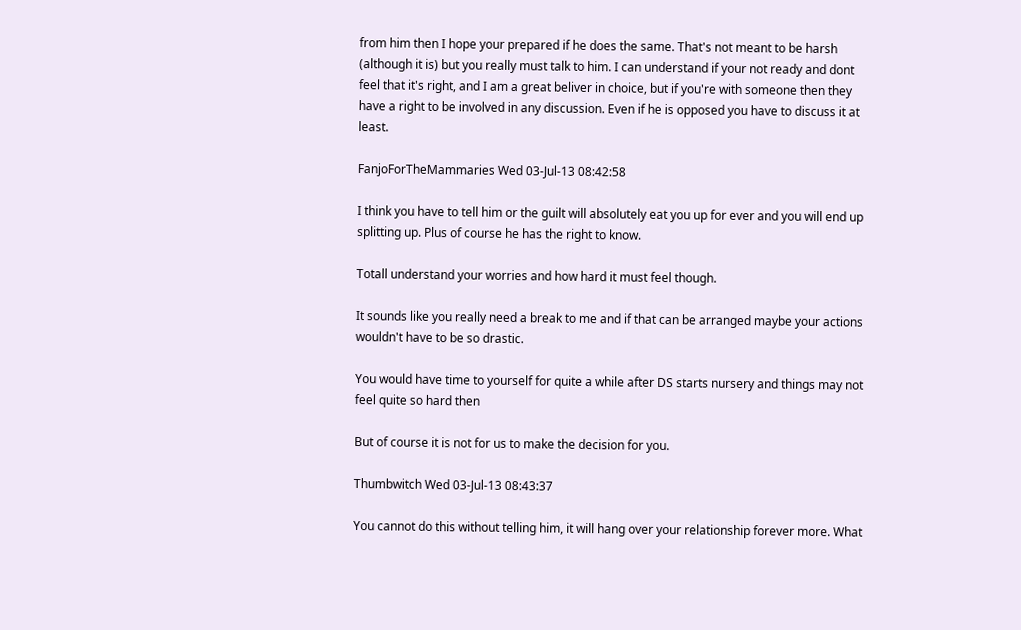from him then I hope your prepared if he does the same. That's not meant to be harsh (although it is) but you really must talk to him. I can understand if your not ready and dont feel that it's right, and I am a great beliver in choice, but if you're with someone then they have a right to be involved in any discussion. Even if he is opposed you have to discuss it at least.

FanjoForTheMammaries Wed 03-Jul-13 08:42:58

I think you have to tell him or the guilt will absolutely eat you up for ever and you will end up splitting up. Plus of course he has the right to know.

Totall understand your worries and how hard it must feel though.

It sounds like you really need a break to me and if that can be arranged maybe your actions wouldn't have to be so drastic.

You would have time to yourself for quite a while after DS starts nursery and things may not feel quite so hard then

But of course it is not for us to make the decision for you.

Thumbwitch Wed 03-Jul-13 08:43:37

You cannot do this without telling him, it will hang over your relationship forever more. What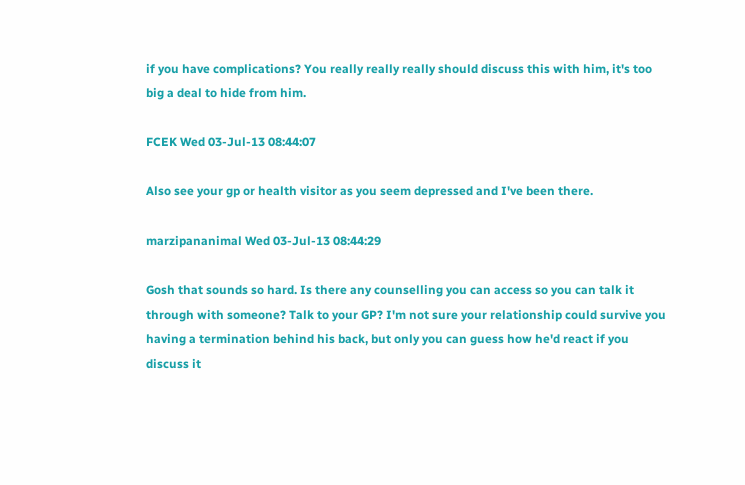if you have complications? You really really really should discuss this with him, it's too big a deal to hide from him.

FCEK Wed 03-Jul-13 08:44:07

Also see your gp or health visitor as you seem depressed and I've been there.

marzipananimal Wed 03-Jul-13 08:44:29

Gosh that sounds so hard. Is there any counselling you can access so you can talk it through with someone? Talk to your GP? I'm not sure your relationship could survive you having a termination behind his back, but only you can guess how he'd react if you discuss it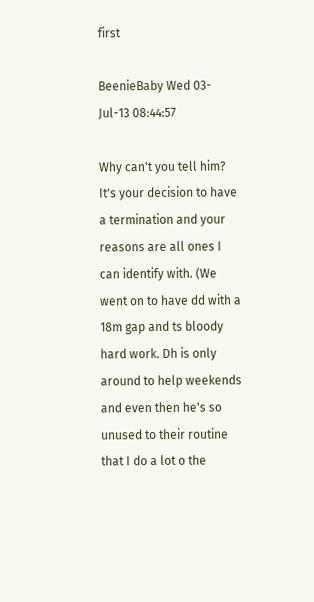first

BeenieBaby Wed 03-Jul-13 08:44:57

Why can't you tell him? It's your decision to have a termination and your reasons are all ones I can identify with. (We went on to have dd with a 18m gap and ts bloody hard work. Dh is only around to help weekends and even then he's so unused to their routine that I do a lot o the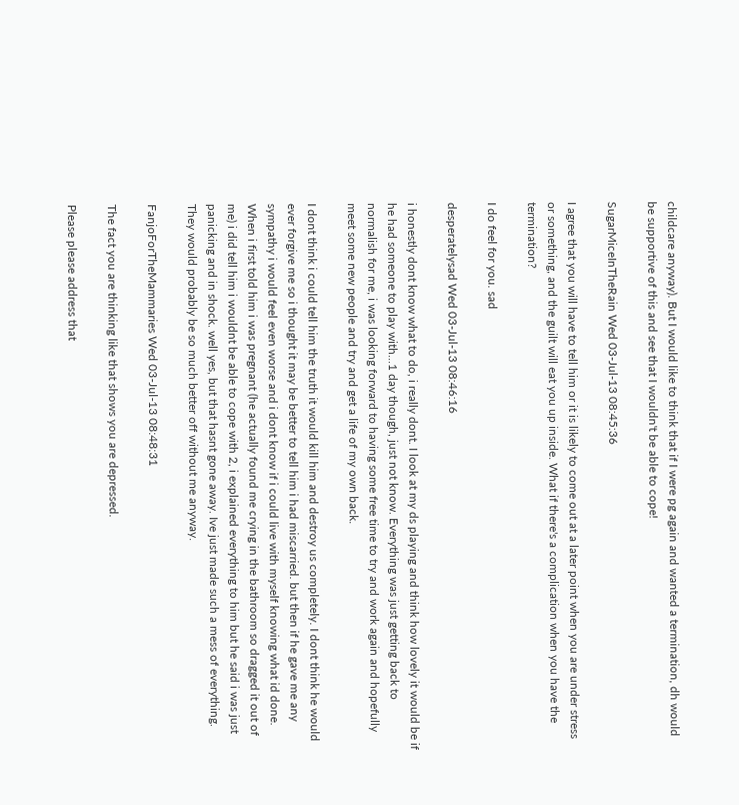childcare anyway). But I would like to think that if I were pg again and wanted a termination, dh would be supportive of this and see that I wouldn't be able to cope!

SugarMiceInTheRain Wed 03-Jul-13 08:45:36

I agree that you will have to tell him or it is likely to come out at a later point when you are under stress or something, and the guilt will eat you up inside. What if there's a complication when you have the termination?

I do feel for you. sad

desperatelysad Wed 03-Jul-13 08:46:16

i honestly dont know what to do, i really dont. I look at my ds playing and think how lovely it would be if he had someone to play with...1 day though, just not know. Everything was just getting back to normalish for me, i was looking forward to having some free time to try and work again and hopefully meet some new people and try and get a life of my own back.

I dont think i could tell him the truth it would kill him and destroy us completely. I dont think he would ever forgive me so i thought it may be better to tell him i had miscarried. but then if he gave me any sympathy i would feel even worse and i dont know if i could live with myself knowing what id done. When i first told him i was pregnant (he actually found me crying in the bathroom so dragged it out of me) i did tell him i wouldnt be able to cope with 2, i explained everything to him but he said i was just panicking and in shock. well yes, but that hasnt gone away. Ive just made such a mess of everything. They would probably be so much better off without me anyway.

FanjoForTheMammaries Wed 03-Jul-13 08:48:31

The fact you are thinking like that shows you are depressed.

Please please address that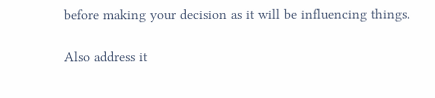before making your decision as it will be influencing things.

Also address it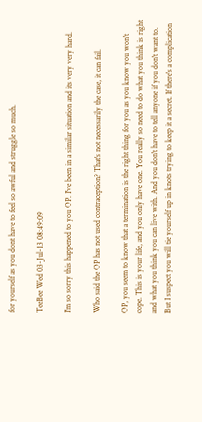for yourself as you dont have to feel so awful and struggle so much.

TeeBee Wed 03-Jul-13 08:49:09

I'm so sorry this happened to you OP. I've been in a similar situation and its very very hard.

Who said the OP has not used contraception? That's not necessarily the case, it can fail.

OP, you seem to know that a termination is the right thing for you as you know you won't cope. This is your life, and you only have one. You really so need to do what you think is right and what you think you can live with. And you don't have to tell anyone if you don't want to. But I suspect you will tie yourself up in knots trying to keep it a secret. If there's a complication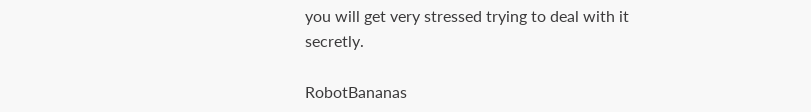you will get very stressed trying to deal with it secretly.

RobotBananas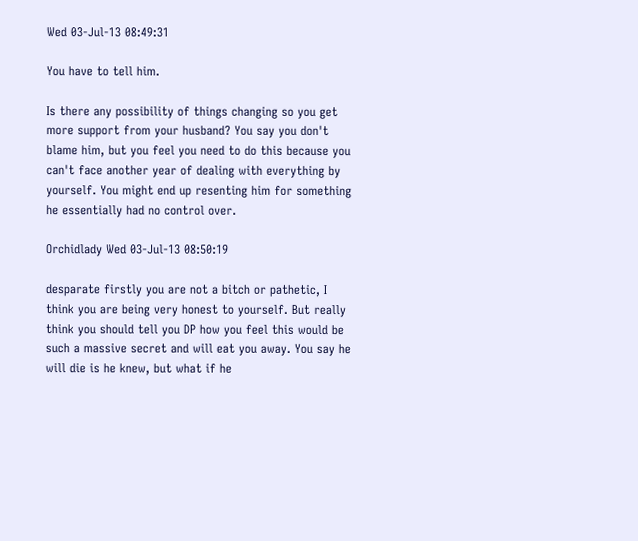Wed 03-Jul-13 08:49:31

You have to tell him.

Is there any possibility of things changing so you get more support from your husband? You say you don't blame him, but you feel you need to do this because you can't face another year of dealing with everything by yourself. You might end up resenting him for something he essentially had no control over.

Orchidlady Wed 03-Jul-13 08:50:19

desparate firstly you are not a bitch or pathetic, I think you are being very honest to yourself. But really think you should tell you DP how you feel this would be such a massive secret and will eat you away. You say he will die is he knew, but what if he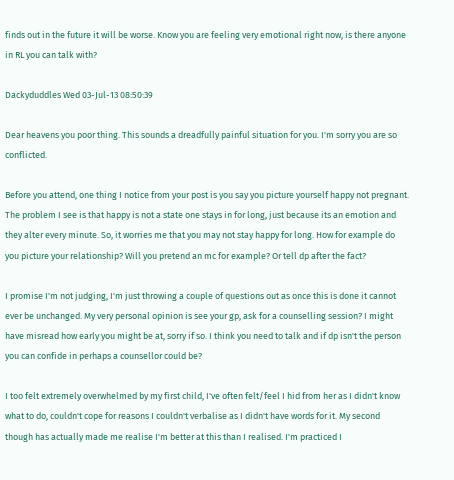finds out in the future it will be worse. Know you are feeling very emotional right now, is there anyone in RL you can talk with?

Dackyduddles Wed 03-Jul-13 08:50:39

Dear heavens you poor thing. This sounds a dreadfully painful situation for you. I'm sorry you are so conflicted.

Before you attend, one thing I notice from your post is you say you picture yourself happy not pregnant. The problem I see is that happy is not a state one stays in for long, just because its an emotion and they alter every minute. So, it worries me that you may not stay happy for long. How for example do you picture your relationship? Will you pretend an mc for example? Or tell dp after the fact?

I promise I'm not judging, I'm just throwing a couple of questions out as once this is done it cannot ever be unchanged. My very personal opinion is see your gp, ask for a counselling session? I might have misread how early you might be at, sorry if so. I think you need to talk and if dp isn't the person you can confide in perhaps a counsellor could be?

I too felt extremely overwhelmed by my first child, I've often felt/feel I hid from her as I didn't know what to do, couldn't cope for reasons I couldn't verbalise as I didn't have words for it. My second though has actually made me realise I'm better at this than I realised. I'm practiced I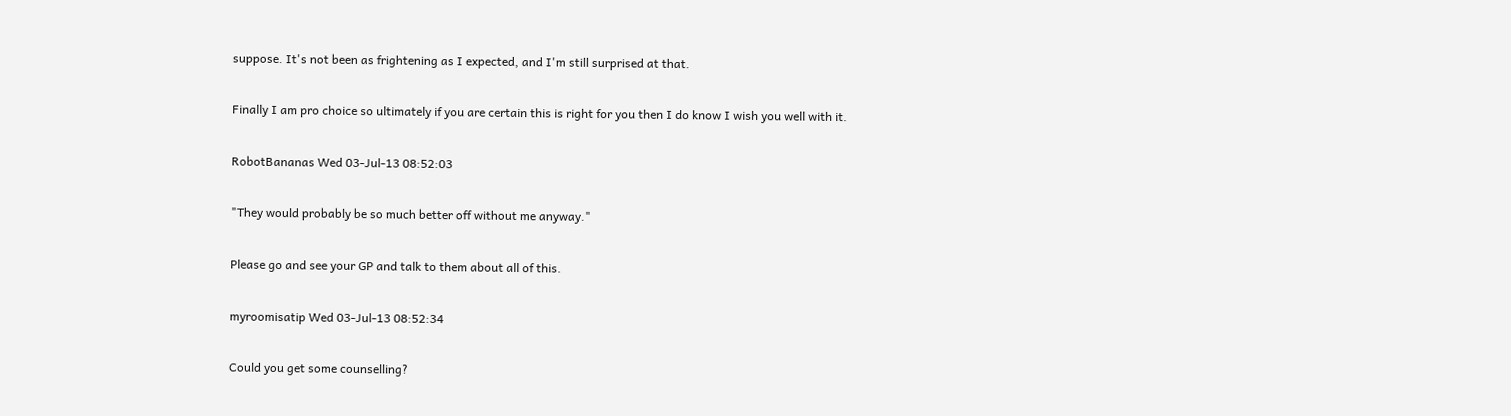suppose. It's not been as frightening as I expected, and I'm still surprised at that.

Finally I am pro choice so ultimately if you are certain this is right for you then I do know I wish you well with it.

RobotBananas Wed 03-Jul-13 08:52:03

"They would probably be so much better off without me anyway."

Please go and see your GP and talk to them about all of this.

myroomisatip Wed 03-Jul-13 08:52:34

Could you get some counselling?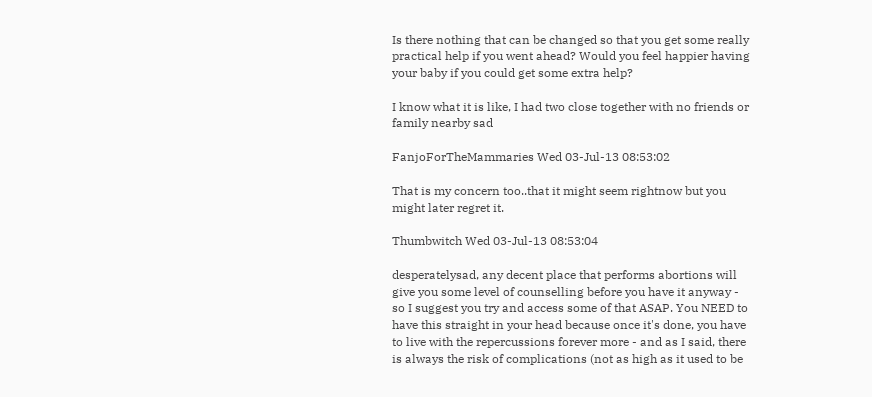Is there nothing that can be changed so that you get some really practical help if you went ahead? Would you feel happier having your baby if you could get some extra help?

I know what it is like, I had two close together with no friends or family nearby sad

FanjoForTheMammaries Wed 03-Jul-13 08:53:02

That is my concern too..that it might seem rightnow but you might later regret it.

Thumbwitch Wed 03-Jul-13 08:53:04

desperatelysad, any decent place that performs abortions will give you some level of counselling before you have it anyway - so I suggest you try and access some of that ASAP. You NEED to have this straight in your head because once it's done, you have to live with the repercussions forever more - and as I said, there is always the risk of complications (not as high as it used to be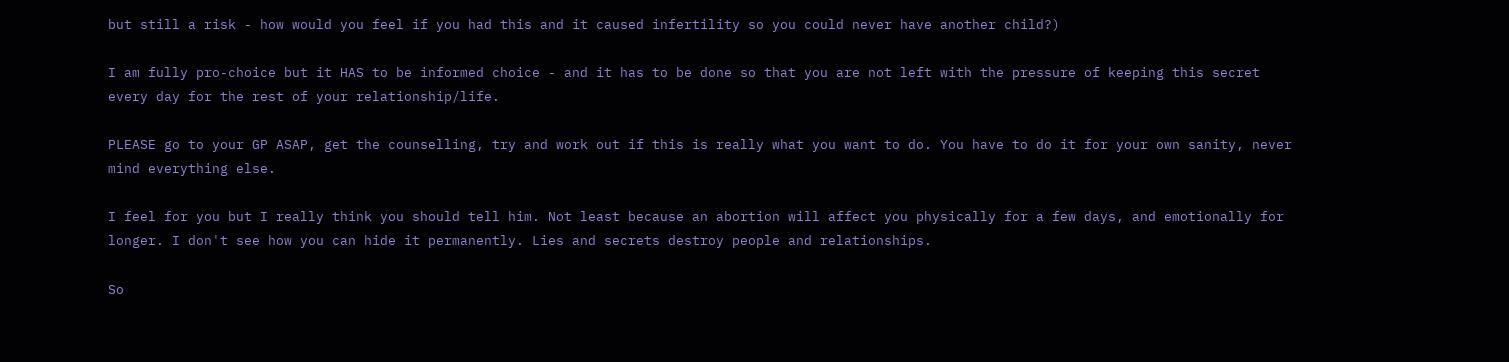but still a risk - how would you feel if you had this and it caused infertility so you could never have another child?)

I am fully pro-choice but it HAS to be informed choice - and it has to be done so that you are not left with the pressure of keeping this secret every day for the rest of your relationship/life.

PLEASE go to your GP ASAP, get the counselling, try and work out if this is really what you want to do. You have to do it for your own sanity, never mind everything else.

I feel for you but I really think you should tell him. Not least because an abortion will affect you physically for a few days, and emotionally for longer. I don't see how you can hide it permanently. Lies and secrets destroy people and relationships.

So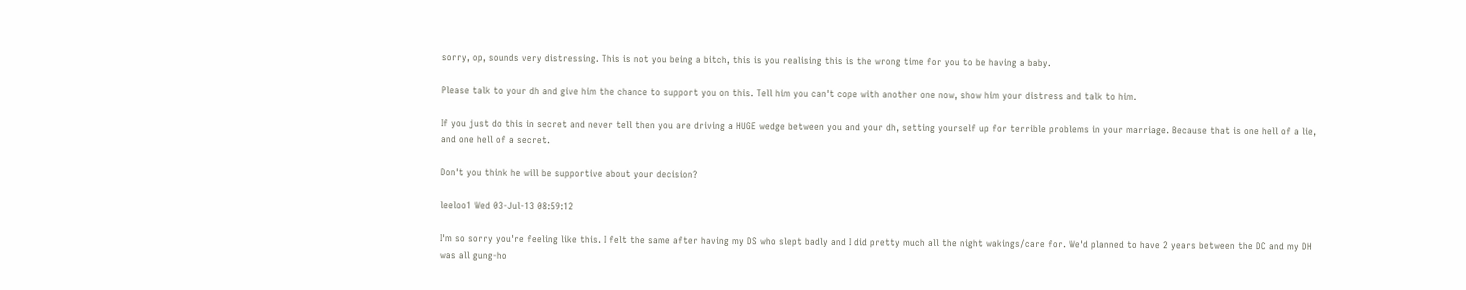sorry, op, sounds very distressing. This is not you being a bitch, this is you realising this is the wrong time for you to be having a baby.

Please talk to your dh and give him the chance to support you on this. Tell him you can't cope with another one now, show him your distress and talk to him.

If you just do this in secret and never tell then you are driving a HUGE wedge between you and your dh, setting yourself up for terrible problems in your marriage. Because that is one hell of a lie, and one hell of a secret.

Don't you think he will be supportive about your decision?

leeloo1 Wed 03-Jul-13 08:59:12

I'm so sorry you're feeling like this. I felt the same after having my DS who slept badly and I did pretty much all the night wakings/care for. We'd planned to have 2 years between the DC and my DH was all gung-ho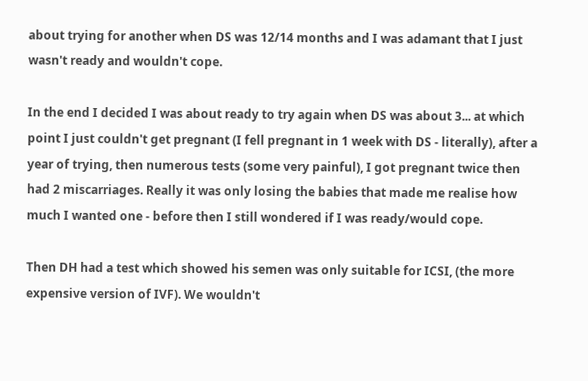about trying for another when DS was 12/14 months and I was adamant that I just wasn't ready and wouldn't cope.

In the end I decided I was about ready to try again when DS was about 3... at which point I just couldn't get pregnant (I fell pregnant in 1 week with DS - literally), after a year of trying, then numerous tests (some very painful), I got pregnant twice then had 2 miscarriages. Really it was only losing the babies that made me realise how much I wanted one - before then I still wondered if I was ready/would cope.

Then DH had a test which showed his semen was only suitable for ICSI, (the more expensive version of IVF). We wouldn't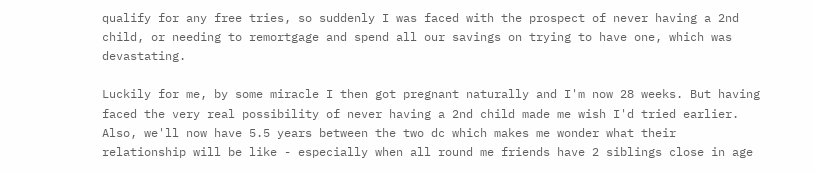qualify for any free tries, so suddenly I was faced with the prospect of never having a 2nd child, or needing to remortgage and spend all our savings on trying to have one, which was devastating.

Luckily for me, by some miracle I then got pregnant naturally and I'm now 28 weeks. But having faced the very real possibility of never having a 2nd child made me wish I'd tried earlier. Also, we'll now have 5.5 years between the two dc which makes me wonder what their relationship will be like - especially when all round me friends have 2 siblings close in age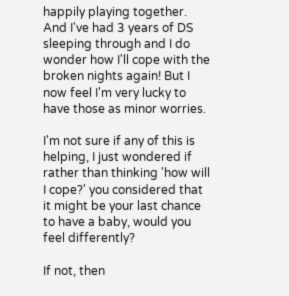happily playing together. And I've had 3 years of DS sleeping through and I do wonder how I'll cope with the broken nights again! But I now feel I'm very lucky to have those as minor worries.

I'm not sure if any of this is helping, I just wondered if rather than thinking 'how will I cope?' you considered that it might be your last chance to have a baby, would you feel differently?

If not, then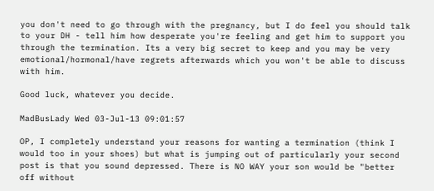you don't need to go through with the pregnancy, but I do feel you should talk to your DH - tell him how desperate you're feeling and get him to support you through the termination. Its a very big secret to keep and you may be very emotional/hormonal/have regrets afterwards which you won't be able to discuss with him.

Good luck, whatever you decide.

MadBusLady Wed 03-Jul-13 09:01:57

OP, I completely understand your reasons for wanting a termination (think I would too in your shoes) but what is jumping out of particularly your second post is that you sound depressed. There is NO WAY your son would be "better off without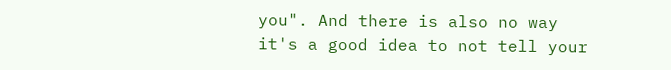you". And there is also no way it's a good idea to not tell your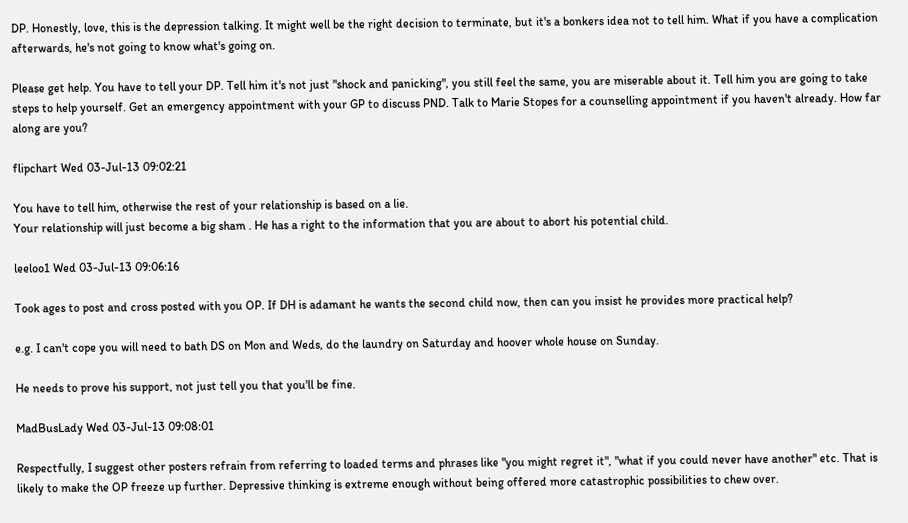DP. Honestly, love, this is the depression talking. It might well be the right decision to terminate, but it's a bonkers idea not to tell him. What if you have a complication afterwards, he's not going to know what's going on.

Please get help. You have to tell your DP. Tell him it's not just "shock and panicking", you still feel the same, you are miserable about it. Tell him you are going to take steps to help yourself. Get an emergency appointment with your GP to discuss PND. Talk to Marie Stopes for a counselling appointment if you haven't already. How far along are you?

flipchart Wed 03-Jul-13 09:02:21

You have to tell him, otherwise the rest of your relationship is based on a lie.
Your relationship will just become a big sham . He has a right to the information that you are about to abort his potential child.

leeloo1 Wed 03-Jul-13 09:06:16

Took ages to post and cross posted with you OP. If DH is adamant he wants the second child now, then can you insist he provides more practical help?

e.g. I can't cope you will need to bath DS on Mon and Weds, do the laundry on Saturday and hoover whole house on Sunday.

He needs to prove his support, not just tell you that you'll be fine.

MadBusLady Wed 03-Jul-13 09:08:01

Respectfully, I suggest other posters refrain from referring to loaded terms and phrases like "you might regret it", "what if you could never have another" etc. That is likely to make the OP freeze up further. Depressive thinking is extreme enough without being offered more catastrophic possibilities to chew over.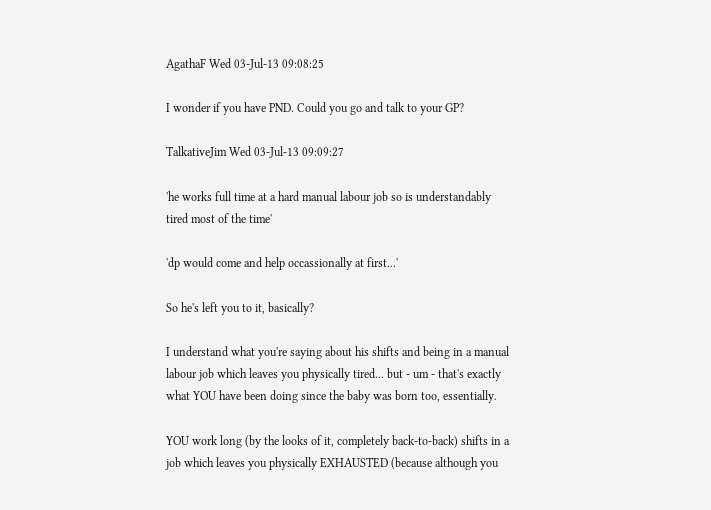AgathaF Wed 03-Jul-13 09:08:25

I wonder if you have PND. Could you go and talk to your GP?

TalkativeJim Wed 03-Jul-13 09:09:27

'he works full time at a hard manual labour job so is understandably tired most of the time'

'dp would come and help occassionally at first...'

So he's left you to it, basically?

I understand what you're saying about his shifts and being in a manual labour job which leaves you physically tired... but - um - that's exactly what YOU have been doing since the baby was born too, essentially.

YOU work long (by the looks of it, completely back-to-back) shifts in a job which leaves you physically EXHAUSTED (because although you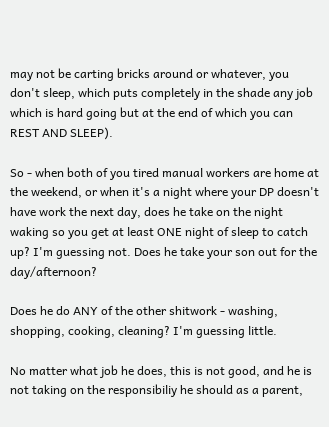may not be carting bricks around or whatever, you don't sleep, which puts completely in the shade any job which is hard going but at the end of which you can REST AND SLEEP).

So - when both of you tired manual workers are home at the weekend, or when it's a night where your DP doesn't have work the next day, does he take on the night waking so you get at least ONE night of sleep to catch up? I'm guessing not. Does he take your son out for the day/afternoon?

Does he do ANY of the other shitwork - washing, shopping, cooking, cleaning? I'm guessing little.

No matter what job he does, this is not good, and he is not taking on the responsibiliy he should as a parent,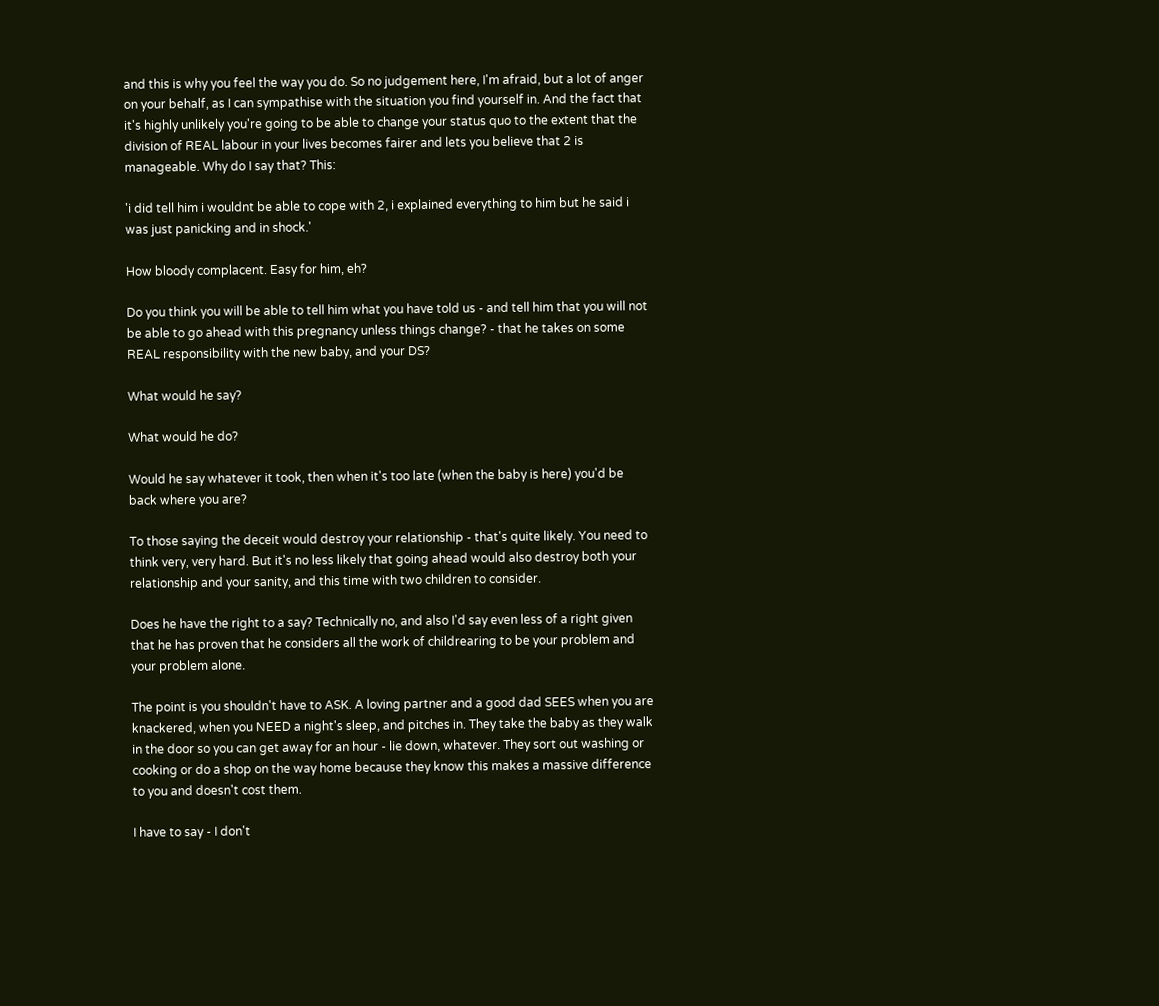and this is why you feel the way you do. So no judgement here, I'm afraid, but a lot of anger on your behalf, as I can sympathise with the situation you find yourself in. And the fact that it's highly unlikely you're going to be able to change your status quo to the extent that the division of REAL labour in your lives becomes fairer and lets you believe that 2 is manageable. Why do I say that? This:

'i did tell him i wouldnt be able to cope with 2, i explained everything to him but he said i was just panicking and in shock.'

How bloody complacent. Easy for him, eh?

Do you think you will be able to tell him what you have told us - and tell him that you will not be able to go ahead with this pregnancy unless things change? - that he takes on some REAL responsibility with the new baby, and your DS?

What would he say?

What would he do?

Would he say whatever it took, then when it's too late (when the baby is here) you'd be back where you are?

To those saying the deceit would destroy your relationship - that's quite likely. You need to think very, very hard. But it's no less likely that going ahead would also destroy both your relationship and your sanity, and this time with two children to consider.

Does he have the right to a say? Technically no, and also I'd say even less of a right given that he has proven that he considers all the work of childrearing to be your problem and your problem alone.

The point is you shouldn't have to ASK. A loving partner and a good dad SEES when you are knackered, when you NEED a night's sleep, and pitches in. They take the baby as they walk in the door so you can get away for an hour - lie down, whatever. They sort out washing or cooking or do a shop on the way home because they know this makes a massive difference to you and doesn't cost them.

I have to say - I don't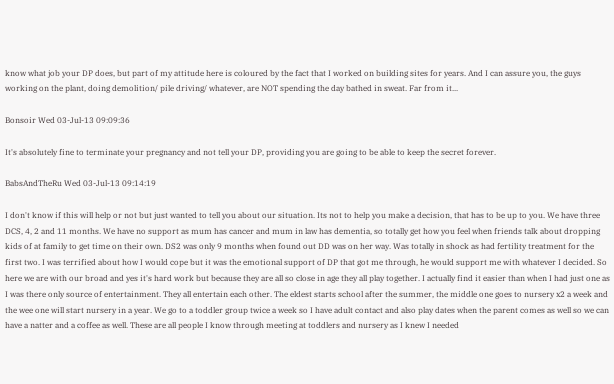know what job your DP does, but part of my attitude here is coloured by the fact that I worked on building sites for years. And I can assure you, the guys working on the plant, doing demolition/ pile driving/ whatever, are NOT spending the day bathed in sweat. Far from it...

Bonsoir Wed 03-Jul-13 09:09:36

It's absolutely fine to terminate your pregnancy and not tell your DP, providing you are going to be able to keep the secret forever.

BabsAndTheRu Wed 03-Jul-13 09:14:19

I don't know if this will help or not but just wanted to tell you about our situation. Its not to help you make a decision, that has to be up to you. We have three DCS, 4, 2 and 11 months. We have no support as mum has cancer and mum in law has dementia, so totally get how you feel when friends talk about dropping kids of at family to get time on their own. DS2 was only 9 months when found out DD was on her way. Was totally in shock as had fertility treatment for the first two. I was terrified about how I would cope but it was the emotional support of DP that got me through, he would support me with whatever I decided. So here we are with our broad and yes it's hard work but because they are all so close in age they all play together. I actually find it easier than when I had just one as I was there only source of entertainment. They all entertain each other. The eldest starts school after the summer, the middle one goes to nursery x2 a week and the wee one will start nursery in a year. We go to a toddler group twice a week so I have adult contact and also play dates when the parent comes as well so we can have a natter and a coffee as well. These are all people I know through meeting at toddlers and nursery as I knew I needed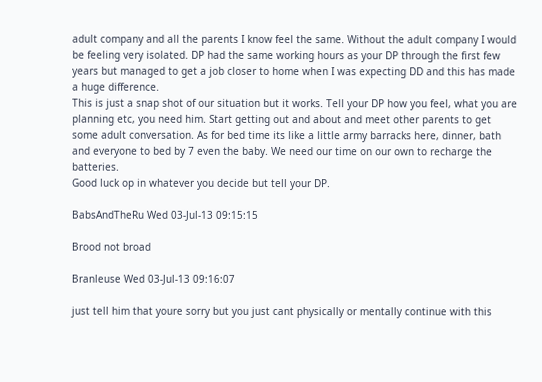adult company and all the parents I know feel the same. Without the adult company I would be feeling very isolated. DP had the same working hours as your DP through the first few years but managed to get a job closer to home when I was expecting DD and this has made a huge difference.
This is just a snap shot of our situation but it works. Tell your DP how you feel, what you are planning etc, you need him. Start getting out and about and meet other parents to get some adult conversation. As for bed time its like a little army barracks here, dinner, bath and everyone to bed by 7 even the baby. We need our time on our own to recharge the batteries.
Good luck op in whatever you decide but tell your DP.

BabsAndTheRu Wed 03-Jul-13 09:15:15

Brood not broad

Branleuse Wed 03-Jul-13 09:16:07

just tell him that youre sorry but you just cant physically or mentally continue with this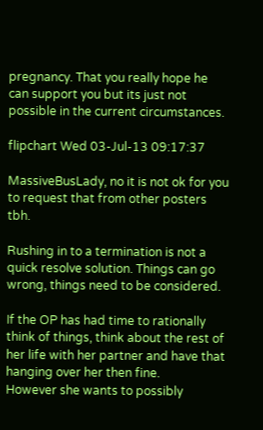pregnancy. That you really hope he can support you but its just not possible in the current circumstances.

flipchart Wed 03-Jul-13 09:17:37

MassiveBusLady, no it is not ok for you to request that from other posters tbh.

Rushing in to a termination is not a quick resolve solution. Things can go wrong, things need to be considered.

If the OP has had time to rationally think of things, think about the rest of her life with her partner and have that hanging over her then fine.
However she wants to possibly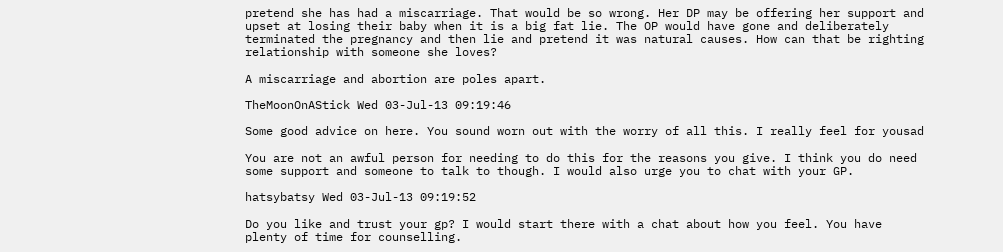pretend she has had a miscarriage. That would be so wrong. Her DP may be offering her support and upset at losing their baby when it is a big fat lie. The OP would have gone and deliberately terminated the pregnancy and then lie and pretend it was natural causes. How can that be righting relationship with someone she loves?

A miscarriage and abortion are poles apart.

TheMoonOnAStick Wed 03-Jul-13 09:19:46

Some good advice on here. You sound worn out with the worry of all this. I really feel for yousad

You are not an awful person for needing to do this for the reasons you give. I think you do need some support and someone to talk to though. I would also urge you to chat with your GP.

hatsybatsy Wed 03-Jul-13 09:19:52

Do you like and trust your gp? I would start there with a chat about how you feel. You have plenty of time for counselling.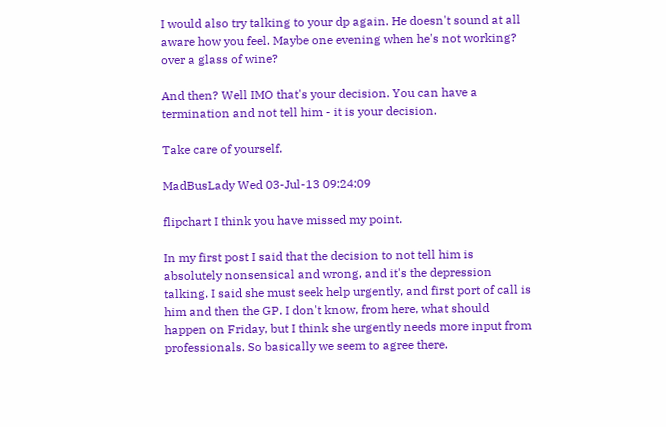I would also try talking to your dp again. He doesn't sound at all aware how you feel. Maybe one evening when he's not working? over a glass of wine?

And then? Well IMO that's your decision. You can have a termination and not tell him - it is your decision.

Take care of yourself.

MadBusLady Wed 03-Jul-13 09:24:09

flipchart I think you have missed my point.

In my first post I said that the decision to not tell him is absolutely nonsensical and wrong, and it's the depression talking. I said she must seek help urgently, and first port of call is him and then the GP. I don't know, from here, what should happen on Friday, but I think she urgently needs more input from professionals. So basically we seem to agree there.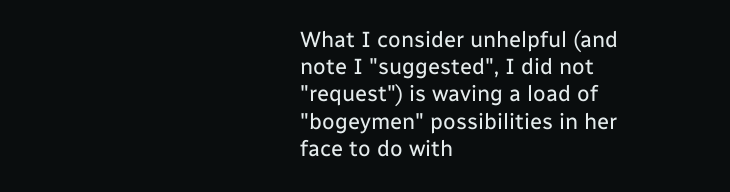What I consider unhelpful (and note I "suggested", I did not "request") is waving a load of "bogeymen" possibilities in her face to do with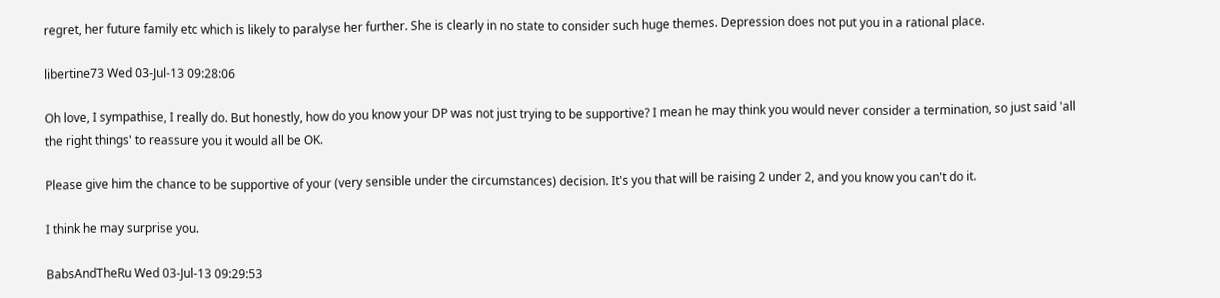regret, her future family etc which is likely to paralyse her further. She is clearly in no state to consider such huge themes. Depression does not put you in a rational place.

libertine73 Wed 03-Jul-13 09:28:06

Oh love, I sympathise, I really do. But honestly, how do you know your DP was not just trying to be supportive? I mean he may think you would never consider a termination, so just said 'all the right things' to reassure you it would all be OK.

Please give him the chance to be supportive of your (very sensible under the circumstances) decision. It's you that will be raising 2 under 2, and you know you can't do it.

I think he may surprise you.

BabsAndTheRu Wed 03-Jul-13 09:29:53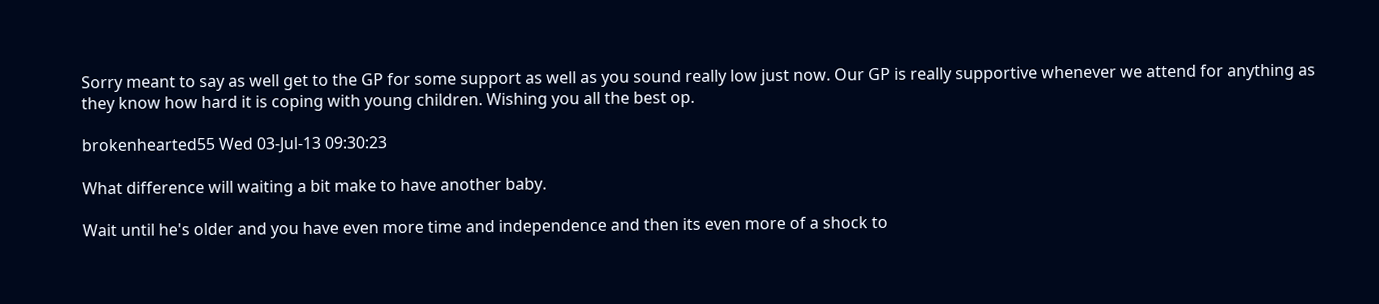Sorry meant to say as well get to the GP for some support as well as you sound really low just now. Our GP is really supportive whenever we attend for anything as they know how hard it is coping with young children. Wishing you all the best op.

brokenhearted55 Wed 03-Jul-13 09:30:23

What difference will waiting a bit make to have another baby.

Wait until he's older and you have even more time and independence and then its even more of a shock to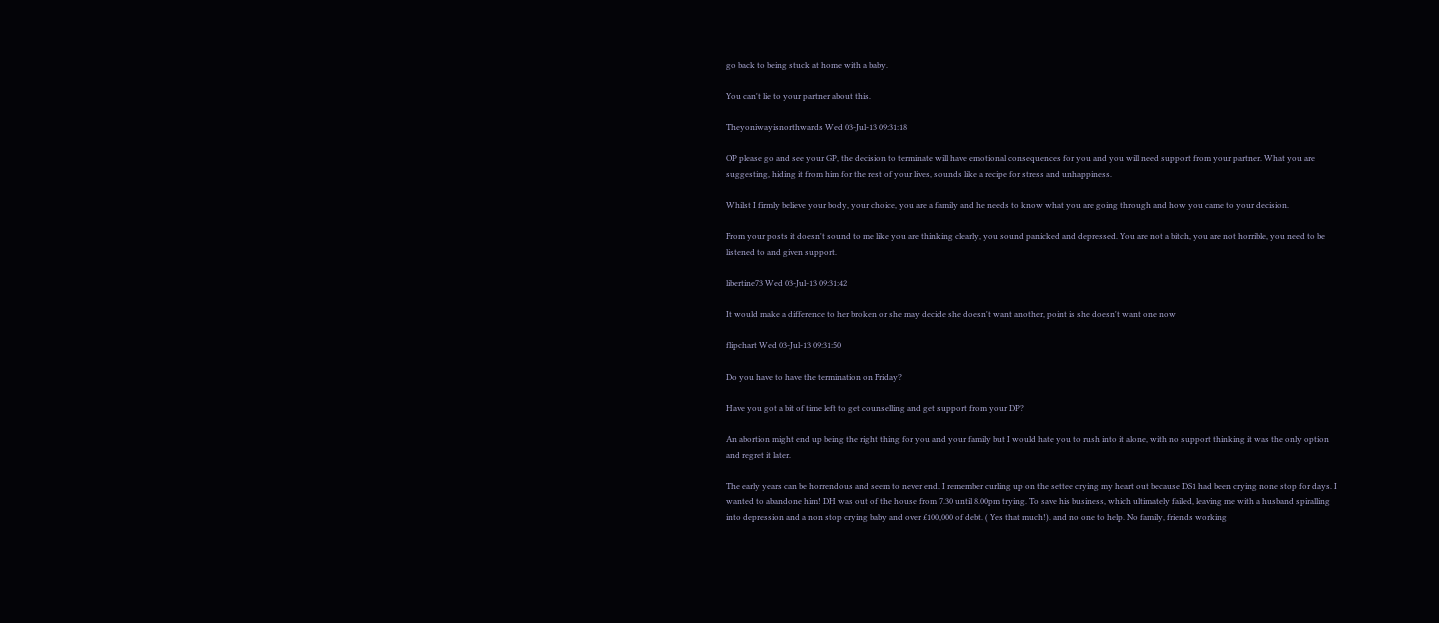go back to being stuck at home with a baby.

You can't lie to your partner about this.

Theyoniwayisnorthwards Wed 03-Jul-13 09:31:18

OP please go and see your GP, the decision to terminate will have emotional consequences for you and you will need support from your partner. What you are suggesting, hiding it from him for the rest of your lives, sounds like a recipe for stress and unhappiness.

Whilst I firmly believe your body, your choice, you are a family and he needs to know what you are going through and how you came to your decision.

From your posts it doesn't sound to me like you are thinking clearly, you sound panicked and depressed. You are not a bitch, you are not horrible, you need to be listened to and given support.

libertine73 Wed 03-Jul-13 09:31:42

It would make a difference to her broken or she may decide she doesn't want another, point is she doesn't want one now

flipchart Wed 03-Jul-13 09:31:50

Do you have to have the termination on Friday?

Have you got a bit of time left to get counselling and get support from your DP?

An abortion might end up being the right thing for you and your family but I would hate you to rush into it alone, with no support thinking it was the only option and regret it later.

The early years can be horrendous and seem to never end. I remember curling up on the settee crying my heart out because DS1 had been crying none stop for days. I wanted to abandone him! DH was out of the house from 7.30 until 8.00pm trying. To save his business, which ultimately failed, leaving me with a husband spiralling into depression and a non stop crying baby and over £100,000 of debt. ( Yes that much!). and no one to help. No family, friends working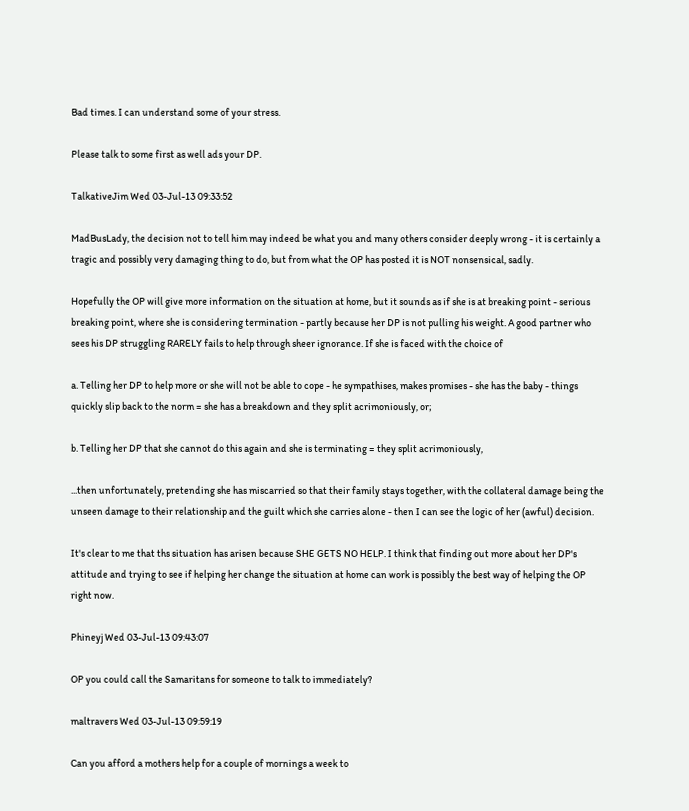Bad times. I can understand some of your stress.

Please talk to some first as well ads your DP.

TalkativeJim Wed 03-Jul-13 09:33:52

MadBusLady, the decision not to tell him may indeed be what you and many others consider deeply wrong - it is certainly a tragic and possibly very damaging thing to do, but from what the OP has posted it is NOT nonsensical, sadly.

Hopefully the OP will give more information on the situation at home, but it sounds as if she is at breaking point - serious breaking point, where she is considering termination - partly because her DP is not pulling his weight. A good partner who sees his DP struggling RARELY fails to help through sheer ignorance. If she is faced with the choice of

a. Telling her DP to help more or she will not be able to cope - he sympathises, makes promises - she has the baby - things quickly slip back to the norm = she has a breakdown and they split acrimoniously, or;

b. Telling her DP that she cannot do this again and she is terminating = they split acrimoniously,

...then unfortunately, pretending she has miscarried so that their family stays together, with the collateral damage being the unseen damage to their relationship and the guilt which she carries alone - then I can see the logic of her (awful) decision.

It's clear to me that ths situation has arisen because SHE GETS NO HELP. I think that finding out more about her DP's attitude and trying to see if helping her change the situation at home can work is possibly the best way of helping the OP right now.

Phineyj Wed 03-Jul-13 09:43:07

OP you could call the Samaritans for someone to talk to immediately?

maltravers Wed 03-Jul-13 09:59:19

Can you afford a mothers help for a couple of mornings a week to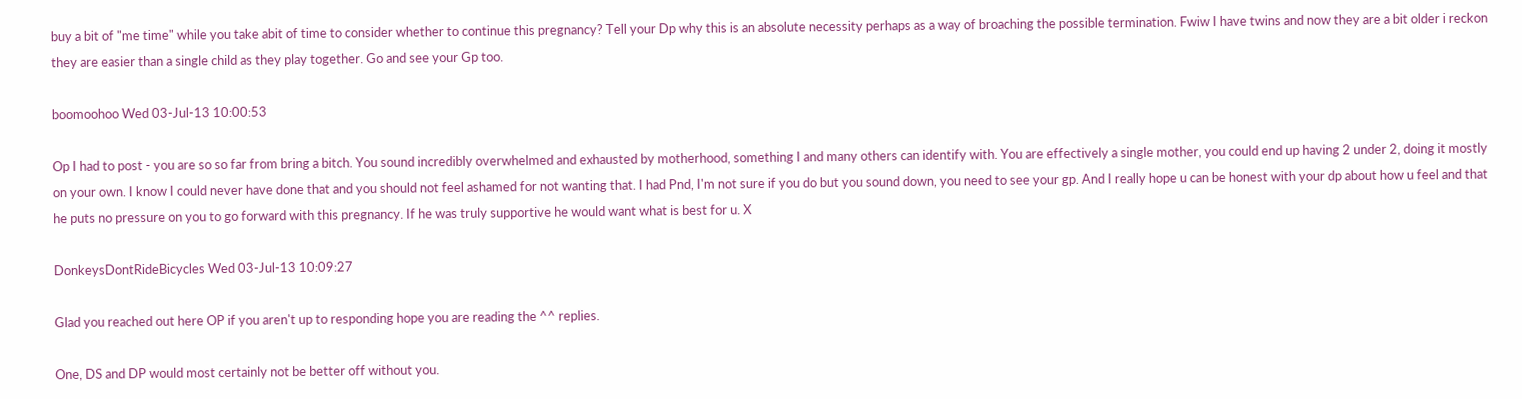buy a bit of "me time" while you take abit of time to consider whether to continue this pregnancy? Tell your Dp why this is an absolute necessity perhaps as a way of broaching the possible termination. Fwiw I have twins and now they are a bit older i reckon they are easier than a single child as they play together. Go and see your Gp too.

boomoohoo Wed 03-Jul-13 10:00:53

Op I had to post - you are so so far from bring a bitch. You sound incredibly overwhelmed and exhausted by motherhood, something I and many others can identify with. You are effectively a single mother, you could end up having 2 under 2, doing it mostly on your own. I know I could never have done that and you should not feel ashamed for not wanting that. I had Pnd, I'm not sure if you do but you sound down, you need to see your gp. And I really hope u can be honest with your dp about how u feel and that he puts no pressure on you to go forward with this pregnancy. If he was truly supportive he would want what is best for u. X

DonkeysDontRideBicycles Wed 03-Jul-13 10:09:27

Glad you reached out here OP if you aren't up to responding hope you are reading the ^^ replies.

One, DS and DP would most certainly not be better off without you.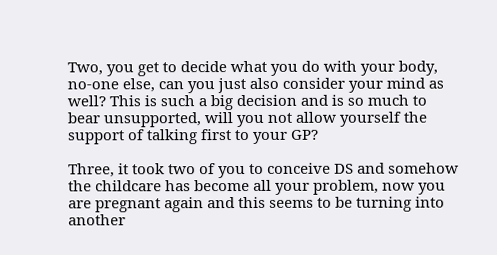Two, you get to decide what you do with your body, no-one else, can you just also consider your mind as well? This is such a big decision and is so much to bear unsupported, will you not allow yourself the support of talking first to your GP?

Three, it took two of you to conceive DS and somehow the childcare has become all your problem, now you are pregnant again and this seems to be turning into another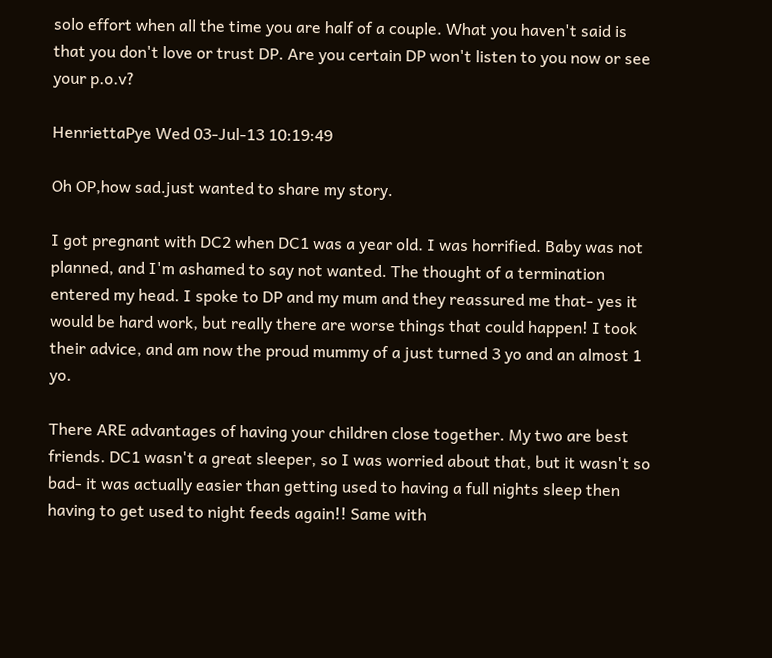solo effort when all the time you are half of a couple. What you haven't said is that you don't love or trust DP. Are you certain DP won't listen to you now or see your p.o.v?

HenriettaPye Wed 03-Jul-13 10:19:49

Oh OP,how sad.just wanted to share my story.

I got pregnant with DC2 when DC1 was a year old. I was horrified. Baby was not planned, and I'm ashamed to say not wanted. The thought of a termination entered my head. I spoke to DP and my mum and they reassured me that- yes it would be hard work, but really there are worse things that could happen! I took their advice, and am now the proud mummy of a just turned 3 yo and an almost 1 yo.

There ARE advantages of having your children close together. My two are best friends. DC1 wasn't a great sleeper, so I was worried about that, but it wasn't so bad- it was actually easier than getting used to having a full nights sleep then having to get used to night feeds again!! Same with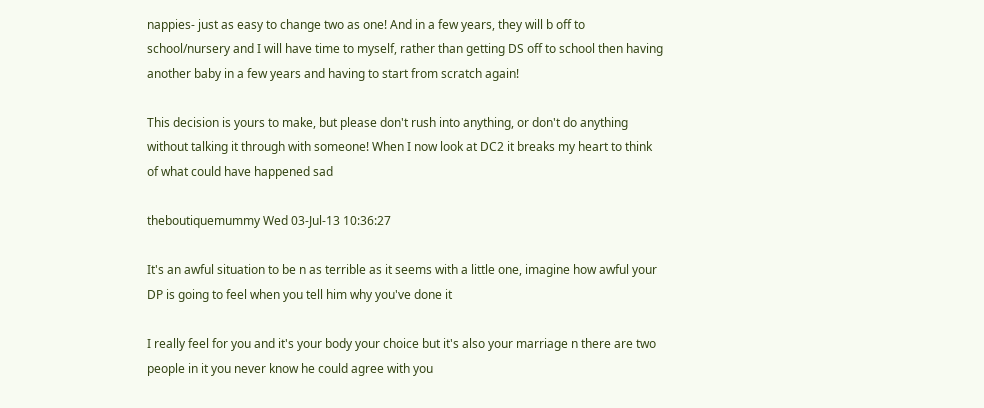nappies- just as easy to change two as one! And in a few years, they will b off to school/nursery and I will have time to myself, rather than getting DS off to school then having another baby in a few years and having to start from scratch again!

This decision is yours to make, but please don't rush into anything, or don't do anything without talking it through with someone! When I now look at DC2 it breaks my heart to think of what could have happened sad

theboutiquemummy Wed 03-Jul-13 10:36:27

It's an awful situation to be n as terrible as it seems with a little one, imagine how awful your DP is going to feel when you tell him why you've done it

I really feel for you and it's your body your choice but it's also your marriage n there are two people in it you never know he could agree with you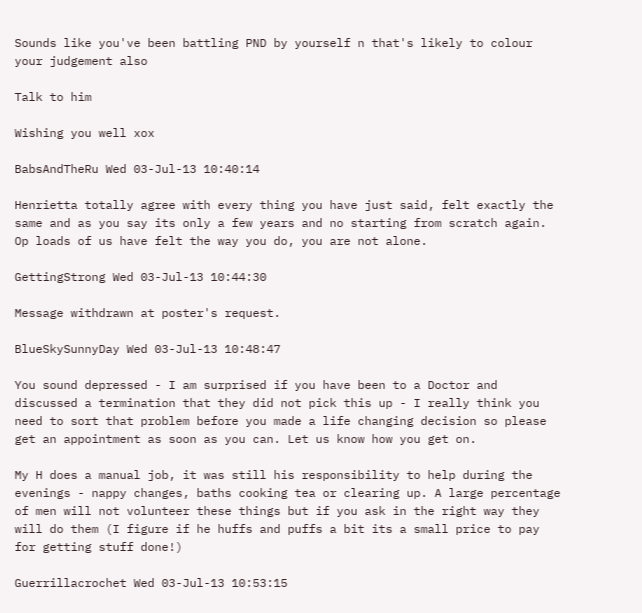Sounds like you've been battling PND by yourself n that's likely to colour your judgement also

Talk to him

Wishing you well xox

BabsAndTheRu Wed 03-Jul-13 10:40:14

Henrietta totally agree with every thing you have just said, felt exactly the same and as you say its only a few years and no starting from scratch again. Op loads of us have felt the way you do, you are not alone.

GettingStrong Wed 03-Jul-13 10:44:30

Message withdrawn at poster's request.

BlueSkySunnyDay Wed 03-Jul-13 10:48:47

You sound depressed - I am surprised if you have been to a Doctor and discussed a termination that they did not pick this up - I really think you need to sort that problem before you made a life changing decision so please get an appointment as soon as you can. Let us know how you get on.

My H does a manual job, it was still his responsibility to help during the evenings - nappy changes, baths cooking tea or clearing up. A large percentage of men will not volunteer these things but if you ask in the right way they will do them (I figure if he huffs and puffs a bit its a small price to pay for getting stuff done!)

Guerrillacrochet Wed 03-Jul-13 10:53:15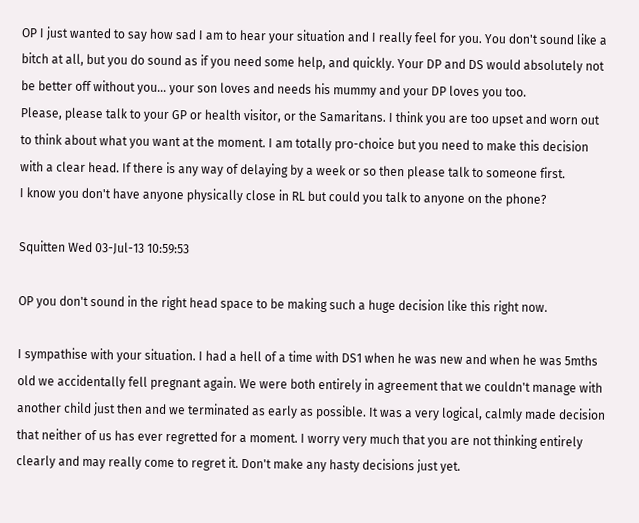OP I just wanted to say how sad I am to hear your situation and I really feel for you. You don't sound like a bitch at all, but you do sound as if you need some help, and quickly. Your DP and DS would absolutely not be better off without you... your son loves and needs his mummy and your DP loves you too.
Please, please talk to your GP or health visitor, or the Samaritans. I think you are too upset and worn out to think about what you want at the moment. I am totally pro-choice but you need to make this decision with a clear head. If there is any way of delaying by a week or so then please talk to someone first.
I know you don't have anyone physically close in RL but could you talk to anyone on the phone?

Squitten Wed 03-Jul-13 10:59:53

OP you don't sound in the right head space to be making such a huge decision like this right now.

I sympathise with your situation. I had a hell of a time with DS1 when he was new and when he was 5mths old we accidentally fell pregnant again. We were both entirely in agreement that we couldn't manage with another child just then and we terminated as early as possible. It was a very logical, calmly made decision that neither of us has ever regretted for a moment. I worry very much that you are not thinking entirely clearly and may really come to regret it. Don't make any hasty decisions just yet.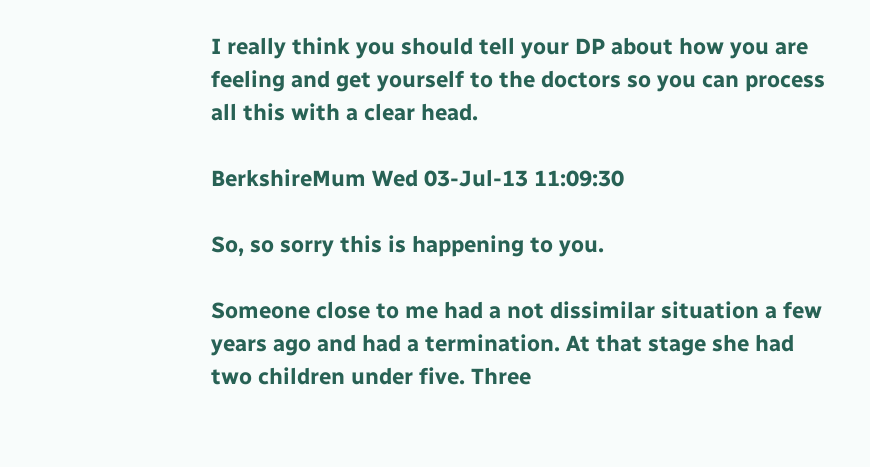I really think you should tell your DP about how you are feeling and get yourself to the doctors so you can process all this with a clear head.

BerkshireMum Wed 03-Jul-13 11:09:30

So, so sorry this is happening to you.

Someone close to me had a not dissimilar situation a few years ago and had a termination. At that stage she had two children under five. Three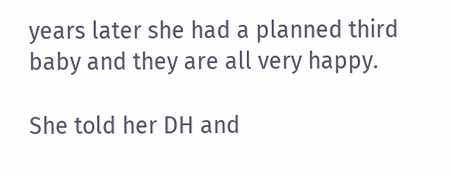years later she had a planned third baby and they are all very happy.

She told her DH and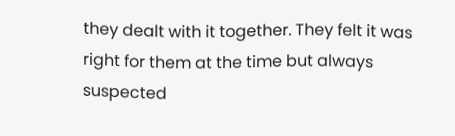they dealt with it together. They felt it was right for them at the time but always suspected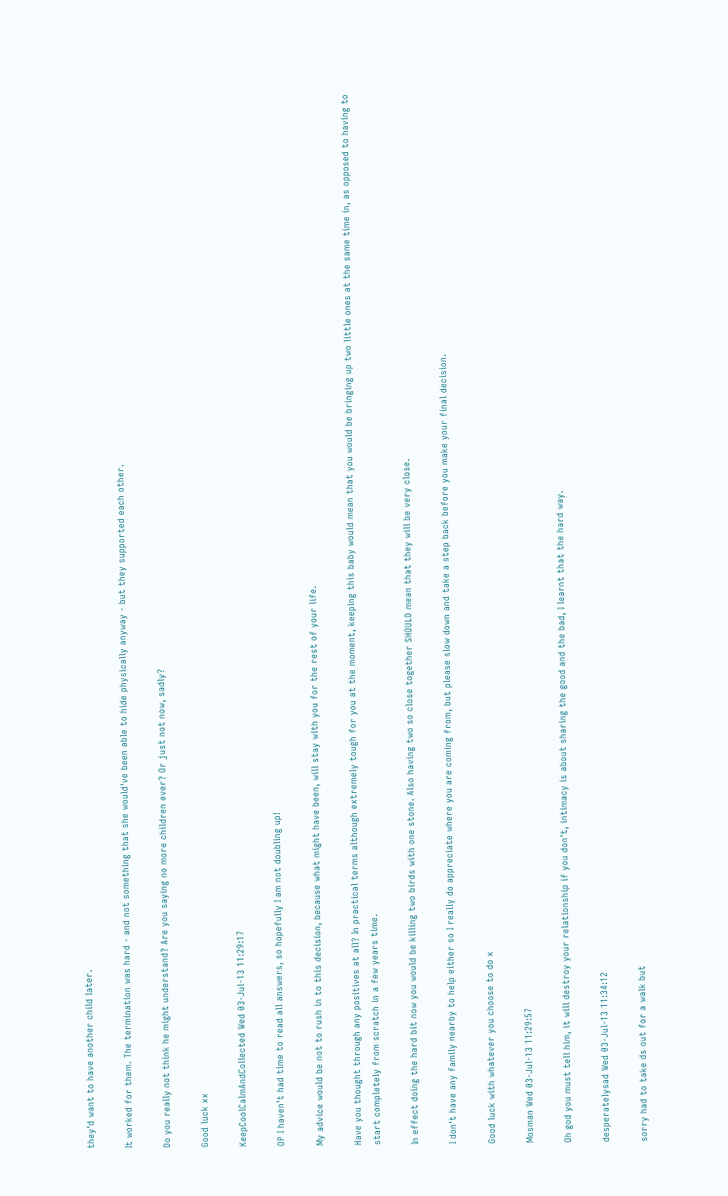they'd want to have another child later.

It worked for them. The termination was hard - and not something that she would've been able to hide physically anyway - but they supported each other.

Do you really not think he might understand? Are you saying no more children ever? Or just not now, sadly?

Good luck xx

KeepCoolCalmAndCollected Wed 03-Jul-13 11:29:17

OP I haven't had time to read all answers, so hopefully I am not doubling up!

My advice would be not to rush in to this decision, because what might have been, will stay with you for the rest of your life.

Have you thought through any positives at all? In practical terms although extremely tough for you at the moment, keeping this baby would mean that you would be bringing up two little ones at the same time in, as opposed to having to start completely from scratch in a few years time.

In effect doing the hard bit now you would be killing two birds with one stone. Also having two so close together SHOULD mean that they will be very close.

I don't have any family nearby to help either so I really do appreciate where you are coming from, but please slow down and take a step back before you make your final decision.

Good luck with whatever you choose to do x

Mosman Wed 03-Jul-13 11:29:57

Oh god you must tell him, it will destroy your relationship if you don't, intimacy is about sharing the good and the bad, I learnt that the hard way.

desperatelysad Wed 03-Jul-13 11:34:12

sorry had to take ds out for a walk but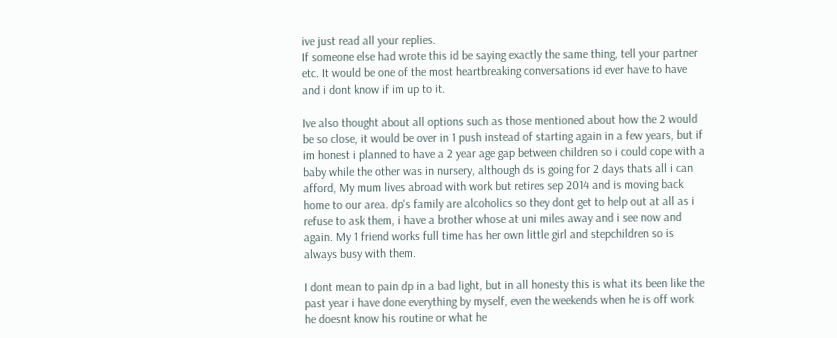ive just read all your replies.
If someone else had wrote this id be saying exactly the same thing, tell your partner etc. It would be one of the most heartbreaking conversations id ever have to have and i dont know if im up to it.

Ive also thought about all options such as those mentioned about how the 2 would be so close, it would be over in 1 push instead of starting again in a few years, but if im honest i planned to have a 2 year age gap between children so i could cope with a baby while the other was in nursery, although ds is going for 2 days thats all i can afford, My mum lives abroad with work but retires sep 2014 and is moving back home to our area. dp's family are alcoholics so they dont get to help out at all as i refuse to ask them, i have a brother whose at uni miles away and i see now and again. My 1 friend works full time has her own little girl and stepchildren so is always busy with them.

I dont mean to pain dp in a bad light, but in all honesty this is what its been like the past year i have done everything by myself, even the weekends when he is off work he doesnt know his routine or what he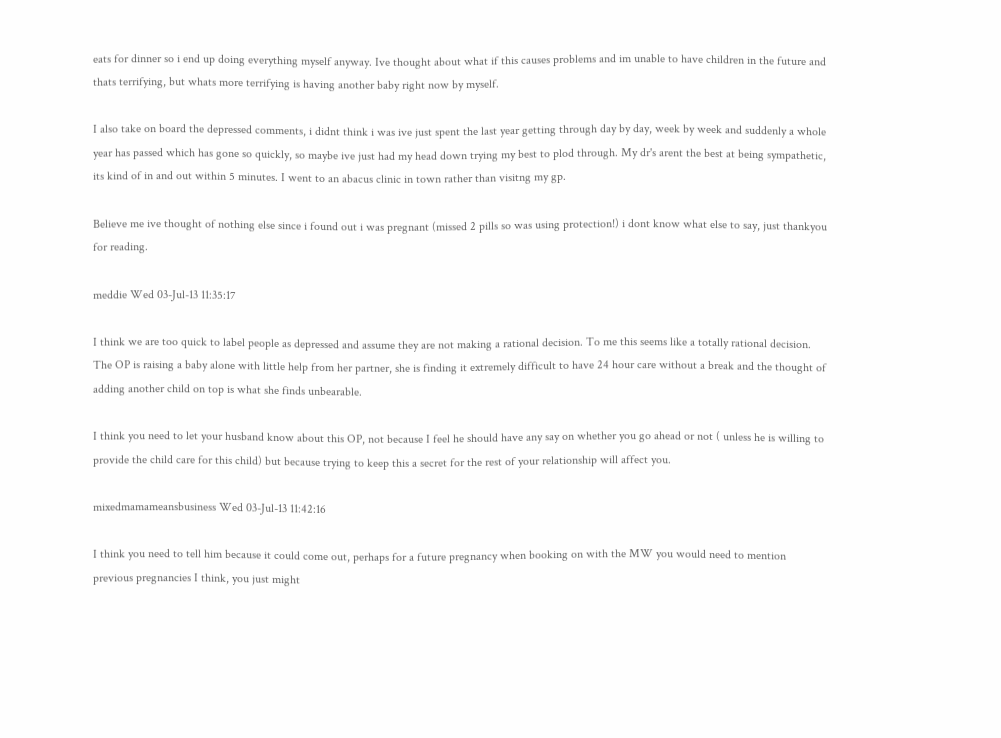eats for dinner so i end up doing everything myself anyway. Ive thought about what if this causes problems and im unable to have children in the future and thats terrifying, but whats more terrifying is having another baby right now by myself.

I also take on board the depressed comments, i didnt think i was ive just spent the last year getting through day by day, week by week and suddenly a whole year has passed which has gone so quickly, so maybe ive just had my head down trying my best to plod through. My dr's arent the best at being sympathetic, its kind of in and out within 5 minutes. I went to an abacus clinic in town rather than visitng my gp.

Believe me ive thought of nothing else since i found out i was pregnant (missed 2 pills so was using protection!) i dont know what else to say, just thankyou for reading.

meddie Wed 03-Jul-13 11:35:17

I think we are too quick to label people as depressed and assume they are not making a rational decision. To me this seems like a totally rational decision. The OP is raising a baby alone with little help from her partner, she is finding it extremely difficult to have 24 hour care without a break and the thought of adding another child on top is what she finds unbearable.

I think you need to let your husband know about this OP, not because I feel he should have any say on whether you go ahead or not ( unless he is willing to provide the child care for this child) but because trying to keep this a secret for the rest of your relationship will affect you.

mixedmamameansbusiness Wed 03-Jul-13 11:42:16

I think you need to tell him because it could come out, perhaps for a future pregnancy when booking on with the MW you would need to mention previous pregnancies I think, you just might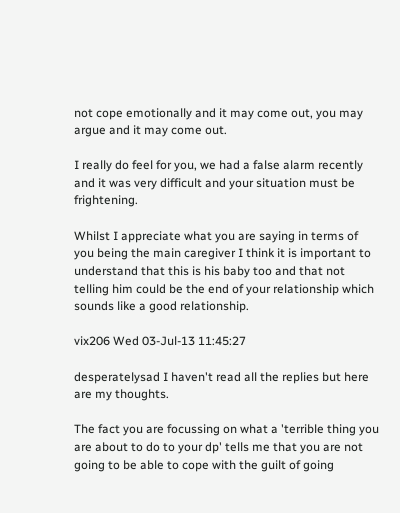not cope emotionally and it may come out, you may argue and it may come out.

I really do feel for you, we had a false alarm recently and it was very difficult and your situation must be frightening.

Whilst I appreciate what you are saying in terms of you being the main caregiver I think it is important to understand that this is his baby too and that not telling him could be the end of your relationship which sounds like a good relationship.

vix206 Wed 03-Jul-13 11:45:27

desperatelysad I haven't read all the replies but here are my thoughts.

The fact you are focussing on what a 'terrible thing you are about to do to your dp' tells me that you are not going to be able to cope with the guilt of going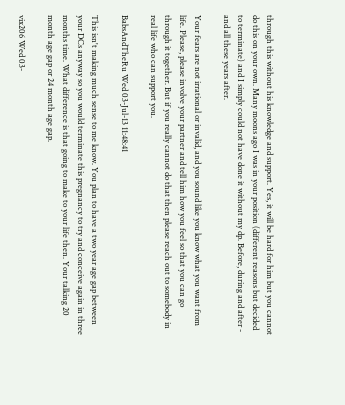through this without his knowledge and support. Yes, it will be hard for him but you cannot do this on your own. Many moons ago I was in your position (different reasons but decided to terminate) and I simply could not have done it without my dp. Before, during and after - and all these years after.

Your fears are not irrational or invalid, and you sound like you know what you want from life. Please, please involve your partner and tell him how you feel so that you can go through it together. But if you really cannot do that then please reach out to somebody in real life who can support you.

BabsAndTheRu Wed 03-Jul-13 11:48:41

This isn't making much sense to me know. You plan to have a two year age gap between your DCs anyway so you would terminate this pregnancy to try and conceive again in three months time. What difference is that going to make to your life then. Your talking 20 month age gap or 24 month age gap.

vix206 Wed 03-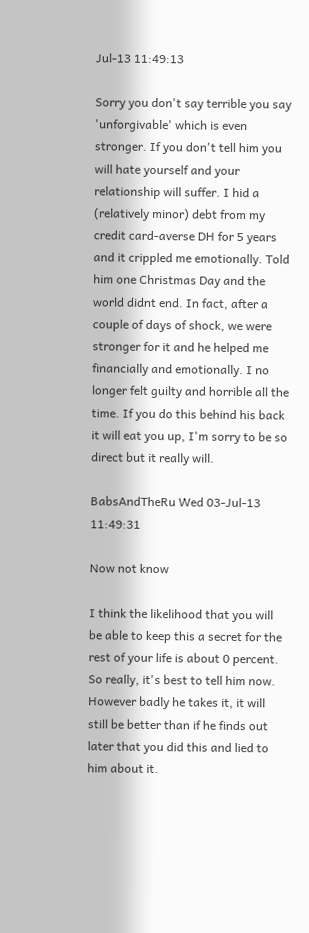Jul-13 11:49:13

Sorry you don't say terrible you say 'unforgivable' which is even stronger. If you don't tell him you will hate yourself and your relationship will suffer. I hid a (relatively minor) debt from my credit card-averse DH for 5 years and it crippled me emotionally. Told him one Christmas Day and the world didnt end. In fact, after a couple of days of shock, we were stronger for it and he helped me financially and emotionally. I no longer felt guilty and horrible all the time. If you do this behind his back it will eat you up, I'm sorry to be so direct but it really will.

BabsAndTheRu Wed 03-Jul-13 11:49:31

Now not know

I think the likelihood that you will be able to keep this a secret for the rest of your life is about 0 percent. So really, it's best to tell him now. However badly he takes it, it will still be better than if he finds out later that you did this and lied to him about it.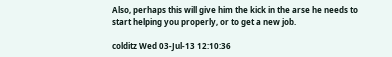Also, perhaps this will give him the kick in the arse he needs to start helping you properly, or to get a new job.

colditz Wed 03-Jul-13 12:10:36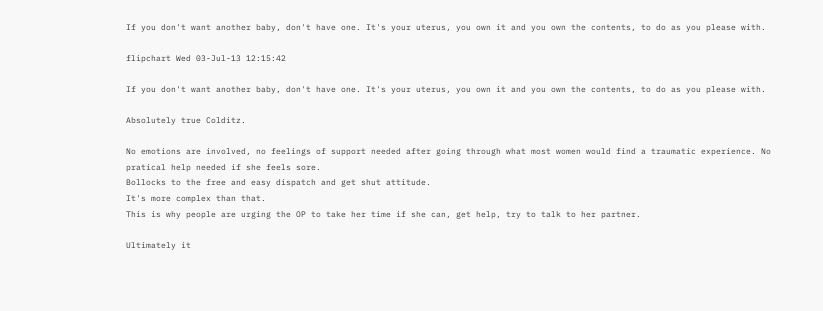If you don't want another baby, don't have one. It's your uterus, you own it and you own the contents, to do as you please with.

flipchart Wed 03-Jul-13 12:15:42

If you don't want another baby, don't have one. It's your uterus, you own it and you own the contents, to do as you please with.

Absolutely true Colditz.

No emotions are involved, no feelings of support needed after going through what most women would find a traumatic experience. No pratical help needed if she feels sore.
Bollocks to the free and easy dispatch and get shut attitude.
It's more complex than that.
This is why people are urging the OP to take her time if she can, get help, try to talk to her partner.

Ultimately it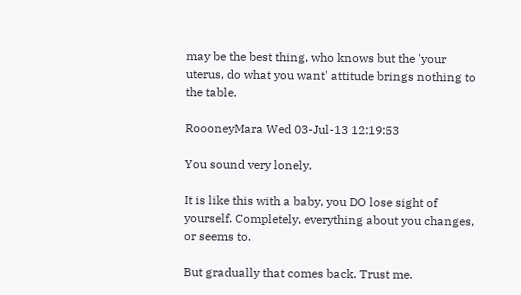may be the best thing, who knows but the 'your uterus, do what you want' attitude brings nothing to the table.

RoooneyMara Wed 03-Jul-13 12:19:53

You sound very lonely.

It is like this with a baby, you DO lose sight of yourself. Completely, everything about you changes, or seems to.

But gradually that comes back. Trust me.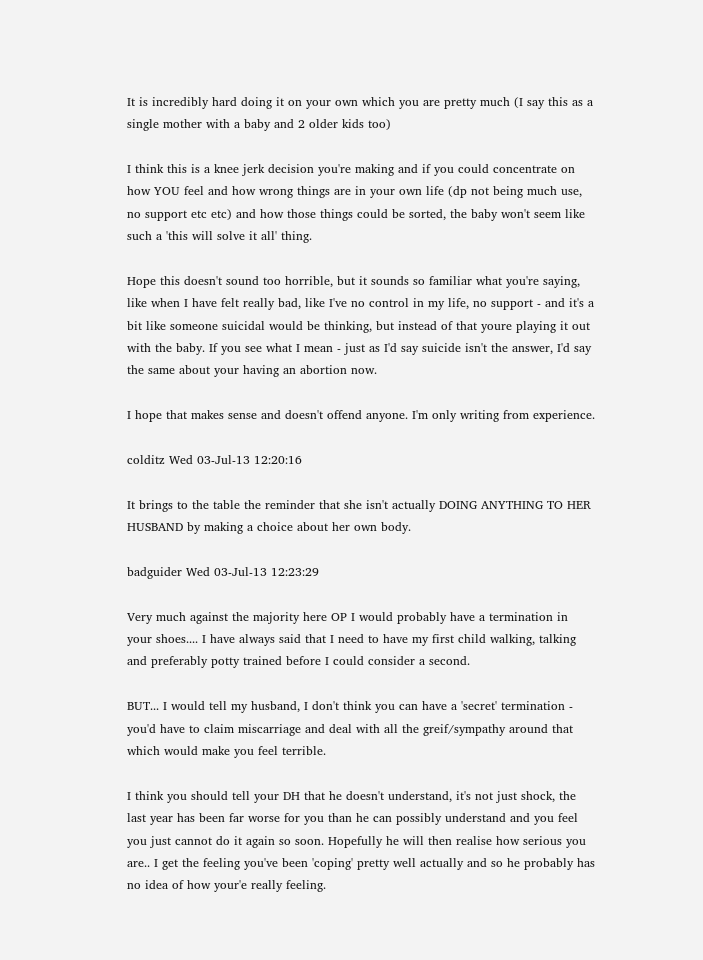It is incredibly hard doing it on your own which you are pretty much (I say this as a single mother with a baby and 2 older kids too)

I think this is a knee jerk decision you're making and if you could concentrate on how YOU feel and how wrong things are in your own life (dp not being much use, no support etc etc) and how those things could be sorted, the baby won't seem like such a 'this will solve it all' thing.

Hope this doesn't sound too horrible, but it sounds so familiar what you're saying, like when I have felt really bad, like I've no control in my life, no support - and it's a bit like someone suicidal would be thinking, but instead of that youre playing it out with the baby. If you see what I mean - just as I'd say suicide isn't the answer, I'd say the same about your having an abortion now.

I hope that makes sense and doesn't offend anyone. I'm only writing from experience.

colditz Wed 03-Jul-13 12:20:16

It brings to the table the reminder that she isn't actually DOING ANYTHING TO HER HUSBAND by making a choice about her own body.

badguider Wed 03-Jul-13 12:23:29

Very much against the majority here OP I would probably have a termination in your shoes.... I have always said that I need to have my first child walking, talking and preferably potty trained before I could consider a second.

BUT... I would tell my husband, I don't think you can have a 'secret' termination - you'd have to claim miscarriage and deal with all the greif/sympathy around that which would make you feel terrible.

I think you should tell your DH that he doesn't understand, it's not just shock, the last year has been far worse for you than he can possibly understand and you feel you just cannot do it again so soon. Hopefully he will then realise how serious you are.. I get the feeling you've been 'coping' pretty well actually and so he probably has no idea of how your'e really feeling.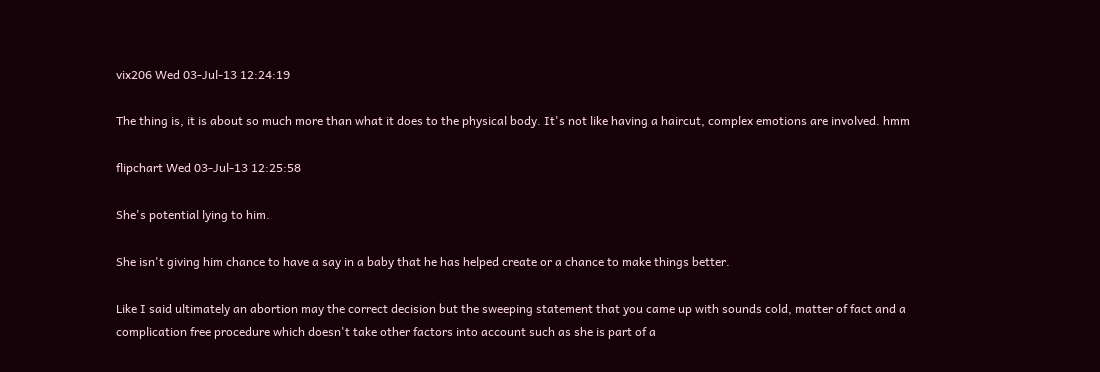vix206 Wed 03-Jul-13 12:24:19

The thing is, it is about so much more than what it does to the physical body. It's not like having a haircut, complex emotions are involved. hmm

flipchart Wed 03-Jul-13 12:25:58

She's potential lying to him.

She isn't giving him chance to have a say in a baby that he has helped create or a chance to make things better.

Like I said ultimately an abortion may the correct decision but the sweeping statement that you came up with sounds cold, matter of fact and a complication free procedure which doesn't take other factors into account such as she is part of a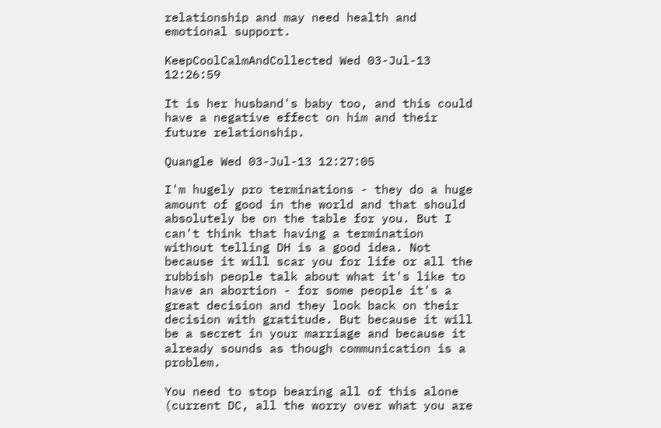relationship and may need health and emotional support.

KeepCoolCalmAndCollected Wed 03-Jul-13 12:26:59

It is her husband's baby too, and this could have a negative effect on him and their future relationship.

Quangle Wed 03-Jul-13 12:27:05

I'm hugely pro terminations - they do a huge amount of good in the world and that should absolutely be on the table for you. But I can't think that having a termination without telling DH is a good idea. Not because it will scar you for life or all the rubbish people talk about what it's like to have an abortion - for some people it's a great decision and they look back on their decision with gratitude. But because it will be a secret in your marriage and because it already sounds as though communication is a problem.

You need to stop bearing all of this alone (current DC, all the worry over what you are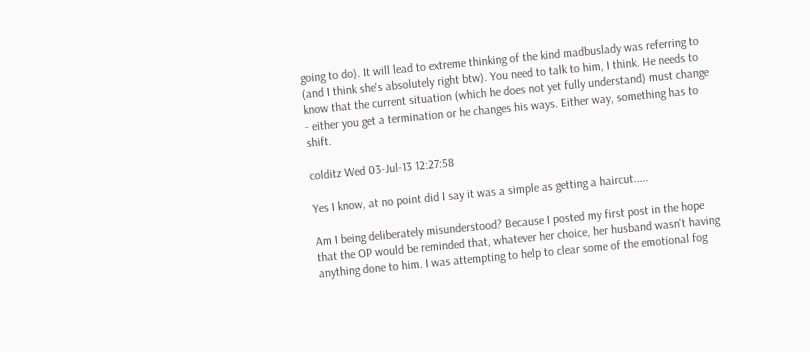going to do). It will lead to extreme thinking of the kind madbuslady was referring to (and I think she's absolutely right btw). You need to talk to him, I think. He needs to know that the current situation (which he does not yet fully understand) must change - either you get a termination or he changes his ways. Either way, something has to shift.

colditz Wed 03-Jul-13 12:27:58

Yes I know, at no point did I say it was a simple as getting a haircut.....

Am I being deliberately misunderstood? Because I posted my first post in the hope that the OP would be reminded that, whatever her choice, her husband wasn't having anything done to him. I was attempting to help to clear some of the emotional fog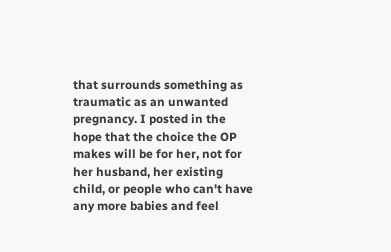that surrounds something as traumatic as an unwanted pregnancy. I posted in the hope that the choice the OP makes will be for her, not for her husband, her existing child, or people who can't have any more babies and feel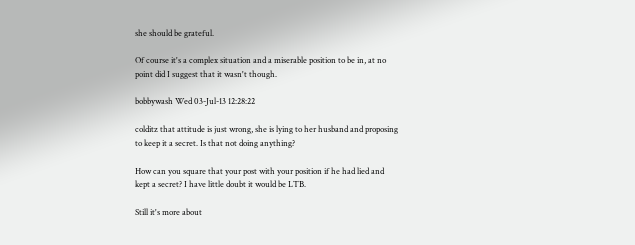she should be grateful.

Of course it's a complex situation and a miserable position to be in, at no point did I suggest that it wasn't though.

bobbywash Wed 03-Jul-13 12:28:22

colditz that attitude is just wrong, she is lying to her husband and proposing to keep it a secret. Is that not doing anything?

How can you square that your post with your position if he had lied and kept a secret? I have little doubt it would be LTB.

Still it's more about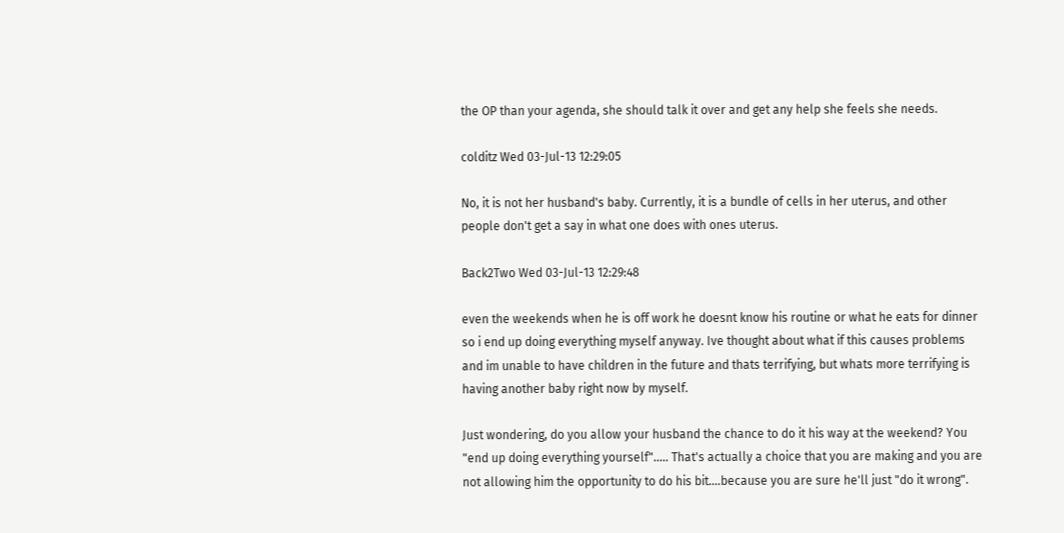the OP than your agenda, she should talk it over and get any help she feels she needs.

colditz Wed 03-Jul-13 12:29:05

No, it is not her husband's baby. Currently, it is a bundle of cells in her uterus, and other people don't get a say in what one does with ones uterus.

Back2Two Wed 03-Jul-13 12:29:48

even the weekends when he is off work he doesnt know his routine or what he eats for dinner so i end up doing everything myself anyway. Ive thought about what if this causes problems and im unable to have children in the future and thats terrifying, but whats more terrifying is having another baby right now by myself.

Just wondering, do you allow your husband the chance to do it his way at the weekend? You "end up doing everything yourself"..... That's actually a choice that you are making and you are not allowing him the opportunity to do his bit....because you are sure he'll just "do it wrong".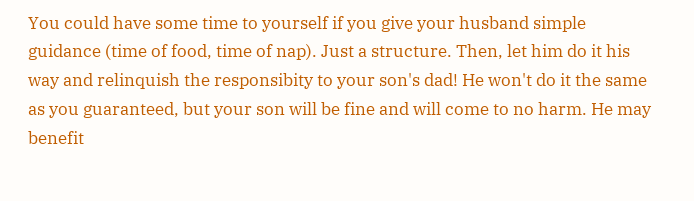You could have some time to yourself if you give your husband simple guidance (time of food, time of nap). Just a structure. Then, let him do it his way and relinquish the responsibity to your son's dad! He won't do it the same as you guaranteed, but your son will be fine and will come to no harm. He may benefit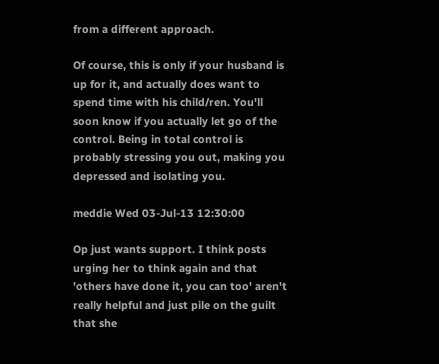from a different approach.

Of course, this is only if your husband is up for it, and actually does want to spend time with his child/ren. You'll soon know if you actually let go of the control. Being in total control is probably stressing you out, making you depressed and isolating you.

meddie Wed 03-Jul-13 12:30:00

Op just wants support. I think posts urging her to think again and that 'others have done it, you can too' aren't really helpful and just pile on the guilt that she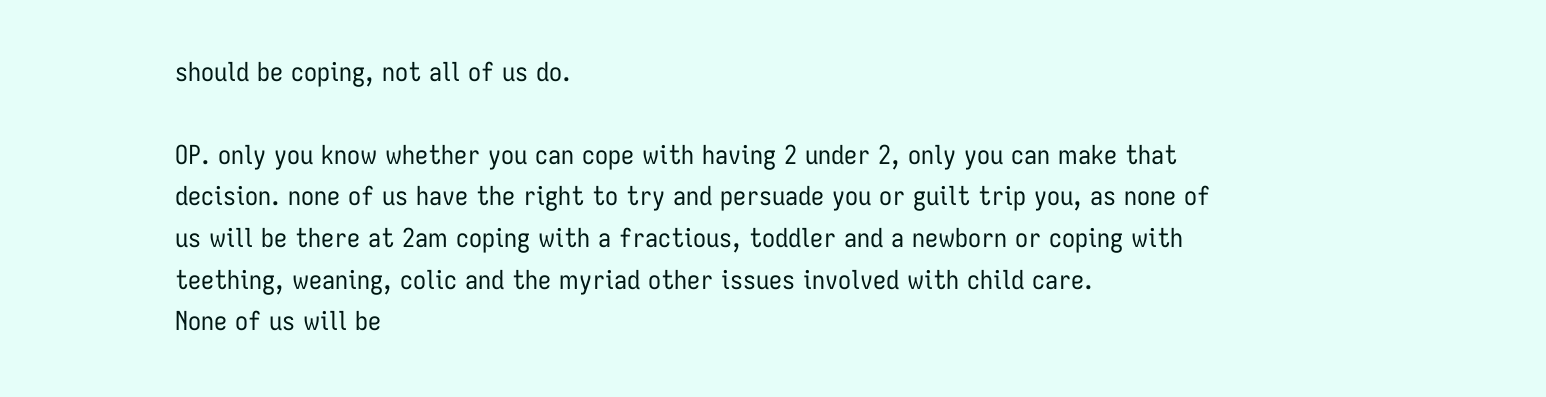should be coping, not all of us do.

OP. only you know whether you can cope with having 2 under 2, only you can make that decision. none of us have the right to try and persuade you or guilt trip you, as none of us will be there at 2am coping with a fractious, toddler and a newborn or coping with teething, weaning, colic and the myriad other issues involved with child care.
None of us will be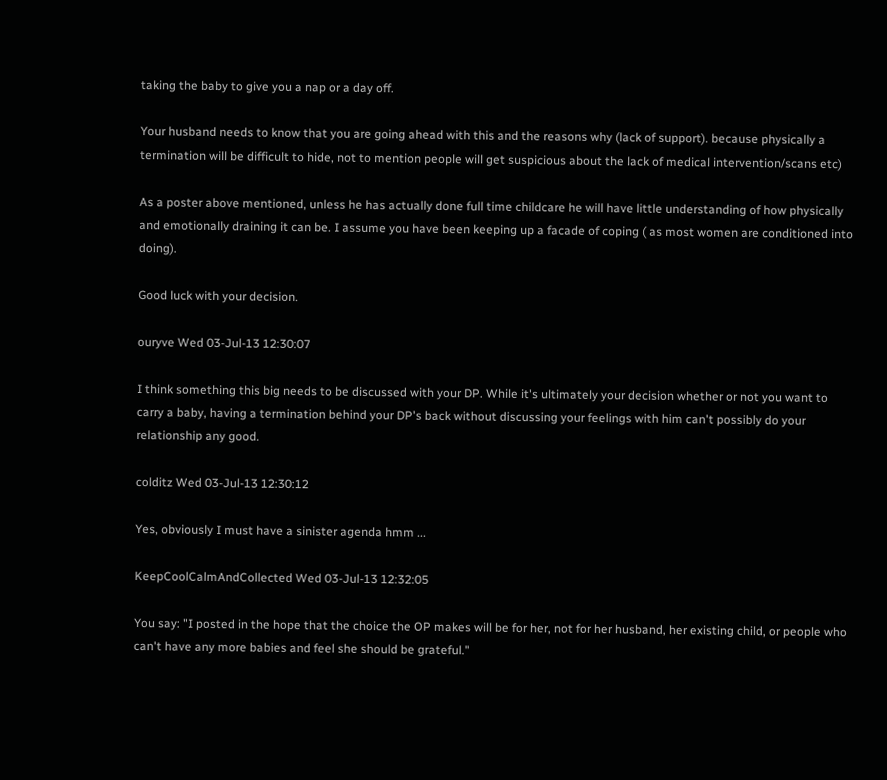taking the baby to give you a nap or a day off.

Your husband needs to know that you are going ahead with this and the reasons why (lack of support). because physically a termination will be difficult to hide, not to mention people will get suspicious about the lack of medical intervention/scans etc)

As a poster above mentioned, unless he has actually done full time childcare he will have little understanding of how physically and emotionally draining it can be. I assume you have been keeping up a facade of coping ( as most women are conditioned into doing).

Good luck with your decision.

ouryve Wed 03-Jul-13 12:30:07

I think something this big needs to be discussed with your DP. While it's ultimately your decision whether or not you want to carry a baby, having a termination behind your DP's back without discussing your feelings with him can't possibly do your relationship any good.

colditz Wed 03-Jul-13 12:30:12

Yes, obviously I must have a sinister agenda hmm ...

KeepCoolCalmAndCollected Wed 03-Jul-13 12:32:05

You say: "I posted in the hope that the choice the OP makes will be for her, not for her husband, her existing child, or people who can't have any more babies and feel she should be grateful."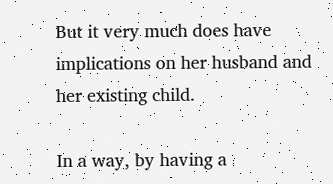But it very much does have implications on her husband and her existing child.

In a way, by having a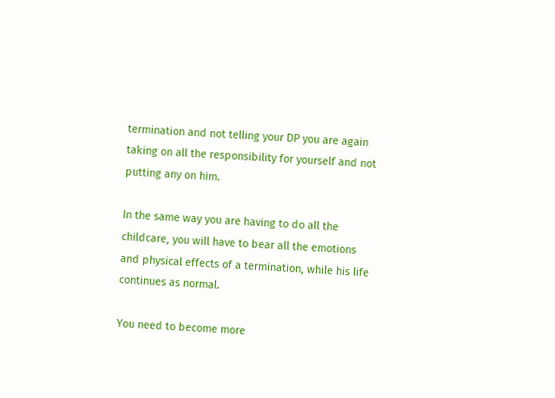termination and not telling your DP you are again taking on all the responsibility for yourself and not putting any on him.

In the same way you are having to do all the childcare, you will have to bear all the emotions and physical effects of a termination, while his life continues as normal.

You need to become more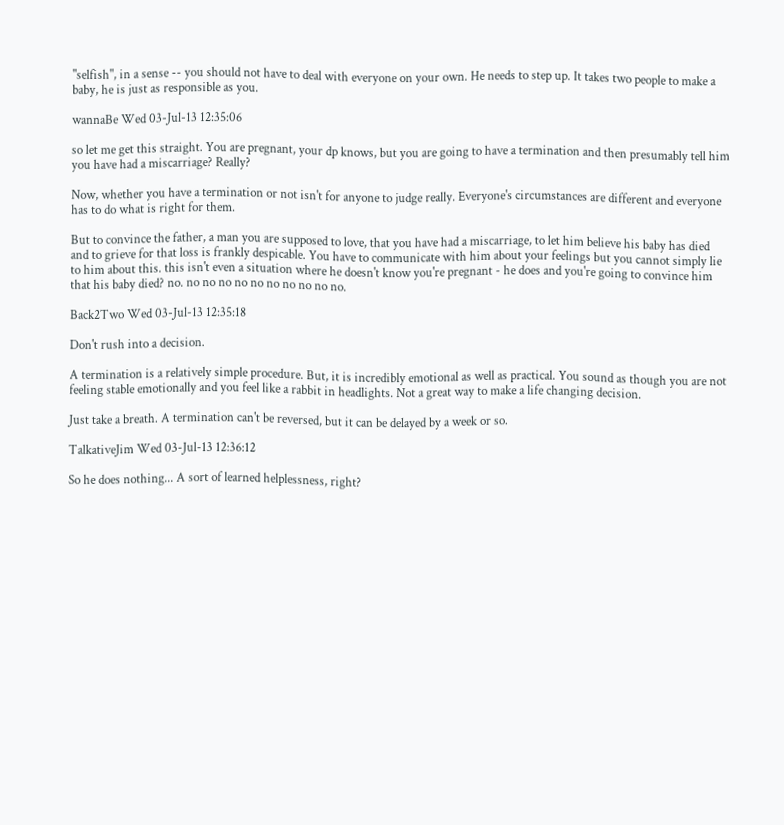"selfish", in a sense -- you should not have to deal with everyone on your own. He needs to step up. It takes two people to make a baby, he is just as responsible as you.

wannaBe Wed 03-Jul-13 12:35:06

so let me get this straight. You are pregnant, your dp knows, but you are going to have a termination and then presumably tell him you have had a miscarriage? Really?

Now, whether you have a termination or not isn't for anyone to judge really. Everyone's circumstances are different and everyone has to do what is right for them.

But to convince the father, a man you are supposed to love, that you have had a miscarriage, to let him believe his baby has died and to grieve for that loss is frankly despicable. You have to communicate with him about your feelings but you cannot simply lie to him about this. this isn't even a situation where he doesn't know you're pregnant - he does and you're going to convince him that his baby died? no. no no no no no no no no no no.

Back2Two Wed 03-Jul-13 12:35:18

Don't rush into a decision.

A termination is a relatively simple procedure. But, it is incredibly emotional as well as practical. You sound as though you are not feeling stable emotionally and you feel like a rabbit in headlights. Not a great way to make a life changing decision.

Just take a breath. A termination can't be reversed, but it can be delayed by a week or so.

TalkativeJim Wed 03-Jul-13 12:36:12

So he does nothing... A sort of learned helplessness, right?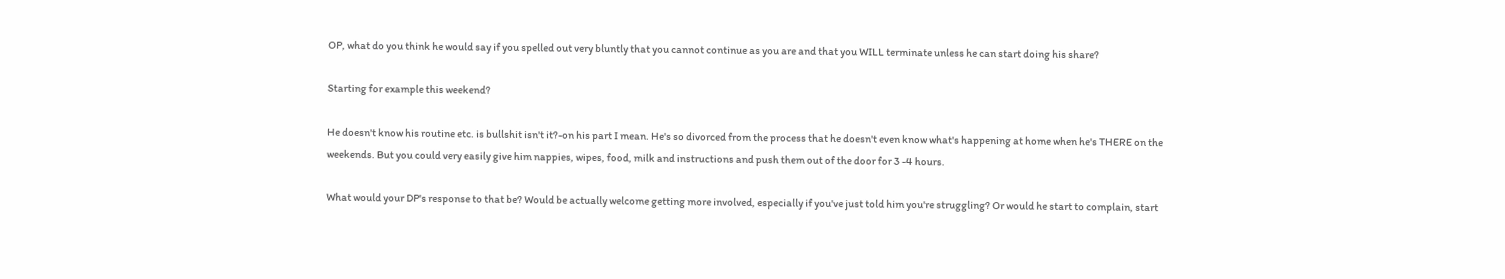OP, what do you think he would say if you spelled out very bluntly that you cannot continue as you are and that you WILL terminate unless he can start doing his share?

Starting for example this weekend?

He doesn't know his routine etc. is bullshit isn't it?-on his part I mean. He's so divorced from the process that he doesn't even know what's happening at home when he's THERE on the weekends. But you could very easily give him nappies, wipes, food, milk and instructions and push them out of the door for 3 -4 hours.

What would your DP's response to that be? Would be actually welcome getting more involved, especially if you've just told him you're struggling? Or would he start to complain, start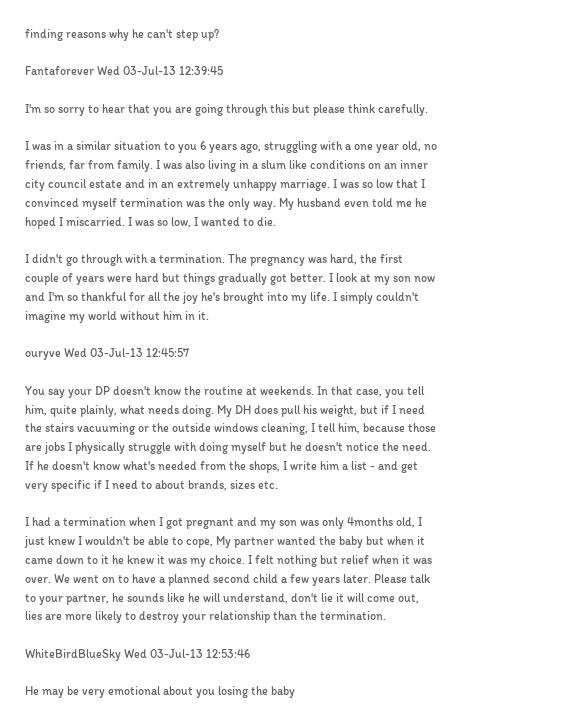finding reasons why he can't step up?

Fantaforever Wed 03-Jul-13 12:39:45

I'm so sorry to hear that you are going through this but please think carefully.

I was in a similar situation to you 6 years ago, struggling with a one year old, no friends, far from family. I was also living in a slum like conditions on an inner city council estate and in an extremely unhappy marriage. I was so low that I convinced myself termination was the only way. My husband even told me he hoped I miscarried. I was so low, I wanted to die.

I didn't go through with a termination. The pregnancy was hard, the first couple of years were hard but things gradually got better. I look at my son now and I'm so thankful for all the joy he's brought into my life. I simply couldn't imagine my world without him in it.

ouryve Wed 03-Jul-13 12:45:57

You say your DP doesn't know the routine at weekends. In that case, you tell him, quite plainly, what needs doing. My DH does pull his weight, but if I need the stairs vacuuming or the outside windows cleaning, I tell him, because those are jobs I physically struggle with doing myself but he doesn't notice the need. If he doesn't know what's needed from the shops, I write him a list - and get very specific if I need to about brands, sizes etc.

I had a termination when I got pregnant and my son was only 4months old, I just knew I wouldn't be able to cope, My partner wanted the baby but when it came down to it he knew it was my choice. I felt nothing but relief when it was over. We went on to have a planned second child a few years later. Please talk to your partner, he sounds like he will understand, don't lie it will come out, lies are more likely to destroy your relationship than the termination.

WhiteBirdBlueSky Wed 03-Jul-13 12:53:46

He may be very emotional about you losing the baby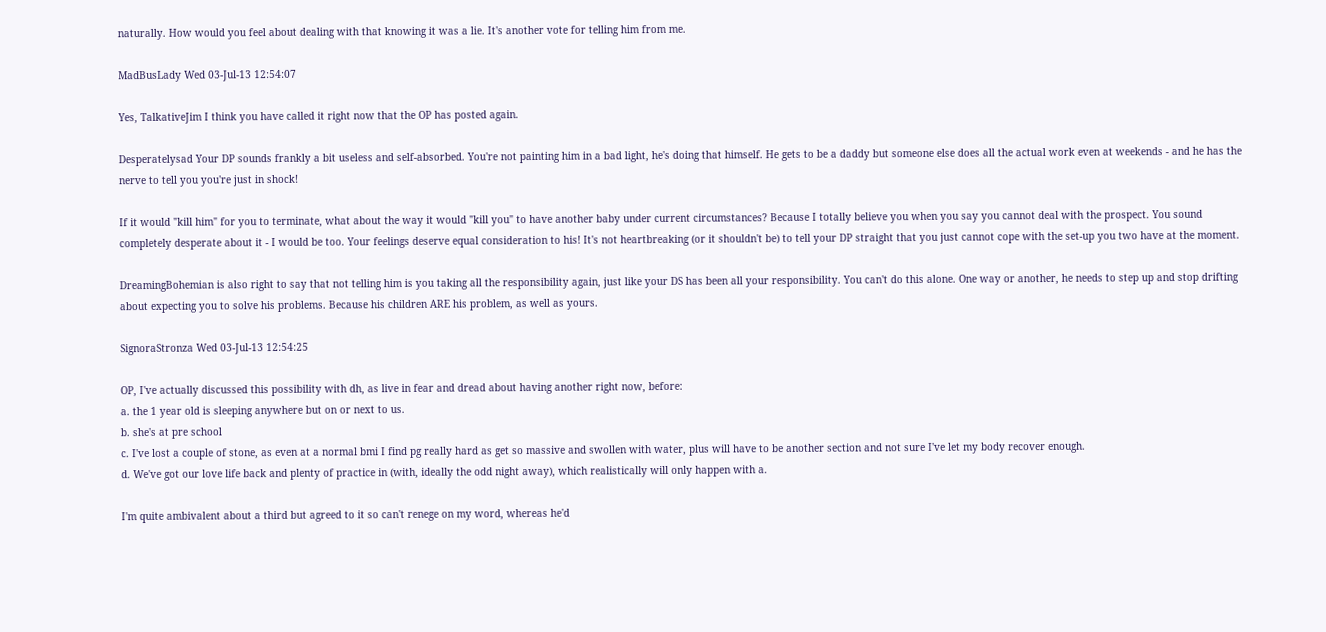naturally. How would you feel about dealing with that knowing it was a lie. It's another vote for telling him from me.

MadBusLady Wed 03-Jul-13 12:54:07

Yes, TalkativeJim I think you have called it right now that the OP has posted again.

Desperatelysad Your DP sounds frankly a bit useless and self-absorbed. You're not painting him in a bad light, he's doing that himself. He gets to be a daddy but someone else does all the actual work even at weekends - and he has the nerve to tell you you're just in shock!

If it would "kill him" for you to terminate, what about the way it would "kill you" to have another baby under current circumstances? Because I totally believe you when you say you cannot deal with the prospect. You sound completely desperate about it - I would be too. Your feelings deserve equal consideration to his! It's not heartbreaking (or it shouldn't be) to tell your DP straight that you just cannot cope with the set-up you two have at the moment.

DreamingBohemian is also right to say that not telling him is you taking all the responsibility again, just like your DS has been all your responsibility. You can't do this alone. One way or another, he needs to step up and stop drifting about expecting you to solve his problems. Because his children ARE his problem, as well as yours.

SignoraStronza Wed 03-Jul-13 12:54:25

OP, I've actually discussed this possibility with dh, as live in fear and dread about having another right now, before:
a. the 1 year old is sleeping anywhere but on or next to us.
b. she's at pre school
c. I've lost a couple of stone, as even at a normal bmi I find pg really hard as get so massive and swollen with water, plus will have to be another section and not sure I've let my body recover enough.
d. We've got our love life back and plenty of practice in (with, ideally the odd night away), which realistically will only happen with a.

I'm quite ambivalent about a third but agreed to it so can't renege on my word, whereas he'd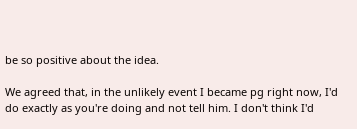be so positive about the idea.

We agreed that, in the unlikely event I became pg right now, I'd do exactly as you're doing and not tell him. I don't think I'd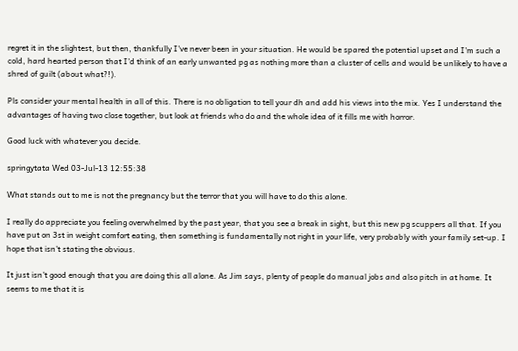regret it in the slightest, but then, thankfully I've never been in your situation. He would be spared the potential upset and I'm such a cold, hard hearted person that I'd think of an early unwanted pg as nothing more than a cluster of cells and would be unlikely to have a shred of guilt (about what?!).

Pls consider your mental health in all of this. There is no obligation to tell your dh and add his views into the mix. Yes I understand the advantages of having two close together, but look at friends who do and the whole idea of it fills me with horror.

Good luck with whatever you decide.

springytata Wed 03-Jul-13 12:55:38

What stands out to me is not the pregnancy but the terror that you will have to do this alone.

I really do appreciate you feeling overwhelmed by the past year, that you see a break in sight, but this new pg scuppers all that. If you have put on 3st in weight comfort eating, then something is fundamentally not right in your life, very probably with your family set-up. I hope that isn't stating the obvious.

It just isn't good enough that you are doing this all alone. As Jim says, plenty of people do manual jobs and also pitch in at home. It seems to me that it is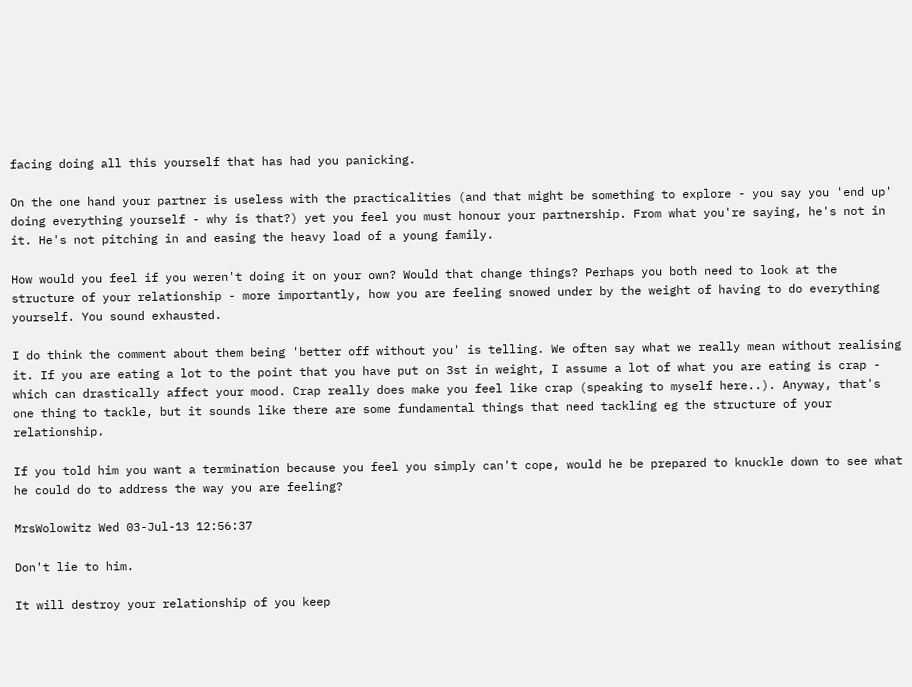facing doing all this yourself that has had you panicking.

On the one hand your partner is useless with the practicalities (and that might be something to explore - you say you 'end up' doing everything yourself - why is that?) yet you feel you must honour your partnership. From what you're saying, he's not in it. He's not pitching in and easing the heavy load of a young family.

How would you feel if you weren't doing it on your own? Would that change things? Perhaps you both need to look at the structure of your relationship - more importantly, how you are feeling snowed under by the weight of having to do everything yourself. You sound exhausted.

I do think the comment about them being 'better off without you' is telling. We often say what we really mean without realising it. If you are eating a lot to the point that you have put on 3st in weight, I assume a lot of what you are eating is crap - which can drastically affect your mood. Crap really does make you feel like crap (speaking to myself here..). Anyway, that's one thing to tackle, but it sounds like there are some fundamental things that need tackling eg the structure of your relationship.

If you told him you want a termination because you feel you simply can't cope, would he be prepared to knuckle down to see what he could do to address the way you are feeling?

MrsWolowitz Wed 03-Jul-13 12:56:37

Don't lie to him.

It will destroy your relationship of you keep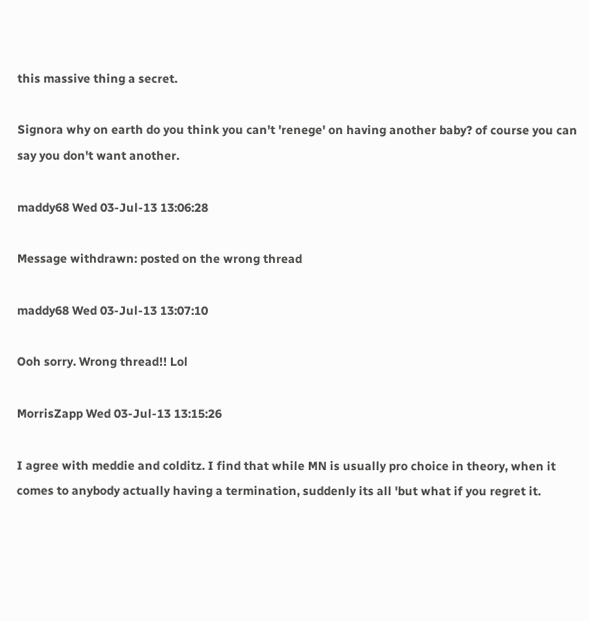this massive thing a secret.

Signora why on earth do you think you can't 'renege' on having another baby? of course you can say you don't want another.

maddy68 Wed 03-Jul-13 13:06:28

Message withdrawn: posted on the wrong thread

maddy68 Wed 03-Jul-13 13:07:10

Ooh sorry. Wrong thread!! Lol

MorrisZapp Wed 03-Jul-13 13:15:26

I agree with meddie and colditz. I find that while MN is usually pro choice in theory, when it comes to anybody actually having a termination, suddenly its all 'but what if you regret it.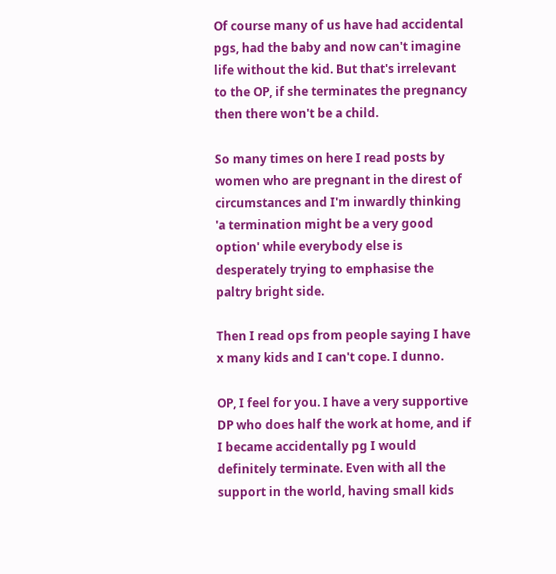Of course many of us have had accidental pgs, had the baby and now can't imagine life without the kid. But that's irrelevant to the OP, if she terminates the pregnancy then there won't be a child.

So many times on here I read posts by women who are pregnant in the direst of circumstances and I'm inwardly thinking 'a termination might be a very good option' while everybody else is desperately trying to emphasise the paltry bright side.

Then I read ops from people saying I have x many kids and I can't cope. I dunno.

OP, I feel for you. I have a very supportive DP who does half the work at home, and if I became accidentally pg I would definitely terminate. Even with all the support in the world, having small kids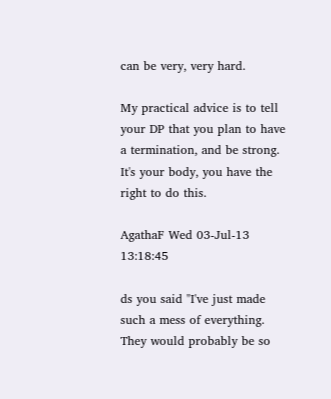can be very, very hard.

My practical advice is to tell your DP that you plan to have a termination, and be strong. It's your body, you have the right to do this.

AgathaF Wed 03-Jul-13 13:18:45

ds you said "I've just made such a mess of everything. They would probably be so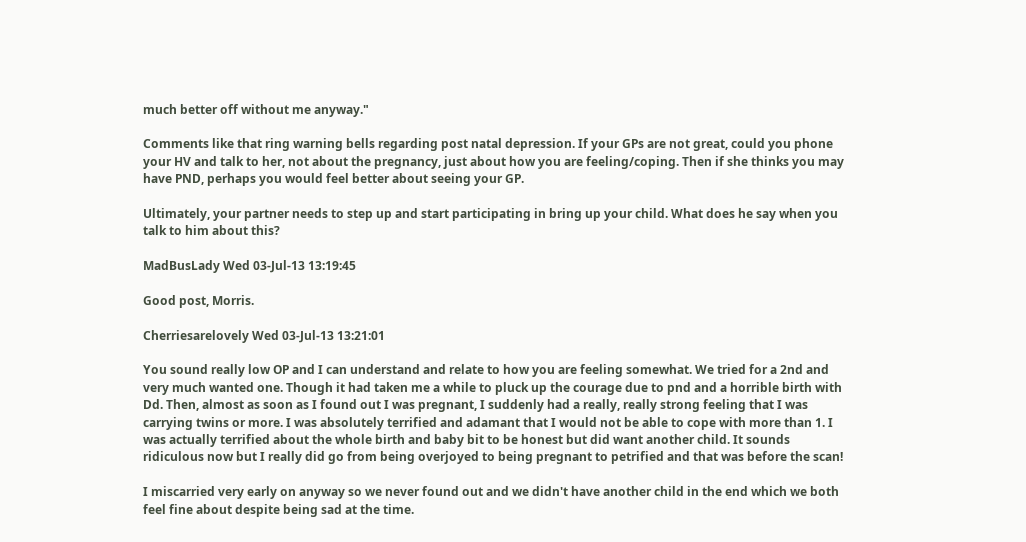much better off without me anyway."

Comments like that ring warning bells regarding post natal depression. If your GPs are not great, could you phone your HV and talk to her, not about the pregnancy, just about how you are feeling/coping. Then if she thinks you may have PND, perhaps you would feel better about seeing your GP.

Ultimately, your partner needs to step up and start participating in bring up your child. What does he say when you talk to him about this?

MadBusLady Wed 03-Jul-13 13:19:45

Good post, Morris.

Cherriesarelovely Wed 03-Jul-13 13:21:01

You sound really low OP and I can understand and relate to how you are feeling somewhat. We tried for a 2nd and very much wanted one. Though it had taken me a while to pluck up the courage due to pnd and a horrible birth with Dd. Then, almost as soon as I found out I was pregnant, I suddenly had a really, really strong feeling that I was carrying twins or more. I was absolutely terrified and adamant that I would not be able to cope with more than 1. I was actually terrified about the whole birth and baby bit to be honest but did want another child. It sounds ridiculous now but I really did go from being overjoyed to being pregnant to petrified and that was before the scan!

I miscarried very early on anyway so we never found out and we didn't have another child in the end which we both feel fine about despite being sad at the time.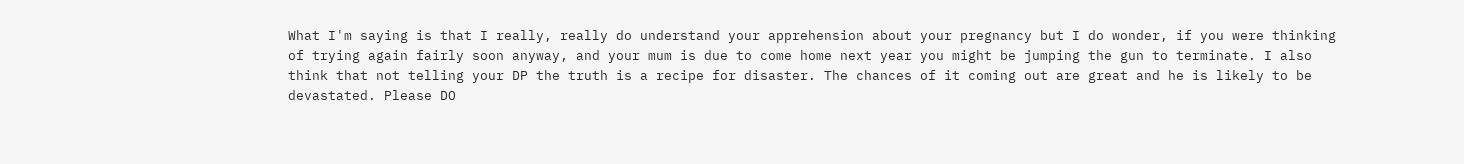What I'm saying is that I really, really do understand your apprehension about your pregnancy but I do wonder, if you were thinking of trying again fairly soon anyway, and your mum is due to come home next year you might be jumping the gun to terminate. I also think that not telling your DP the truth is a recipe for disaster. The chances of it coming out are great and he is likely to be devastated. Please DO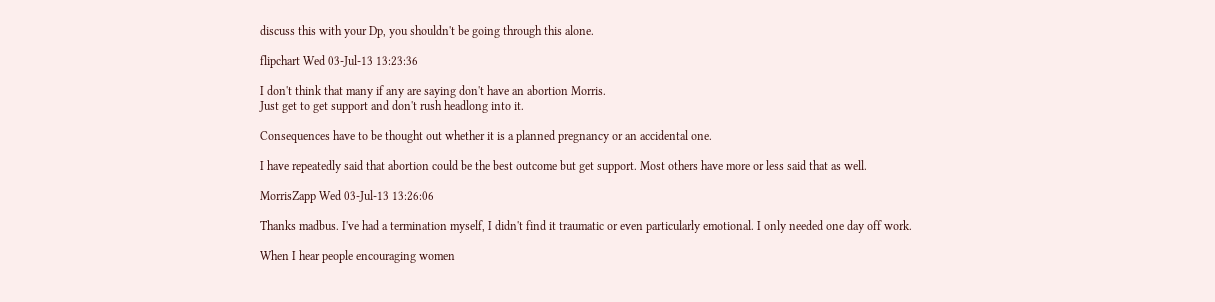discuss this with your Dp, you shouldn't be going through this alone.

flipchart Wed 03-Jul-13 13:23:36

I don't think that many if any are saying don't have an abortion Morris.
Just get to get support and don't rush headlong into it.

Consequences have to be thought out whether it is a planned pregnancy or an accidental one.

I have repeatedly said that abortion could be the best outcome but get support. Most others have more or less said that as well.

MorrisZapp Wed 03-Jul-13 13:26:06

Thanks madbus. I've had a termination myself, I didn't find it traumatic or even particularly emotional. I only needed one day off work.

When I hear people encouraging women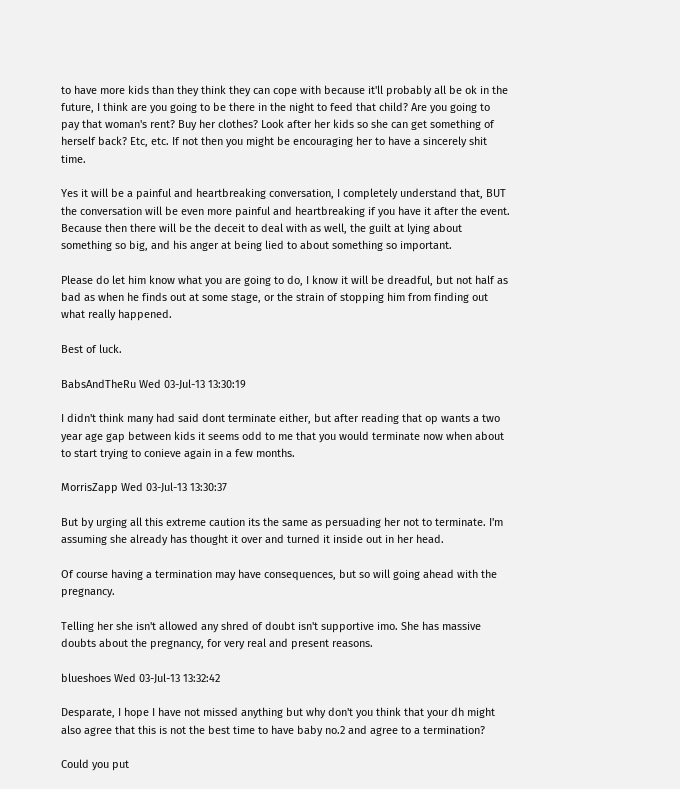to have more kids than they think they can cope with because it'll probably all be ok in the future, I think are you going to be there in the night to feed that child? Are you going to pay that woman's rent? Buy her clothes? Look after her kids so she can get something of herself back? Etc, etc. If not then you might be encouraging her to have a sincerely shit time.

Yes it will be a painful and heartbreaking conversation, I completely understand that, BUT the conversation will be even more painful and heartbreaking if you have it after the event. Because then there will be the deceit to deal with as well, the guilt at lying about something so big, and his anger at being lied to about something so important.

Please do let him know what you are going to do, I know it will be dreadful, but not half as bad as when he finds out at some stage, or the strain of stopping him from finding out what really happened.

Best of luck.

BabsAndTheRu Wed 03-Jul-13 13:30:19

I didn't think many had said dont terminate either, but after reading that op wants a two year age gap between kids it seems odd to me that you would terminate now when about to start trying to conieve again in a few months.

MorrisZapp Wed 03-Jul-13 13:30:37

But by urging all this extreme caution its the same as persuading her not to terminate. I'm assuming she already has thought it over and turned it inside out in her head.

Of course having a termination may have consequences, but so will going ahead with the pregnancy.

Telling her she isn't allowed any shred of doubt isn't supportive imo. She has massive doubts about the pregnancy, for very real and present reasons.

blueshoes Wed 03-Jul-13 13:32:42

Desparate, I hope I have not missed anything but why don't you think that your dh might also agree that this is not the best time to have baby no.2 and agree to a termination?

Could you put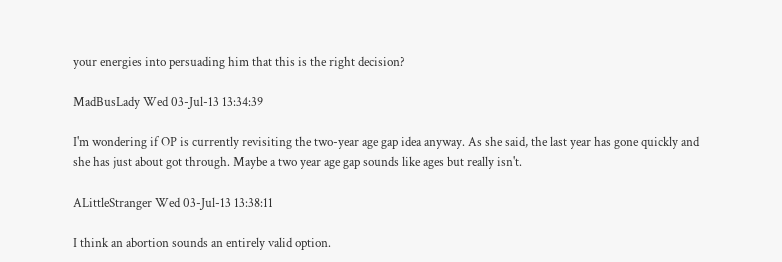your energies into persuading him that this is the right decision?

MadBusLady Wed 03-Jul-13 13:34:39

I'm wondering if OP is currently revisiting the two-year age gap idea anyway. As she said, the last year has gone quickly and she has just about got through. Maybe a two year age gap sounds like ages but really isn't.

ALittleStranger Wed 03-Jul-13 13:38:11

I think an abortion sounds an entirely valid option.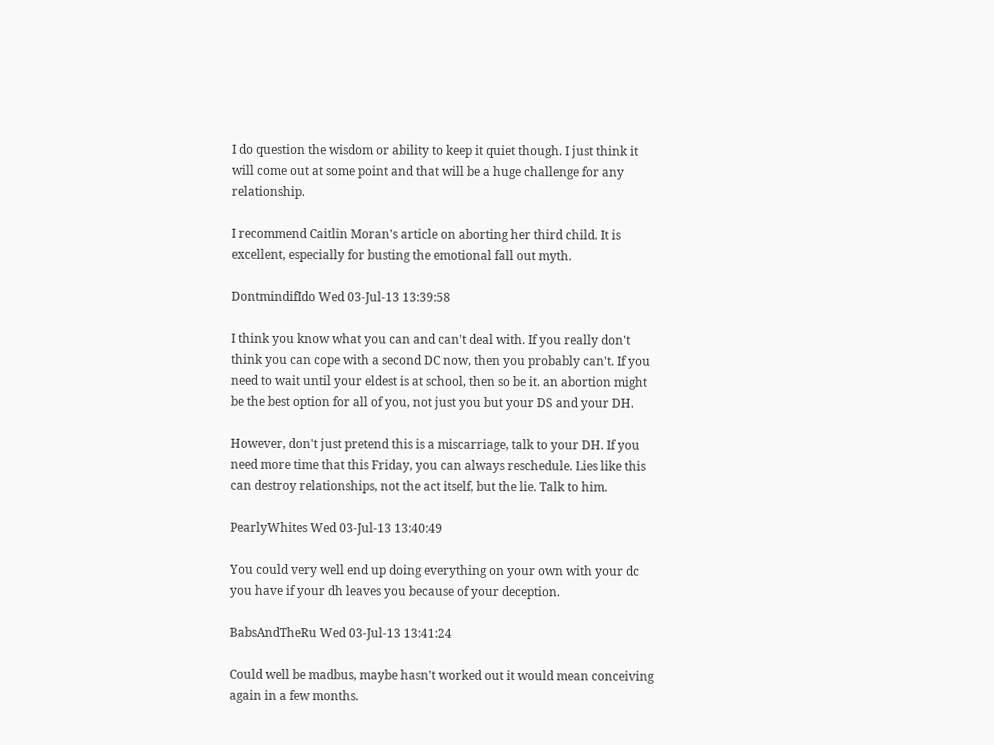I do question the wisdom or ability to keep it quiet though. I just think it will come out at some point and that will be a huge challenge for any relationship.

I recommend Caitlin Moran's article on aborting her third child. It is excellent, especially for busting the emotional fall out myth.

DontmindifIdo Wed 03-Jul-13 13:39:58

I think you know what you can and can't deal with. If you really don't think you can cope with a second DC now, then you probably can't. If you need to wait until your eldest is at school, then so be it. an abortion might be the best option for all of you, not just you but your DS and your DH.

However, don't just pretend this is a miscarriage, talk to your DH. If you need more time that this Friday, you can always reschedule. Lies like this can destroy relationships, not the act itself, but the lie. Talk to him.

PearlyWhites Wed 03-Jul-13 13:40:49

You could very well end up doing everything on your own with your dc you have if your dh leaves you because of your deception.

BabsAndTheRu Wed 03-Jul-13 13:41:24

Could well be madbus, maybe hasn't worked out it would mean conceiving again in a few months.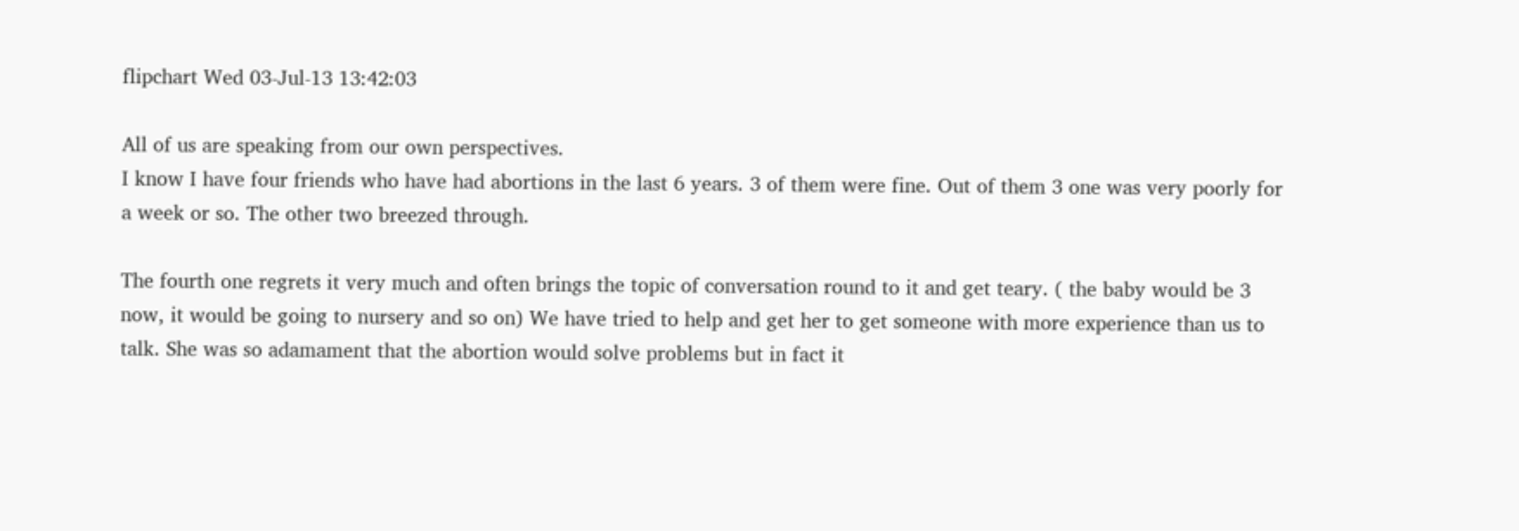flipchart Wed 03-Jul-13 13:42:03

All of us are speaking from our own perspectives.
I know I have four friends who have had abortions in the last 6 years. 3 of them were fine. Out of them 3 one was very poorly for a week or so. The other two breezed through.

The fourth one regrets it very much and often brings the topic of conversation round to it and get teary. ( the baby would be 3 now, it would be going to nursery and so on) We have tried to help and get her to get someone with more experience than us to talk. She was so adamament that the abortion would solve problems but in fact it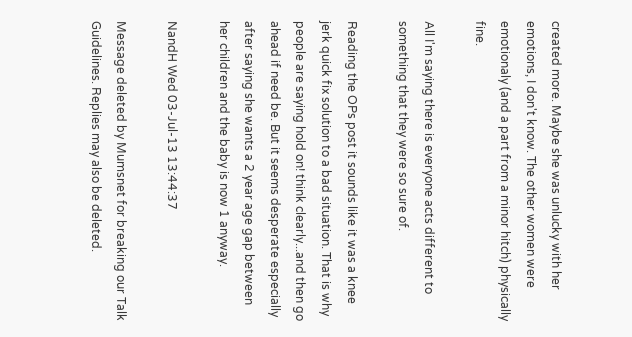created more. Maybe she was unlucky with her emotions, I don't know. The other women were emotionaly (and a part from a minor hitch) physically fine.

All I'm saying there is everyone acts different to something that they were so sure of.

Reading the OPs post it sounds like it was a knee jerk quick fix solution to a bad situation. That is why people are saying hold on! think clearly...and then go ahead if need be. But it seems desperate especially after saying she wants a 2 year age gap between her children and the baby is now 1 anyway.

NandH Wed 03-Jul-13 13:44:37

Message deleted by Mumsnet for breaking our Talk Guidelines. Replies may also be deleted.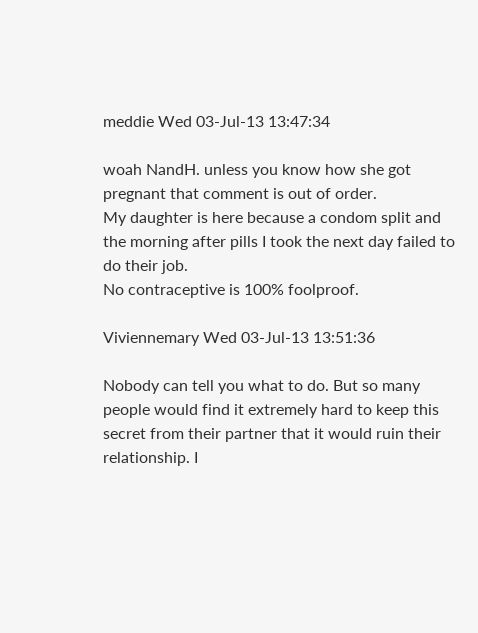meddie Wed 03-Jul-13 13:47:34

woah NandH. unless you know how she got pregnant that comment is out of order.
My daughter is here because a condom split and the morning after pills I took the next day failed to do their job.
No contraceptive is 100% foolproof.

Viviennemary Wed 03-Jul-13 13:51:36

Nobody can tell you what to do. But so many people would find it extremely hard to keep this secret from their partner that it would ruin their relationship. I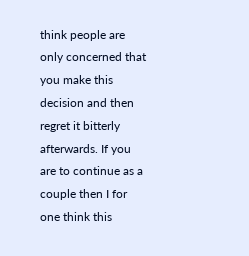think people are only concerned that you make this decision and then regret it bitterly afterwards. If you are to continue as a couple then I for one think this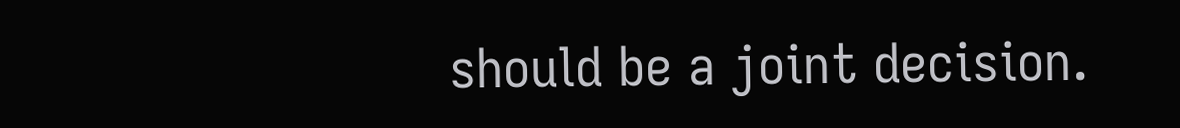should be a joint decision.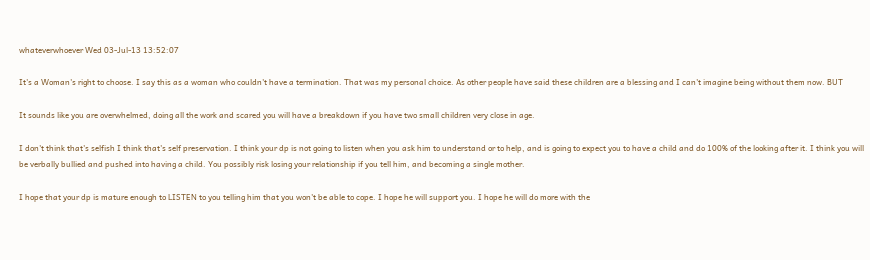whateverwhoever Wed 03-Jul-13 13:52:07

It's a Woman's right to choose. I say this as a woman who couldn't have a termination. That was my personal choice. As other people have said these children are a blessing and I can't imagine being without them now. BUT

It sounds like you are overwhelmed, doing all the work and scared you will have a breakdown if you have two small children very close in age.

I don't think that's selfish I think that's self preservation. I think your dp is not going to listen when you ask him to understand or to help, and is going to expect you to have a child and do 100% of the looking after it. I think you will be verbally bullied and pushed into having a child. You possibly risk losing your relationship if you tell him, and becoming a single mother.

I hope that your dp is mature enough to LISTEN to you telling him that you won't be able to cope. I hope he will support you. I hope he will do more with the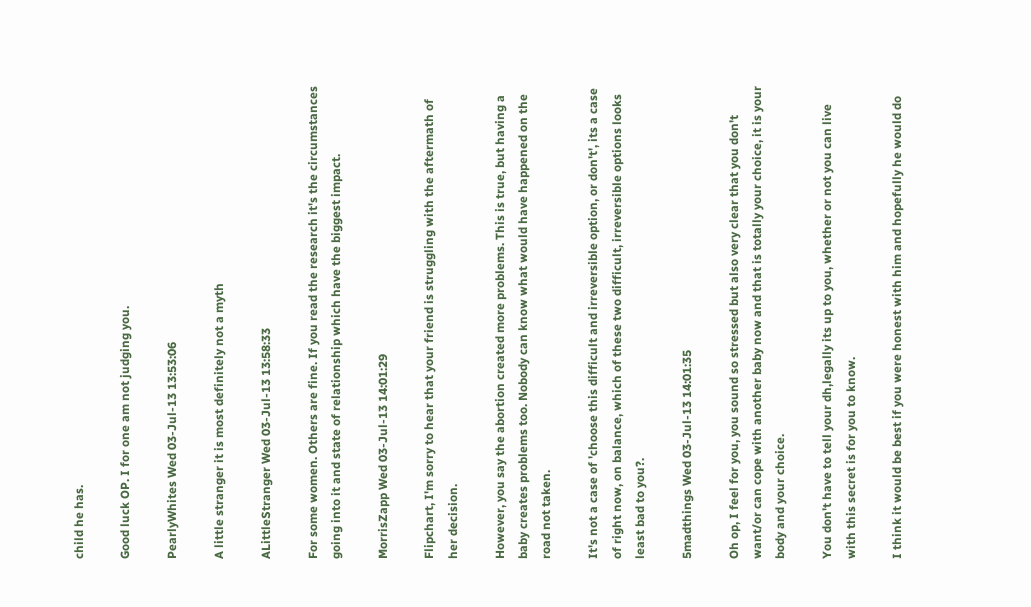child he has.

Good luck OP. I for one am not judging you.

PearlyWhites Wed 03-Jul-13 13:53:06

A little stranger it is most definitely not a myth

ALittleStranger Wed 03-Jul-13 13:58:33

For some women. Others are fine. If you read the research it's the circumstances going into it and state of relationship which have the biggest impact.

MorrisZapp Wed 03-Jul-13 14:01:29

Flipchart, I'm sorry to hear that your friend is struggling with the aftermath of her decision.

However, you say the abortion created more problems. This is true, but having a baby creates problems too. Nobody can know what would have happened on the road not taken.

It's not a case of 'choose this difficult and irreversible option, or don't', its a case of right now, on balance, which of these two difficult, irreversible options looks least bad to you?.

5madthings Wed 03-Jul-13 14:01:35

Oh op, I feel for you, you sound so stressed but also very clear that you don't want/or can cope with another baby now and that is totally your choice, it is your body and your choice.

You don't have to tell your dh,legally its up to you, whether or not you can live with this secret is for you to know.

I think it would be best if you were honest with him and hopefully he would do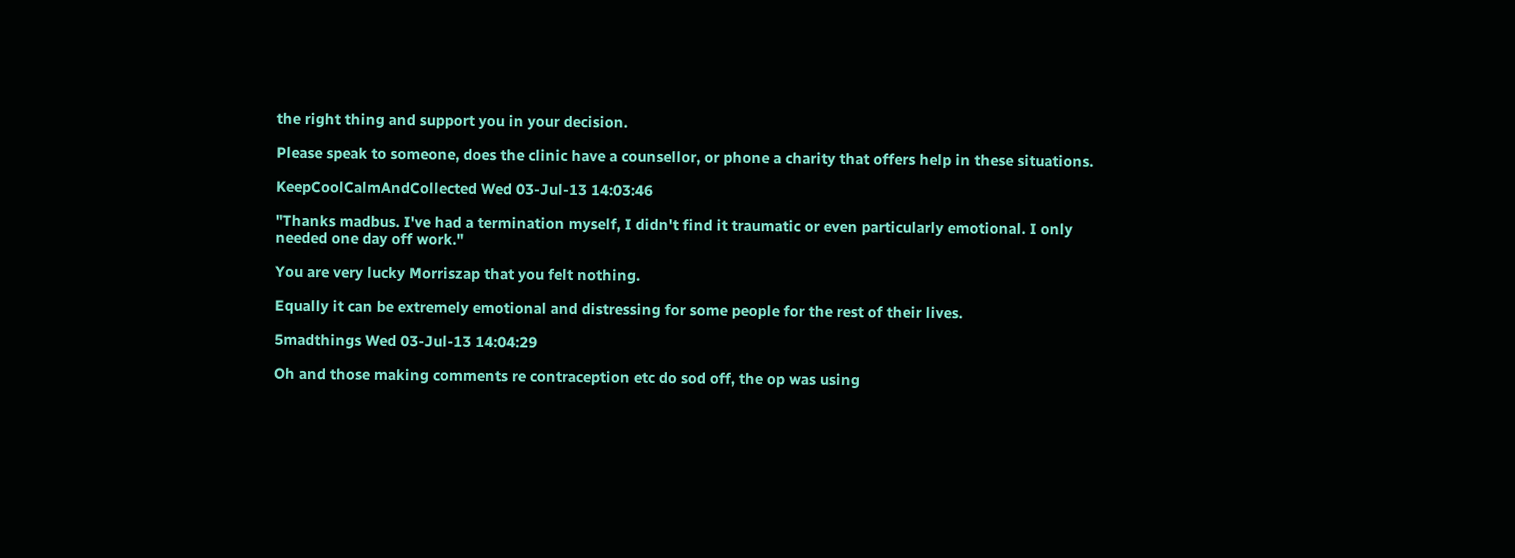the right thing and support you in your decision.

Please speak to someone, does the clinic have a counsellor, or phone a charity that offers help in these situations.

KeepCoolCalmAndCollected Wed 03-Jul-13 14:03:46

"Thanks madbus. I've had a termination myself, I didn't find it traumatic or even particularly emotional. I only needed one day off work."

You are very lucky Morriszap that you felt nothing.

Equally it can be extremely emotional and distressing for some people for the rest of their lives.

5madthings Wed 03-Jul-13 14:04:29

Oh and those making comments re contraception etc do sod off, the op was using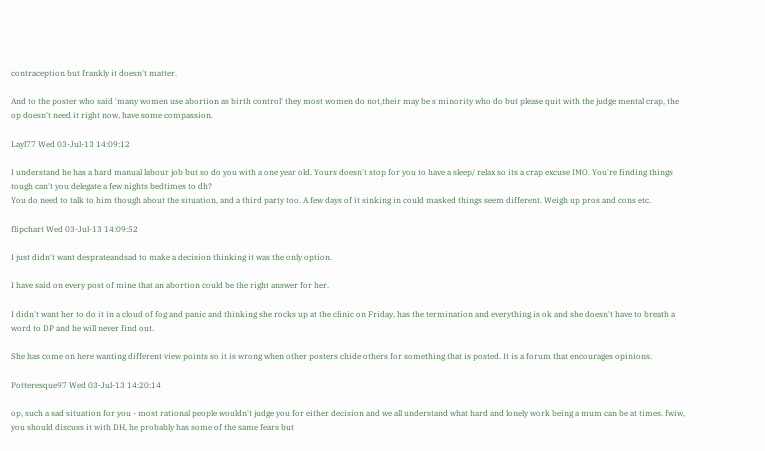contraception but frankly it doesn't matter.

And to the poster who said 'many women use abortion as birth control' they most women do not,their may be s minority who do but please quit with the judge mental crap, the op doesn't need it right now, have some compassion.

Layl77 Wed 03-Jul-13 14:09:12

I understand he has a hard manual labour job but so do you with a one year old. Yours doesn't stop for you to have a sleep/ relax so its a crap excuse IMO. You're finding things tough can't you delegate a few nights bedtimes to dh?
You do need to talk to him though about the situation, and a third party too. A few days of it sinking in could masked things seem different. Weigh up pros and cons etc.

flipchart Wed 03-Jul-13 14:09:52

I just didn't want desprateandsad to make a decision thinking it was the only option.

I have said on every post of mine that an abortion could be the right answer for her.

I didn't want her to do it in a cloud of fog and panic and thinking she rocks up at the clinic on Friday, has the termination and everything is ok and she doesn't have to breath a word to DP and he will never find out.

She has come on here wanting different view points so it is wrong when other posters chide others for something that is posted. It is a forum that encourages opinions.

Potteresque97 Wed 03-Jul-13 14:20:14

op, such a sad situation for you - most rational people wouldn't judge you for either decision and we all understand what hard and lonely work being a mum can be at times. fwiw, you should discuss it with DH, he probably has some of the same fears but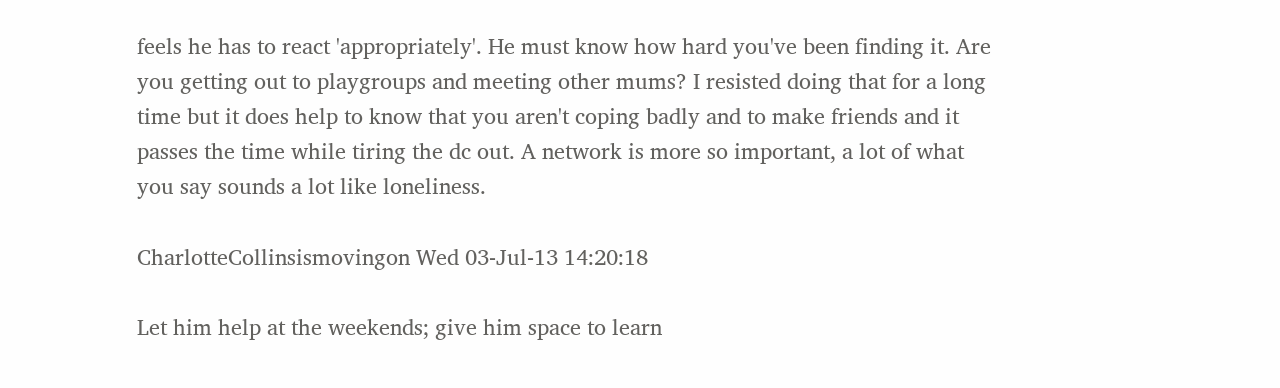feels he has to react 'appropriately'. He must know how hard you've been finding it. Are you getting out to playgroups and meeting other mums? I resisted doing that for a long time but it does help to know that you aren't coping badly and to make friends and it passes the time while tiring the dc out. A network is more so important, a lot of what you say sounds a lot like loneliness.

CharlotteCollinsismovingon Wed 03-Jul-13 14:20:18

Let him help at the weekends; give him space to learn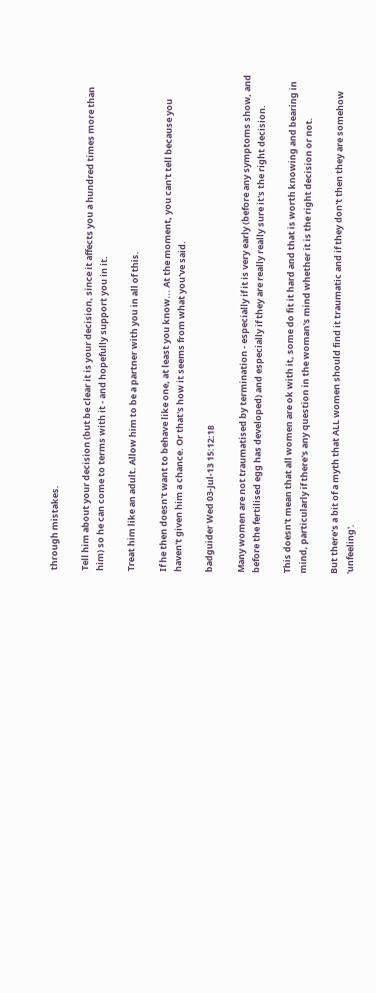through mistakes.

Tell him about your decision (but be clear it is your decision, since it affects you a hundred times more than him) so he can come to terms with it - and hopefully support you in it.

Treat him like an adult. Allow him to be a partner with you in all of this.

If he then doesn't want to behave like one, at least you know... At the moment, you can't tell because you haven't given him a chance. Or that's how it seems from what you've said.

badguider Wed 03-Jul-13 15:12:18

Many women are not traumatised by termination - especially if it is very early (before any symptoms show, and before the fertilised egg has developed) and especially if they are really really sure it's the right decision.

This doesn't mean that all women are ok with it, some do fit it hard and that is worth knowing and bearing in mind, particularly if there's any question in the woman's mind whether it is the right decision or not.

But there's a bit of a myth that ALL women should find it traumatic and if they don't then they are somehow 'unfeeling'.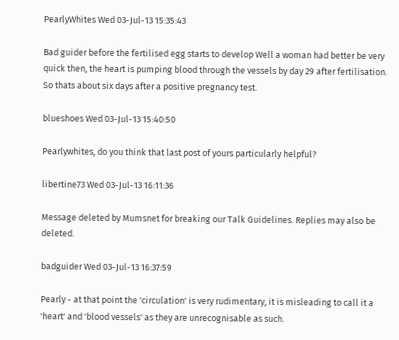PearlyWhites Wed 03-Jul-13 15:35:43

Bad guider before the fertilised egg starts to develop Well a woman had better be very quick then, the heart is pumping blood through the vessels by day 29 after fertilisation. So thats about six days after a positive pregnancy test.

blueshoes Wed 03-Jul-13 15:40:50

Pearlywhites, do you think that last post of yours particularly helpful?

libertine73 Wed 03-Jul-13 16:11:36

Message deleted by Mumsnet for breaking our Talk Guidelines. Replies may also be deleted.

badguider Wed 03-Jul-13 16:37:59

Pearly - at that point the 'circulation' is very rudimentary, it is misleading to call it a 'heart' and 'blood vessels' as they are unrecognisable as such.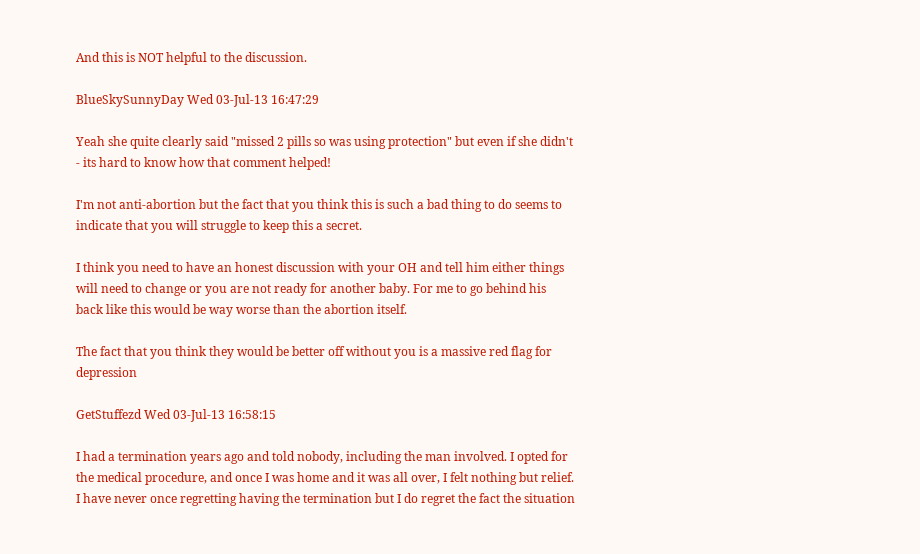And this is NOT helpful to the discussion.

BlueSkySunnyDay Wed 03-Jul-13 16:47:29

Yeah she quite clearly said "missed 2 pills so was using protection" but even if she didn't - its hard to know how that comment helped!

I'm not anti-abortion but the fact that you think this is such a bad thing to do seems to indicate that you will struggle to keep this a secret.

I think you need to have an honest discussion with your OH and tell him either things will need to change or you are not ready for another baby. For me to go behind his back like this would be way worse than the abortion itself.

The fact that you think they would be better off without you is a massive red flag for depression

GetStuffezd Wed 03-Jul-13 16:58:15

I had a termination years ago and told nobody, including the man involved. I opted for the medical procedure, and once I was home and it was all over, I felt nothing but relief. I have never once regretting having the termination but I do regret the fact the situation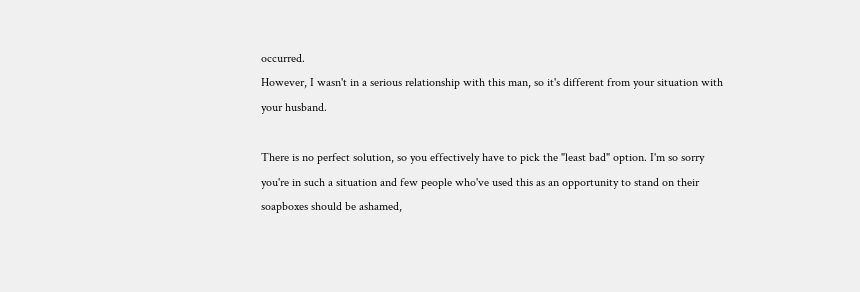occurred.
However, I wasn't in a serious relationship with this man, so it's different from your situation with your husband.

There is no perfect solution, so you effectively have to pick the "least bad" option. I'm so sorry you're in such a situation and few people who've used this as an opportunity to stand on their soapboxes should be ashamed,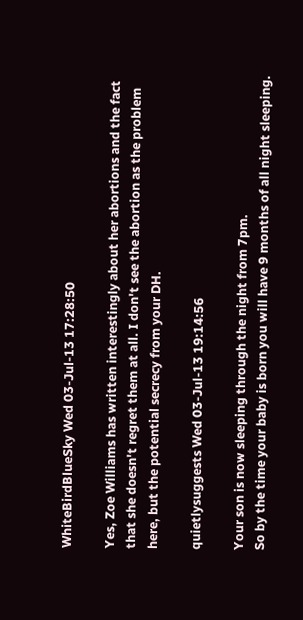WhiteBirdBlueSky Wed 03-Jul-13 17:28:50

Yes, Zoe Williams has written interestingly about her abortions and the fact that she doesn't regret them at all. I don't see the abortion as the problem here, but the potential secrecy from your DH.

quietlysuggests Wed 03-Jul-13 19:14:56

Your son is now sleeping through the night from 7pm.
So by the time your baby is born you will have 9 months of all night sleeping.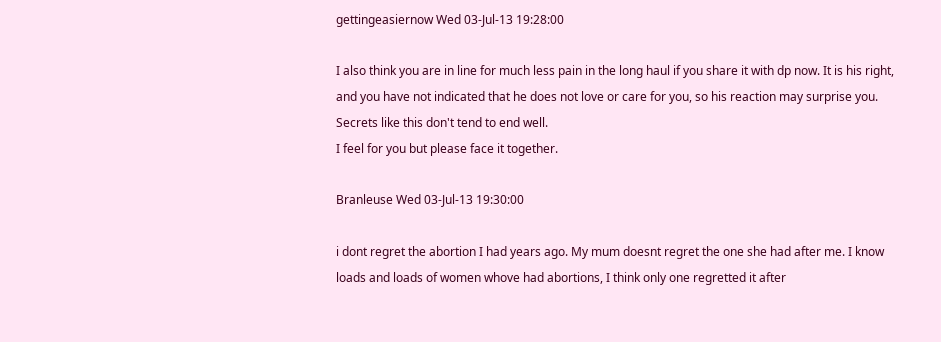gettingeasiernow Wed 03-Jul-13 19:28:00

I also think you are in line for much less pain in the long haul if you share it with dp now. It is his right, and you have not indicated that he does not love or care for you, so his reaction may surprise you. Secrets like this don't tend to end well.
I feel for you but please face it together.

Branleuse Wed 03-Jul-13 19:30:00

i dont regret the abortion I had years ago. My mum doesnt regret the one she had after me. I know loads and loads of women whove had abortions, I think only one regretted it after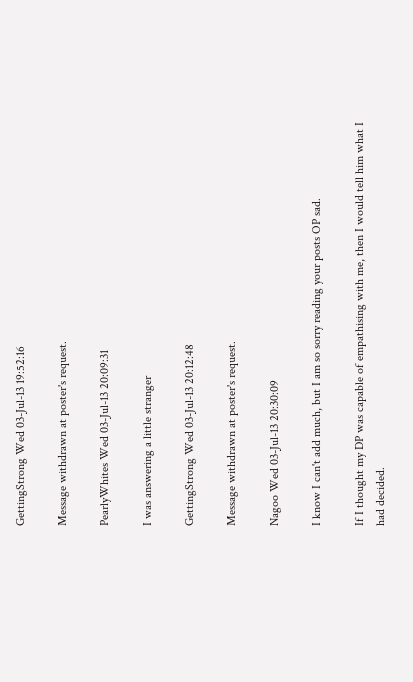GettingStrong Wed 03-Jul-13 19:52:16

Message withdrawn at poster's request.

PearlyWhites Wed 03-Jul-13 20:09:31

I was answering a little stranger

GettingStrong Wed 03-Jul-13 20:12:48

Message withdrawn at poster's request.

Nagoo Wed 03-Jul-13 20:30:09

I know I can't add much, but I am so sorry reading your posts OP sad.

If I thought my DP was capable of empathising with me, then I would tell him what I had decided.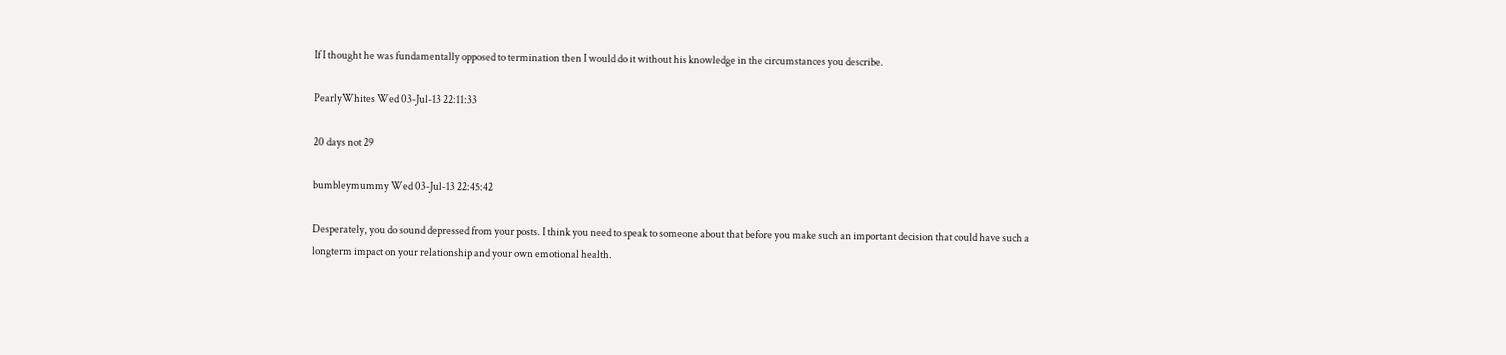If I thought he was fundamentally opposed to termination then I would do it without his knowledge in the circumstances you describe.

PearlyWhites Wed 03-Jul-13 22:11:33

20 days not 29

bumbleymummy Wed 03-Jul-13 22:45:42

Desperately, you do sound depressed from your posts. I think you need to speak to someone about that before you make such an important decision that could have such a longterm impact on your relationship and your own emotional health.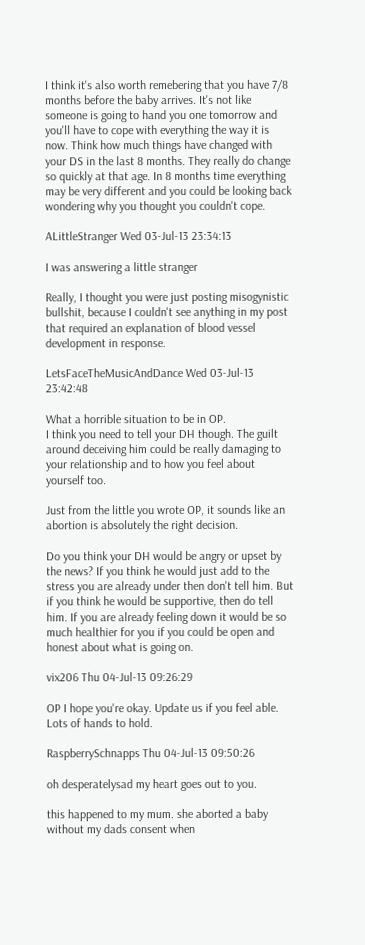I think it's also worth remebering that you have 7/8 months before the baby arrives. It's not like someone is going to hand you one tomorrow and you'll have to cope with everything the way it is now. Think how much things have changed with your DS in the last 8 months. They really do change so quickly at that age. In 8 months time everything may be very different and you could be looking back wondering why you thought you couldn't cope.

ALittleStranger Wed 03-Jul-13 23:34:13

I was answering a little stranger

Really, I thought you were just posting misogynistic bullshit, because I couldn't see anything in my post that required an explanation of blood vessel development in response.

LetsFaceTheMusicAndDance Wed 03-Jul-13 23:42:48

What a horrible situation to be in OP.
I think you need to tell your DH though. The guilt around deceiving him could be really damaging to your relationship and to how you feel about yourself too.

Just from the little you wrote OP, it sounds like an abortion is absolutely the right decision.

Do you think your DH would be angry or upset by the news? If you think he would just add to the stress you are already under then don't tell him. But if you think he would be supportive, then do tell him. If you are already feeling down it would be so much healthier for you if you could be open and honest about what is going on.

vix206 Thu 04-Jul-13 09:26:29

OP I hope you're okay. Update us if you feel able. Lots of hands to hold.

RaspberrySchnapps Thu 04-Jul-13 09:50:26

oh desperatelysad my heart goes out to you.

this happened to my mum. she aborted a baby without my dads consent when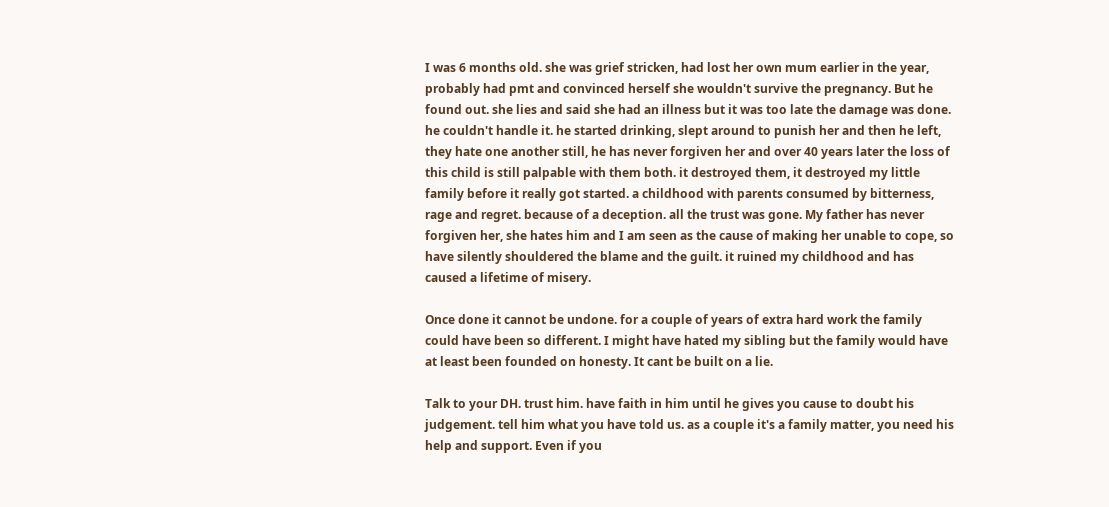I was 6 months old. she was grief stricken, had lost her own mum earlier in the year, probably had pmt and convinced herself she wouldn't survive the pregnancy. But he found out. she lies and said she had an illness but it was too late the damage was done. he couldn't handle it. he started drinking, slept around to punish her and then he left, they hate one another still, he has never forgiven her and over 40 years later the loss of this child is still palpable with them both. it destroyed them, it destroyed my little family before it really got started. a childhood with parents consumed by bitterness, rage and regret. because of a deception. all the trust was gone. My father has never forgiven her, she hates him and I am seen as the cause of making her unable to cope, so have silently shouldered the blame and the guilt. it ruined my childhood and has caused a lifetime of misery.

Once done it cannot be undone. for a couple of years of extra hard work the family could have been so different. I might have hated my sibling but the family would have at least been founded on honesty. It cant be built on a lie.

Talk to your DH. trust him. have faith in him until he gives you cause to doubt his judgement. tell him what you have told us. as a couple it's a family matter, you need his help and support. Even if you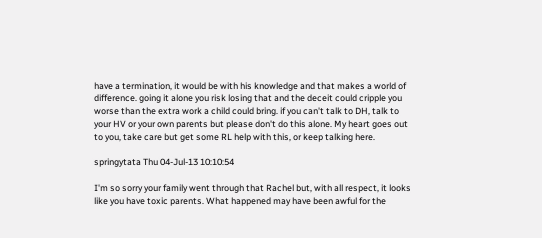have a termination, it would be with his knowledge and that makes a world of difference. going it alone you risk losing that and the deceit could cripple you worse than the extra work a child could bring. if you can't talk to DH, talk to your HV or your own parents but please don't do this alone. My heart goes out to you, take care but get some RL help with this, or keep talking here.

springytata Thu 04-Jul-13 10:10:54

I'm so sorry your family went through that Rachel but, with all respect, it looks like you have toxic parents. What happened may have been awful for the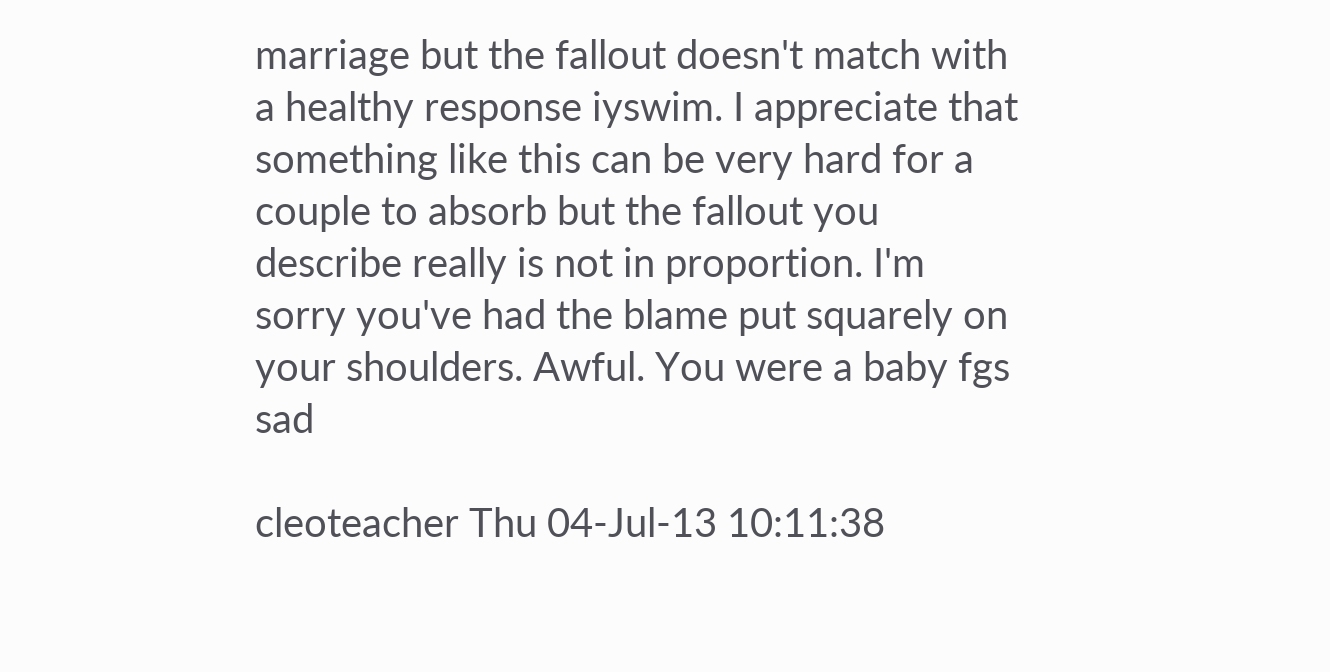marriage but the fallout doesn't match with a healthy response iyswim. I appreciate that something like this can be very hard for a couple to absorb but the fallout you describe really is not in proportion. I'm sorry you've had the blame put squarely on your shoulders. Awful. You were a baby fgs sad

cleoteacher Thu 04-Jul-13 10:11:38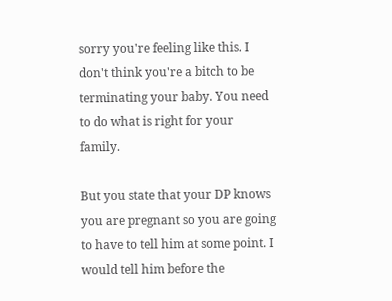sorry you're feeling like this. I don't think you're a bitch to be terminating your baby. You need to do what is right for your family.

But you state that your DP knows you are pregnant so you are going to have to tell him at some point. I would tell him before the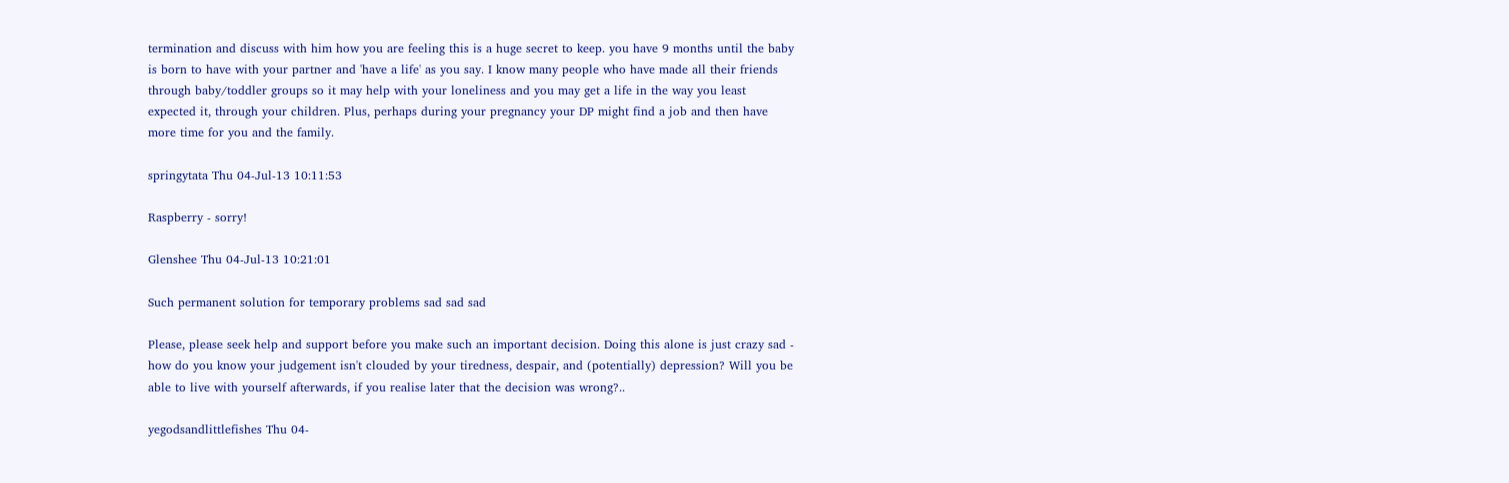termination and discuss with him how you are feeling this is a huge secret to keep. you have 9 months until the baby is born to have with your partner and 'have a life' as you say. I know many people who have made all their friends through baby/toddler groups so it may help with your loneliness and you may get a life in the way you least expected it, through your children. Plus, perhaps during your pregnancy your DP might find a job and then have more time for you and the family.

springytata Thu 04-Jul-13 10:11:53

Raspberry - sorry!

Glenshee Thu 04-Jul-13 10:21:01

Such permanent solution for temporary problems sad sad sad

Please, please seek help and support before you make such an important decision. Doing this alone is just crazy sad - how do you know your judgement isn't clouded by your tiredness, despair, and (potentially) depression? Will you be able to live with yourself afterwards, if you realise later that the decision was wrong?..

yegodsandlittlefishes Thu 04-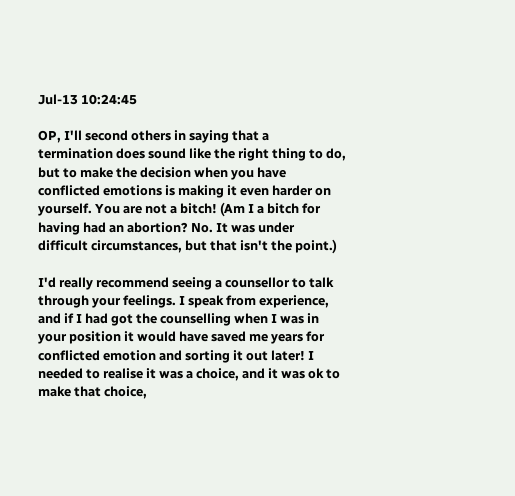Jul-13 10:24:45

OP, I'll second others in saying that a termination does sound like the right thing to do, but to make the decision when you have conflicted emotions is making it even harder on yourself. You are not a bitch! (Am I a bitch for having had an abortion? No. It was under difficult circumstances, but that isn't the point.)

I'd really recommend seeing a counsellor to talk through your feelings. I speak from experience, and if I had got the counselling when I was in your position it would have saved me years for conflicted emotion and sorting it out later! I needed to realise it was a choice, and it was ok to make that choice,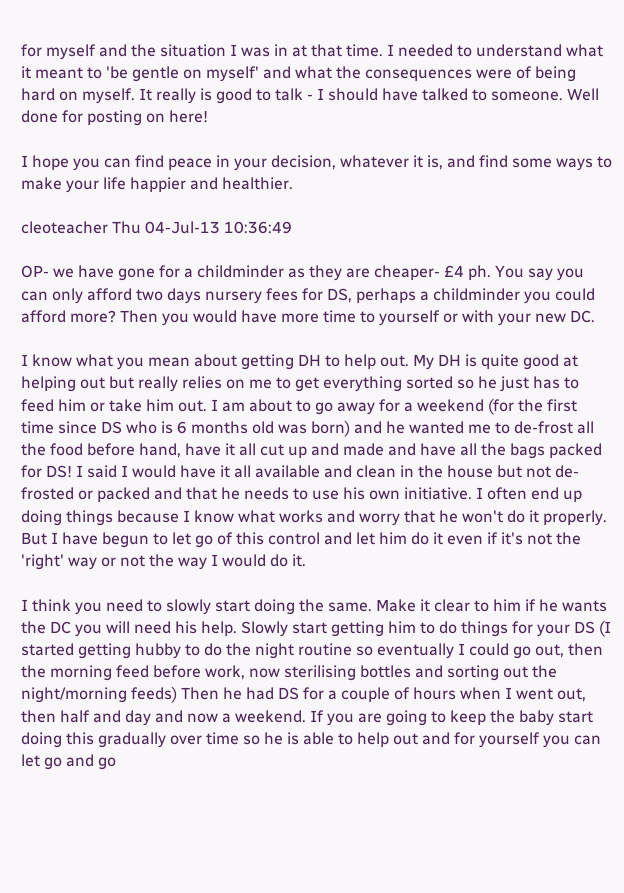for myself and the situation I was in at that time. I needed to understand what it meant to 'be gentle on myself' and what the consequences were of being hard on myself. It really is good to talk - I should have talked to someone. Well done for posting on here!

I hope you can find peace in your decision, whatever it is, and find some ways to make your life happier and healthier.

cleoteacher Thu 04-Jul-13 10:36:49

OP- we have gone for a childminder as they are cheaper- £4 ph. You say you can only afford two days nursery fees for DS, perhaps a childminder you could afford more? Then you would have more time to yourself or with your new DC.

I know what you mean about getting DH to help out. My DH is quite good at helping out but really relies on me to get everything sorted so he just has to feed him or take him out. I am about to go away for a weekend (for the first time since DS who is 6 months old was born) and he wanted me to de-frost all the food before hand, have it all cut up and made and have all the bags packed for DS! I said I would have it all available and clean in the house but not de-frosted or packed and that he needs to use his own initiative. I often end up doing things because I know what works and worry that he won't do it properly. But I have begun to let go of this control and let him do it even if it's not the 'right' way or not the way I would do it.

I think you need to slowly start doing the same. Make it clear to him if he wants the DC you will need his help. Slowly start getting him to do things for your DS (I started getting hubby to do the night routine so eventually I could go out, then the morning feed before work, now sterilising bottles and sorting out the night/morning feeds) Then he had DS for a couple of hours when I went out, then half and day and now a weekend. If you are going to keep the baby start doing this gradually over time so he is able to help out and for yourself you can let go and go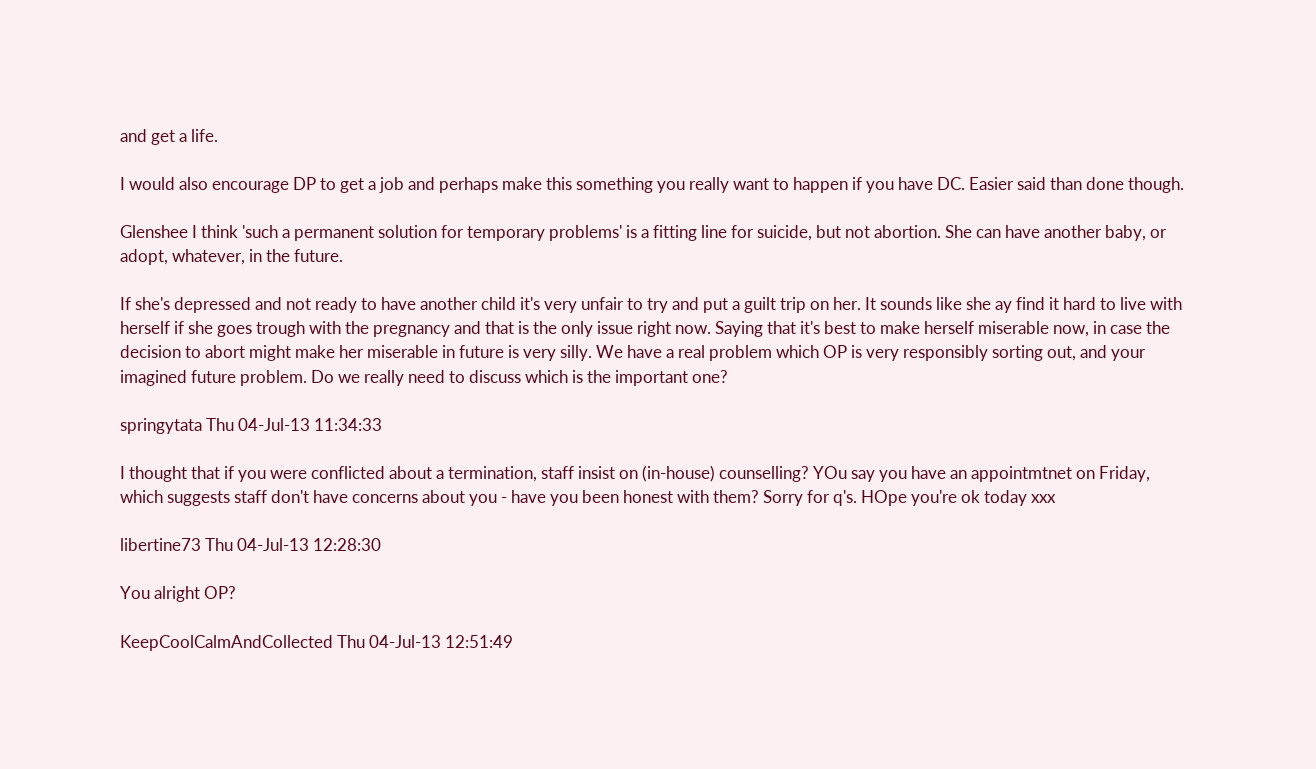and get a life.

I would also encourage DP to get a job and perhaps make this something you really want to happen if you have DC. Easier said than done though.

Glenshee I think 'such a permanent solution for temporary problems' is a fitting line for suicide, but not abortion. She can have another baby, or adopt, whatever, in the future.

If she's depressed and not ready to have another child it's very unfair to try and put a guilt trip on her. It sounds like she ay find it hard to live with herself if she goes trough with the pregnancy and that is the only issue right now. Saying that it's best to make herself miserable now, in case the decision to abort might make her miserable in future is very silly. We have a real problem which OP is very responsibly sorting out, and your imagined future problem. Do we really need to discuss which is the important one?

springytata Thu 04-Jul-13 11:34:33

I thought that if you were conflicted about a termination, staff insist on (in-house) counselling? YOu say you have an appointmtnet on Friday, which suggests staff don't have concerns about you - have you been honest with them? Sorry for q's. HOpe you're ok today xxx

libertine73 Thu 04-Jul-13 12:28:30

You alright OP?

KeepCoolCalmAndCollected Thu 04-Jul-13 12:51:49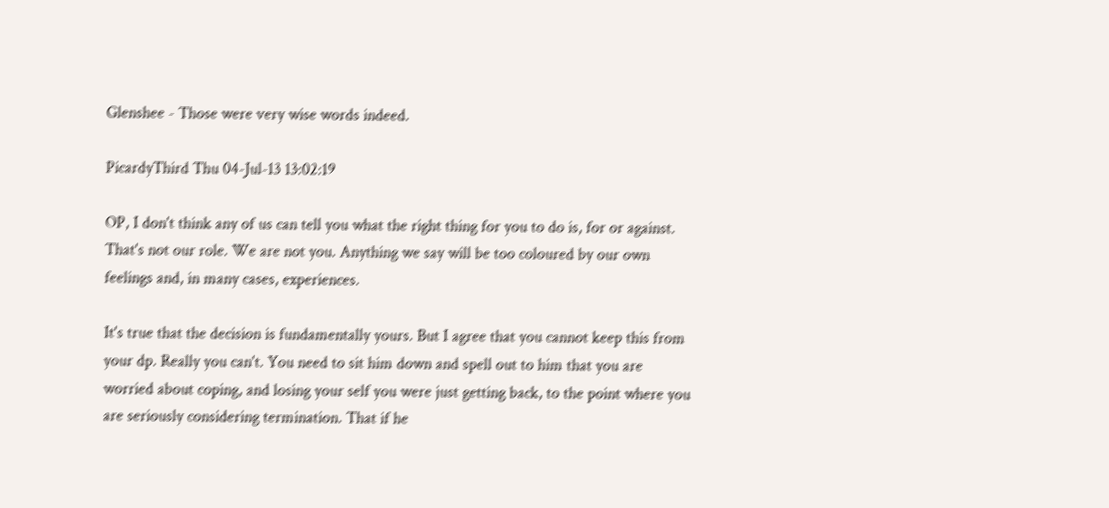Glenshee - Those were very wise words indeed.

PicardyThird Thu 04-Jul-13 13:02:19

OP, I don't think any of us can tell you what the right thing for you to do is, for or against. That's not our role. We are not you. Anything we say will be too coloured by our own feelings and, in many cases, experiences.

It's true that the decision is fundamentally yours. But I agree that you cannot keep this from your dp. Really you can't. You need to sit him down and spell out to him that you are worried about coping, and losing your self you were just getting back, to the point where you are seriously considering termination. That if he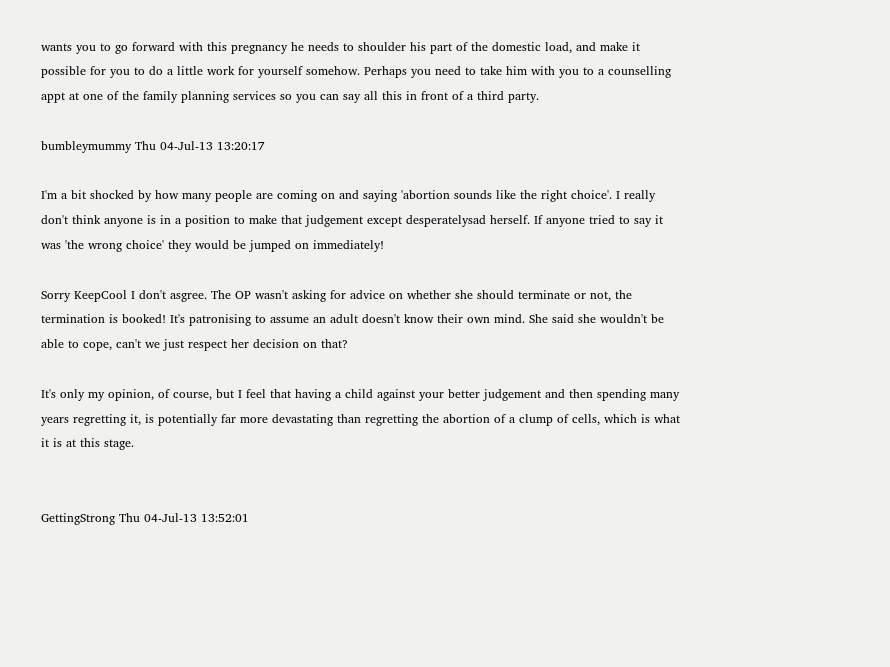wants you to go forward with this pregnancy he needs to shoulder his part of the domestic load, and make it possible for you to do a little work for yourself somehow. Perhaps you need to take him with you to a counselling appt at one of the family planning services so you can say all this in front of a third party.

bumbleymummy Thu 04-Jul-13 13:20:17

I'm a bit shocked by how many people are coming on and saying 'abortion sounds like the right choice'. I really don't think anyone is in a position to make that judgement except desperatelysad herself. If anyone tried to say it was 'the wrong choice' they would be jumped on immediately!

Sorry KeepCool I don't asgree. The OP wasn't asking for advice on whether she should terminate or not, the termination is booked! It's patronising to assume an adult doesn't know their own mind. She said she wouldn't be able to cope, can't we just respect her decision on that?

It's only my opinion, of course, but I feel that having a child against your better judgement and then spending many years regretting it, is potentially far more devastating than regretting the abortion of a clump of cells, which is what it is at this stage.


GettingStrong Thu 04-Jul-13 13:52:01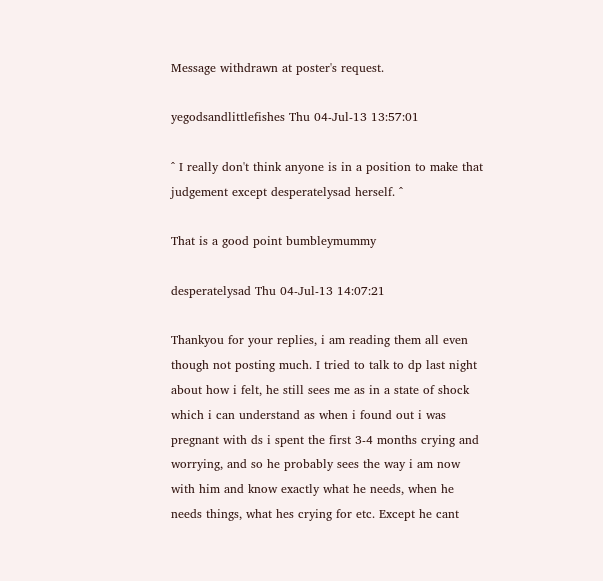Message withdrawn at poster's request.

yegodsandlittlefishes Thu 04-Jul-13 13:57:01

^ I really don't think anyone is in a position to make that judgement except desperatelysad herself. ^

That is a good point bumbleymummy

desperatelysad Thu 04-Jul-13 14:07:21

Thankyou for your replies, i am reading them all even though not posting much. I tried to talk to dp last night about how i felt, he still sees me as in a state of shock which i can understand as when i found out i was pregnant with ds i spent the first 3-4 months crying and worrying, and so he probably sees the way i am now with him and know exactly what he needs, when he needs things, what hes crying for etc. Except he cant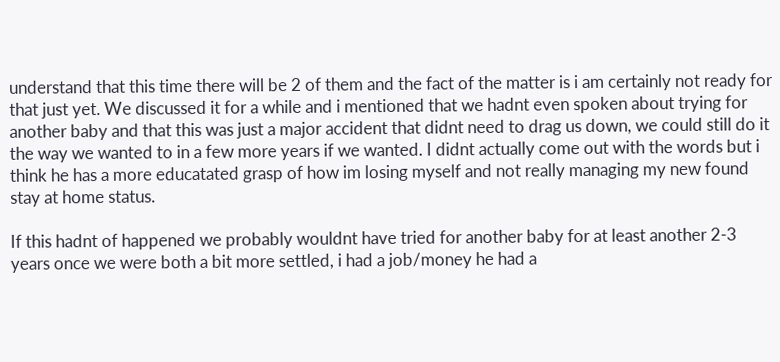understand that this time there will be 2 of them and the fact of the matter is i am certainly not ready for that just yet. We discussed it for a while and i mentioned that we hadnt even spoken about trying for another baby and that this was just a major accident that didnt need to drag us down, we could still do it the way we wanted to in a few more years if we wanted. I didnt actually come out with the words but i think he has a more educatated grasp of how im losing myself and not really managing my new found stay at home status.

If this hadnt of happened we probably wouldnt have tried for another baby for at least another 2-3 years once we were both a bit more settled, i had a job/money he had a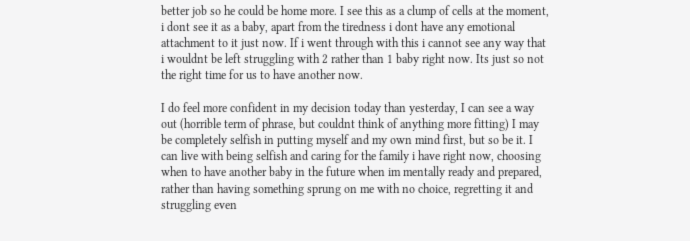better job so he could be home more. I see this as a clump of cells at the moment, i dont see it as a baby, apart from the tiredness i dont have any emotional attachment to it just now. If i went through with this i cannot see any way that i wouldnt be left struggling with 2 rather than 1 baby right now. Its just so not the right time for us to have another now.

I do feel more confident in my decision today than yesterday, I can see a way out (horrible term of phrase, but couldnt think of anything more fitting) I may be completely selfish in putting myself and my own mind first, but so be it. I can live with being selfish and caring for the family i have right now, choosing when to have another baby in the future when im mentally ready and prepared, rather than having something sprung on me with no choice, regretting it and struggling even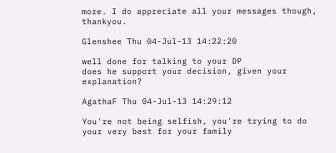more. I do appreciate all your messages though, thankyou.

Glenshee Thu 04-Jul-13 14:22:20

well done for talking to your DP
does he support your decision, given your explanation?

AgathaF Thu 04-Jul-13 14:29:12

You're not being selfish, you're trying to do your very best for your family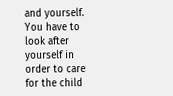and yourself. You have to look after yourself in order to care for the child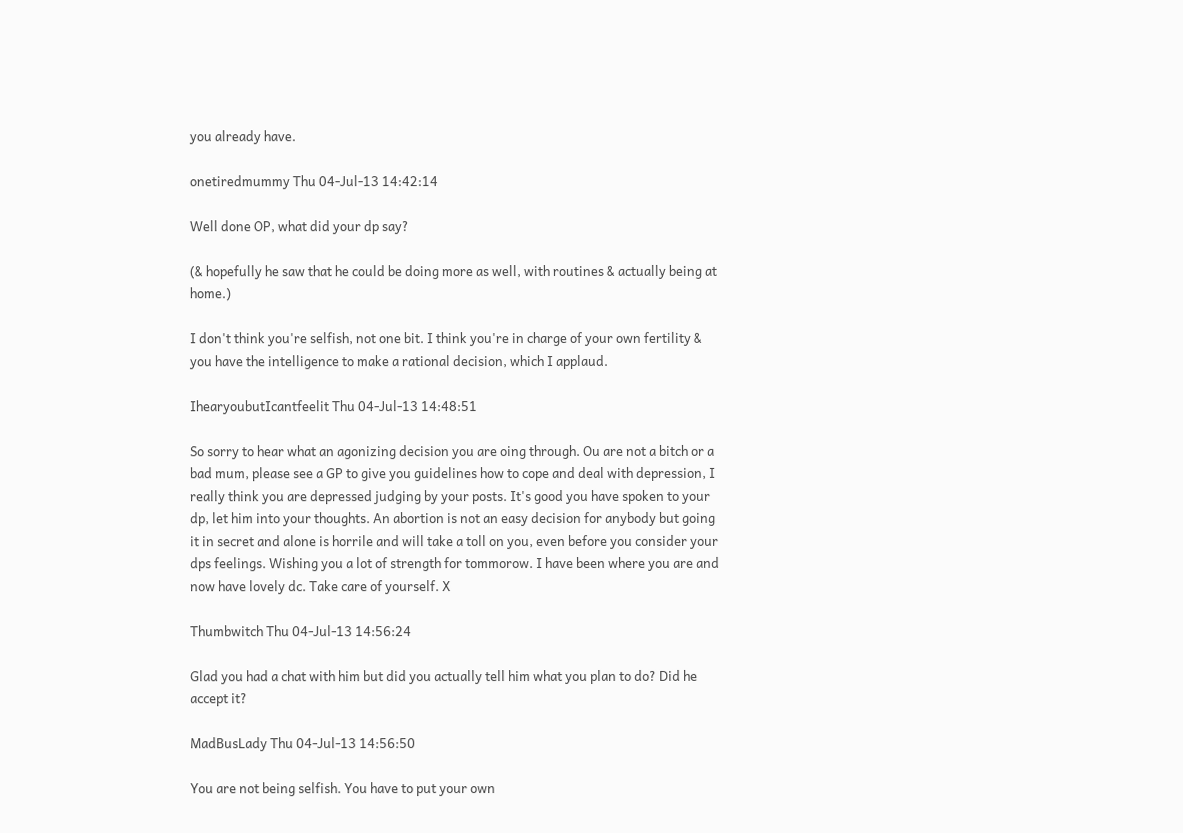you already have.

onetiredmummy Thu 04-Jul-13 14:42:14

Well done OP, what did your dp say?

(& hopefully he saw that he could be doing more as well, with routines & actually being at home.)

I don't think you're selfish, not one bit. I think you're in charge of your own fertility & you have the intelligence to make a rational decision, which I applaud.

IhearyoubutIcantfeelit Thu 04-Jul-13 14:48:51

So sorry to hear what an agonizing decision you are oing through. Ou are not a bitch or a bad mum, please see a GP to give you guidelines how to cope and deal with depression, I really think you are depressed judging by your posts. It's good you have spoken to your dp, let him into your thoughts. An abortion is not an easy decision for anybody but going it in secret and alone is horrile and will take a toll on you, even before you consider your dps feelings. Wishing you a lot of strength for tommorow. I have been where you are and now have lovely dc. Take care of yourself. X

Thumbwitch Thu 04-Jul-13 14:56:24

Glad you had a chat with him but did you actually tell him what you plan to do? Did he accept it?

MadBusLady Thu 04-Jul-13 14:56:50

You are not being selfish. You have to put your own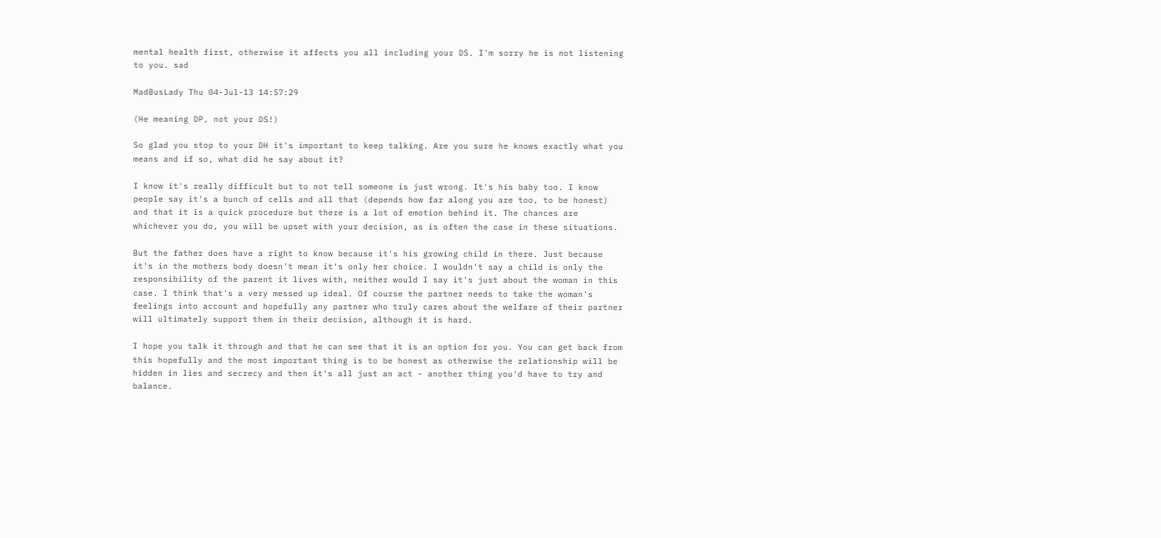mental health first, otherwise it affects you all including your DS. I'm sorry he is not listening to you. sad

MadBusLady Thu 04-Jul-13 14:57:29

(He meaning DP, not your DS!)

So glad you stop to your DH it's important to keep talking. Are you sure he knows exactly what you means and if so, what did he say about it?

I know it's really difficult but to not tell someone is just wrong. It's his baby too. I know people say it's a bunch of cells and all that (depends how far along you are too, to be honest) and that it is a quick procedure but there is a lot of emotion behind it. The chances are whichever you do, you will be upset with your decision, as is often the case in these situations.

But the father does have a right to know because it's his growing child in there. Just because it's in the mothers body doesn't mean it's only her choice. I wouldn't say a child is only the responsibility of the parent it lives with, neither would I say it's just about the woman in this case. I think that's a very messed up ideal. Of course the partner needs to take the woman's feelings into account and hopefully any partner who truly cares about the welfare of their partner will ultimately support them in their decision, although it is hard.

I hope you talk it through and that he can see that it is an option for you. You can get back from this hopefully and the most important thing is to be honest as otherwise the relationship will be hidden in lies and secrecy and then it's all just an act - another thing you'd have to try and balance.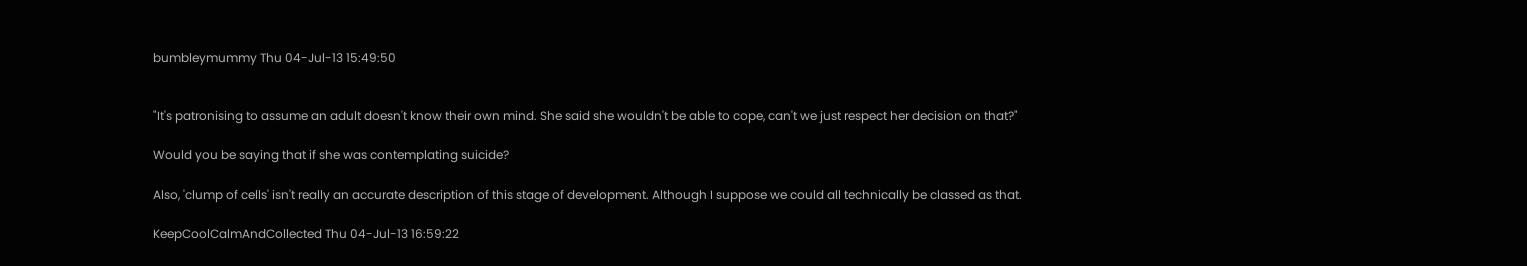bumbleymummy Thu 04-Jul-13 15:49:50


"It's patronising to assume an adult doesn't know their own mind. She said she wouldn't be able to cope, can't we just respect her decision on that?"

Would you be saying that if she was contemplating suicide?

Also, 'clump of cells' isn't really an accurate description of this stage of development. Although I suppose we could all technically be classed as that.

KeepCoolCalmAndCollected Thu 04-Jul-13 16:59:22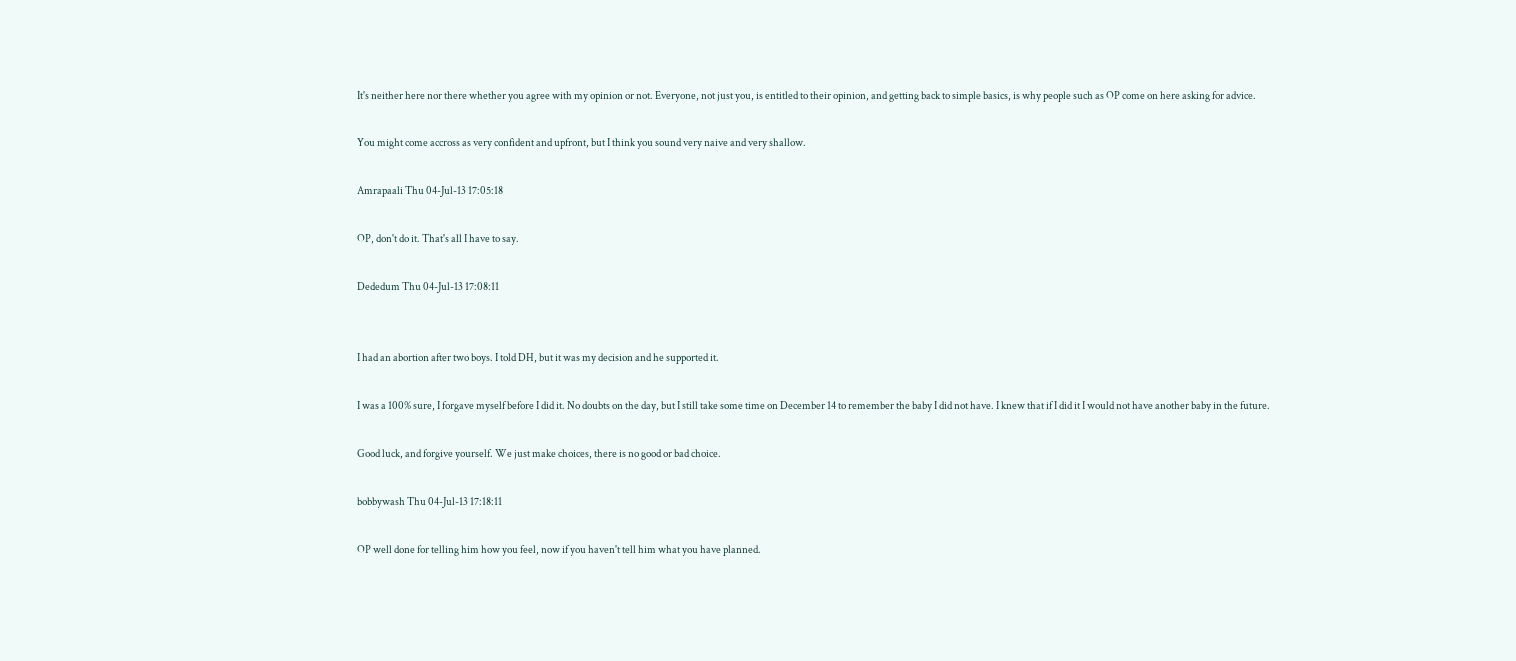It's neither here nor there whether you agree with my opinion or not. Everyone, not just you, is entitled to their opinion, and getting back to simple basics, is why people such as OP come on here asking for advice.

You might come accross as very confident and upfront, but I think you sound very naive and very shallow.

Amrapaali Thu 04-Jul-13 17:05:18

OP, don't do it. That's all I have to say.

Dededum Thu 04-Jul-13 17:08:11


I had an abortion after two boys. I told DH, but it was my decision and he supported it.

I was a 100% sure, I forgave myself before I did it. No doubts on the day, but I still take some time on December 14 to remember the baby I did not have. I knew that if I did it I would not have another baby in the future.

Good luck, and forgive yourself. We just make choices, there is no good or bad choice.

bobbywash Thu 04-Jul-13 17:18:11

OP well done for telling him how you feel, now if you haven't tell him what you have planned.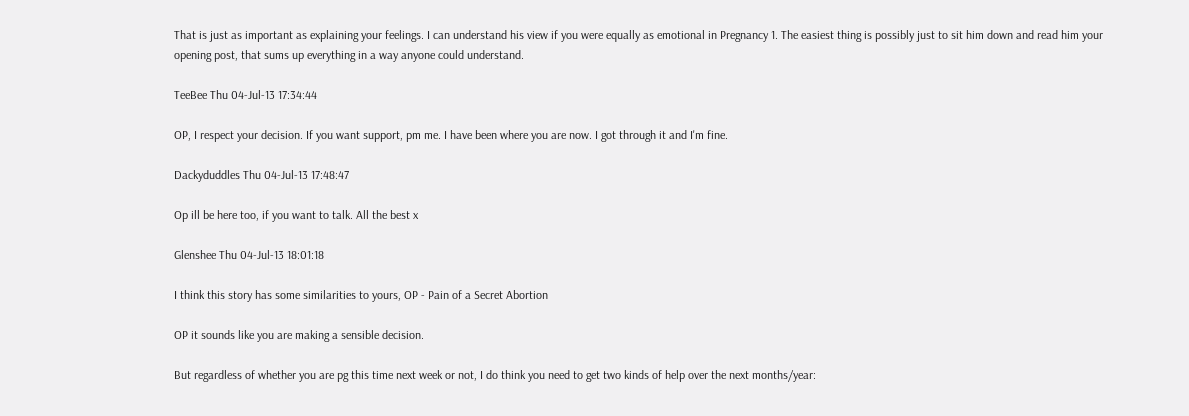That is just as important as explaining your feelings. I can understand his view if you were equally as emotional in Pregnancy 1. The easiest thing is possibly just to sit him down and read him your opening post, that sums up everything in a way anyone could understand.

TeeBee Thu 04-Jul-13 17:34:44

OP, I respect your decision. If you want support, pm me. I have been where you are now. I got through it and I'm fine.

Dackyduddles Thu 04-Jul-13 17:48:47

Op ill be here too, if you want to talk. All the best x

Glenshee Thu 04-Jul-13 18:01:18

I think this story has some similarities to yours, OP - Pain of a Secret Abortion

OP it sounds like you are making a sensible decision.

But regardless of whether you are pg this time next week or not, I do think you need to get two kinds of help over the next months/year: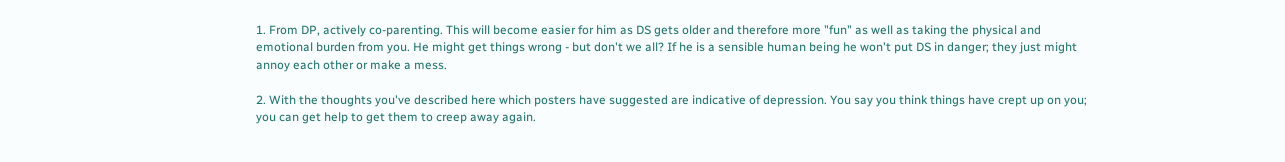1. From DP, actively co-parenting. This will become easier for him as DS gets older and therefore more "fun" as well as taking the physical and emotional burden from you. He might get things wrong - but don't we all? If he is a sensible human being he won't put DS in danger; they just might annoy each other or make a mess.

2. With the thoughts you've described here which posters have suggested are indicative of depression. You say you think things have crept up on you; you can get help to get them to creep away again.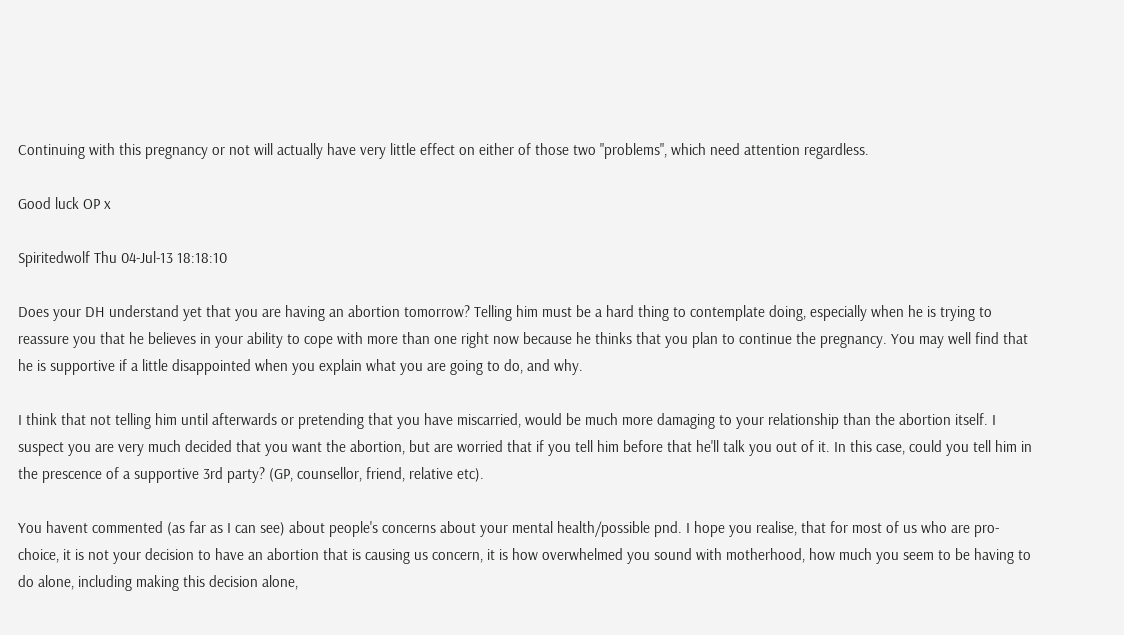Continuing with this pregnancy or not will actually have very little effect on either of those two "problems", which need attention regardless.

Good luck OP x

Spiritedwolf Thu 04-Jul-13 18:18:10

Does your DH understand yet that you are having an abortion tomorrow? Telling him must be a hard thing to contemplate doing, especially when he is trying to reassure you that he believes in your ability to cope with more than one right now because he thinks that you plan to continue the pregnancy. You may well find that he is supportive if a little disappointed when you explain what you are going to do, and why.

I think that not telling him until afterwards or pretending that you have miscarried, would be much more damaging to your relationship than the abortion itself. I suspect you are very much decided that you want the abortion, but are worried that if you tell him before that he'll talk you out of it. In this case, could you tell him in the prescence of a supportive 3rd party? (GP, counsellor, friend, relative etc).

You havent commented (as far as I can see) about people's concerns about your mental health/possible pnd. I hope you realise, that for most of us who are pro-choice, it is not your decision to have an abortion that is causing us concern, it is how overwhelmed you sound with motherhood, how much you seem to be having to do alone, including making this decision alone,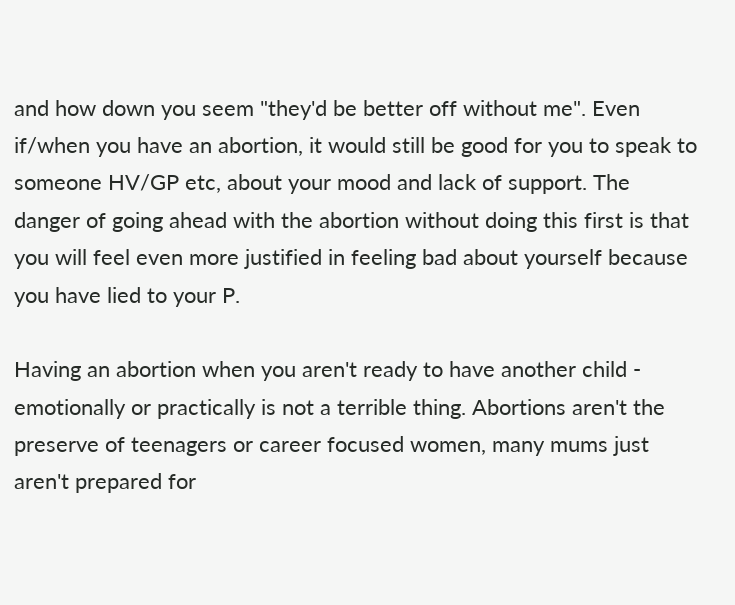and how down you seem "they'd be better off without me". Even if/when you have an abortion, it would still be good for you to speak to someone HV/GP etc, about your mood and lack of support. The danger of going ahead with the abortion without doing this first is that you will feel even more justified in feeling bad about yourself because you have lied to your P.

Having an abortion when you aren't ready to have another child - emotionally or practically is not a terrible thing. Abortions aren't the preserve of teenagers or career focused women, many mums just aren't prepared for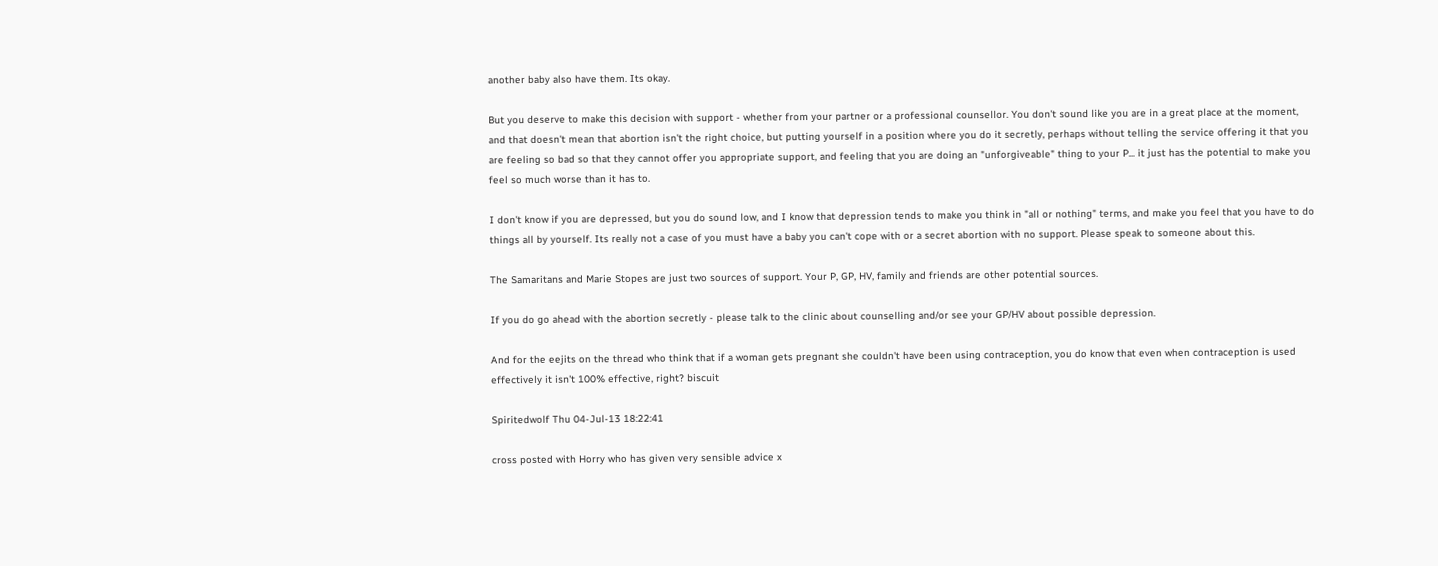another baby also have them. Its okay.

But you deserve to make this decision with support - whether from your partner or a professional counsellor. You don't sound like you are in a great place at the moment, and that doesn't mean that abortion isn't the right choice, but putting yourself in a position where you do it secretly, perhaps without telling the service offering it that you are feeling so bad so that they cannot offer you appropriate support, and feeling that you are doing an "unforgiveable" thing to your P... it just has the potential to make you feel so much worse than it has to.

I don't know if you are depressed, but you do sound low, and I know that depression tends to make you think in "all or nothing" terms, and make you feel that you have to do things all by yourself. Its really not a case of you must have a baby you can't cope with or a secret abortion with no support. Please speak to someone about this.

The Samaritans and Marie Stopes are just two sources of support. Your P, GP, HV, family and friends are other potential sources.

If you do go ahead with the abortion secretly - please talk to the clinic about counselling and/or see your GP/HV about possible depression.

And for the eejits on the thread who think that if a woman gets pregnant she couldn't have been using contraception, you do know that even when contraception is used effectively it isn't 100% effective, right? biscuit

Spiritedwolf Thu 04-Jul-13 18:22:41

cross posted with Horry who has given very sensible advice x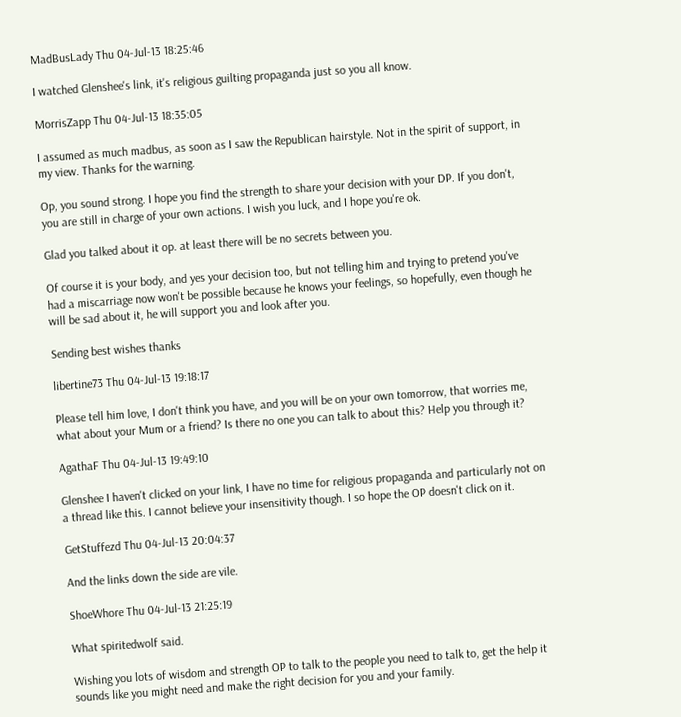MadBusLady Thu 04-Jul-13 18:25:46

I watched Glenshee's link, it's religious guilting propaganda just so you all know.

MorrisZapp Thu 04-Jul-13 18:35:05

I assumed as much madbus, as soon as I saw the Republican hairstyle. Not in the spirit of support, in my view. Thanks for the warning.

Op, you sound strong. I hope you find the strength to share your decision with your DP. If you don't, you are still in charge of your own actions. I wish you luck, and I hope you're ok.

Glad you talked about it op. at least there will be no secrets between you.

Of course it is your body, and yes your decision too, but not telling him and trying to pretend you've had a miscarriage now won't be possible because he knows your feelings, so hopefully, even though he will be sad about it, he will support you and look after you.

Sending best wishes thanks

libertine73 Thu 04-Jul-13 19:18:17

Please tell him love, I don't think you have, and you will be on your own tomorrow, that worries me, what about your Mum or a friend? Is there no one you can talk to about this? Help you through it?

AgathaF Thu 04-Jul-13 19:49:10

Glenshee I haven't clicked on your link, I have no time for religious propaganda and particularly not on a thread like this. I cannot believe your insensitivity though. I so hope the OP doesn't click on it.

GetStuffezd Thu 04-Jul-13 20:04:37

And the links down the side are vile.

ShoeWhore Thu 04-Jul-13 21:25:19

What spiritedwolf said.

Wishing you lots of wisdom and strength OP to talk to the people you need to talk to, get the help it sounds like you might need and make the right decision for you and your family.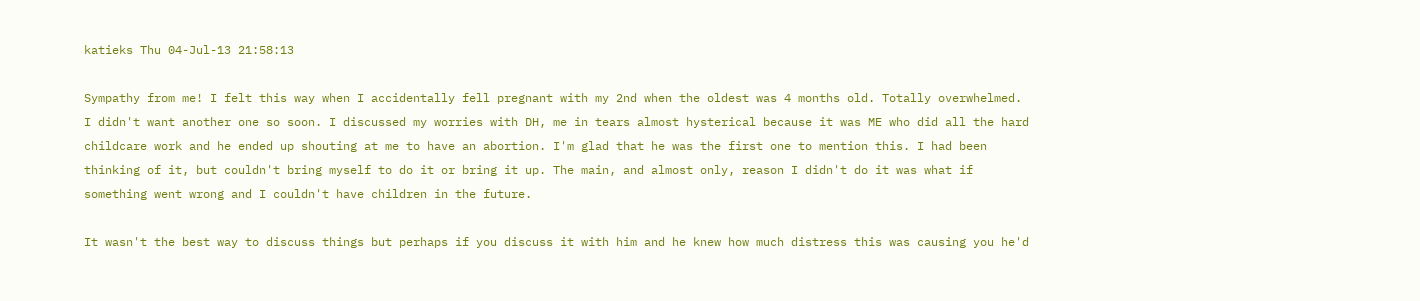katieks Thu 04-Jul-13 21:58:13

Sympathy from me! I felt this way when I accidentally fell pregnant with my 2nd when the oldest was 4 months old. Totally overwhelmed. I didn't want another one so soon. I discussed my worries with DH, me in tears almost hysterical because it was ME who did all the hard childcare work and he ended up shouting at me to have an abortion. I'm glad that he was the first one to mention this. I had been thinking of it, but couldn't bring myself to do it or bring it up. The main, and almost only, reason I didn't do it was what if something went wrong and I couldn't have children in the future.

It wasn't the best way to discuss things but perhaps if you discuss it with him and he knew how much distress this was causing you he'd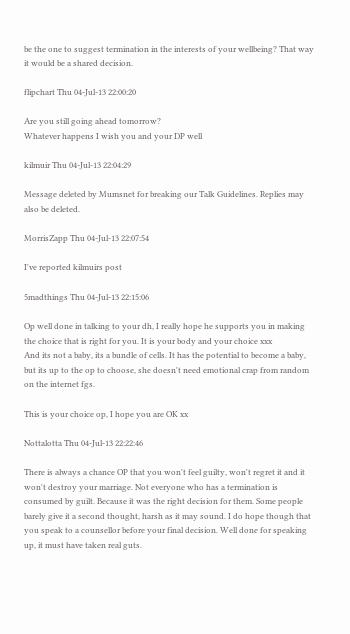be the one to suggest termination in the interests of your wellbeing? That way it would be a shared decision.

flipchart Thu 04-Jul-13 22:00:20

Are you still going ahead tomorrow?
Whatever happens I wish you and your DP well

kilmuir Thu 04-Jul-13 22:04:29

Message deleted by Mumsnet for breaking our Talk Guidelines. Replies may also be deleted.

MorrisZapp Thu 04-Jul-13 22:07:54

I've reported kilmuirs post

5madthings Thu 04-Jul-13 22:15:06

Op well done in talking to your dh, I really hope he supports you in making the choice that is right for you. It is your body and your choice xxx
And its not a baby, its a bundle of cells. It has the potential to become a baby, but its up to the op to choose, she doesn't need emotional crap from random on the internet fgs.

This is your choice op, I hope you are OK xx

Nottalotta Thu 04-Jul-13 22:22:46

There is always a chance OP that you won't feel guilty, won't regret it and it won't destroy your marriage. Not everyone who has a termination is consumed by guilt. Because it was the right decision for them. Some people barely give it a second thought, harsh as it may sound. I do hope though that you speak to a counsellor before your final decision. Well done for speaking up, it must have taken real guts.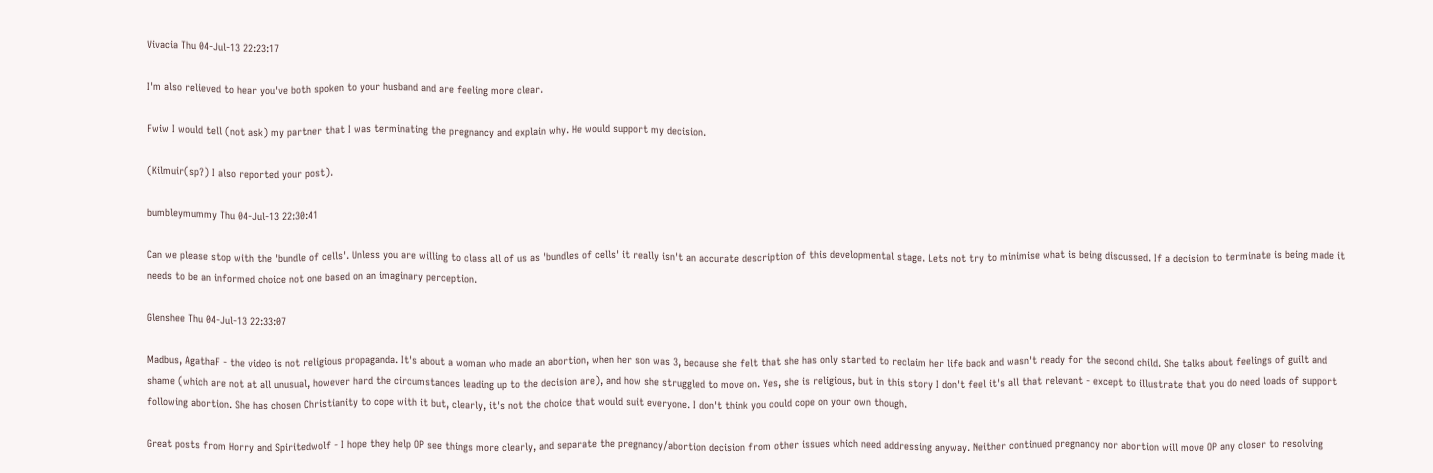Vivacia Thu 04-Jul-13 22:23:17

I'm also relieved to hear you've both spoken to your husband and are feeling more clear.

Fwiw I would tell (not ask) my partner that I was terminating the pregnancy and explain why. He would support my decision.

(Kilmuir(sp?) I also reported your post).

bumbleymummy Thu 04-Jul-13 22:30:41

Can we please stop with the 'bundle of cells'. Unless you are willing to class all of us as 'bundles of cells' it really isn't an accurate description of this developmental stage. Lets not try to minimise what is being discussed. If a decision to terminate is being made it needs to be an informed choice not one based on an imaginary perception.

Glenshee Thu 04-Jul-13 22:33:07

Madbus, AgathaF - the video is not religious propaganda. It's about a woman who made an abortion, when her son was 3, because she felt that she has only started to reclaim her life back and wasn't ready for the second child. She talks about feelings of guilt and shame (which are not at all unusual, however hard the circumstances leading up to the decision are), and how she struggled to move on. Yes, she is religious, but in this story I don't feel it's all that relevant - except to illustrate that you do need loads of support following abortion. She has chosen Christianity to cope with it but, clearly, it's not the choice that would suit everyone. I don't think you could cope on your own though.

Great posts from Horry and Spiritedwolf - I hope they help OP see things more clearly, and separate the pregnancy/abortion decision from other issues which need addressing anyway. Neither continued pregnancy nor abortion will move OP any closer to resolving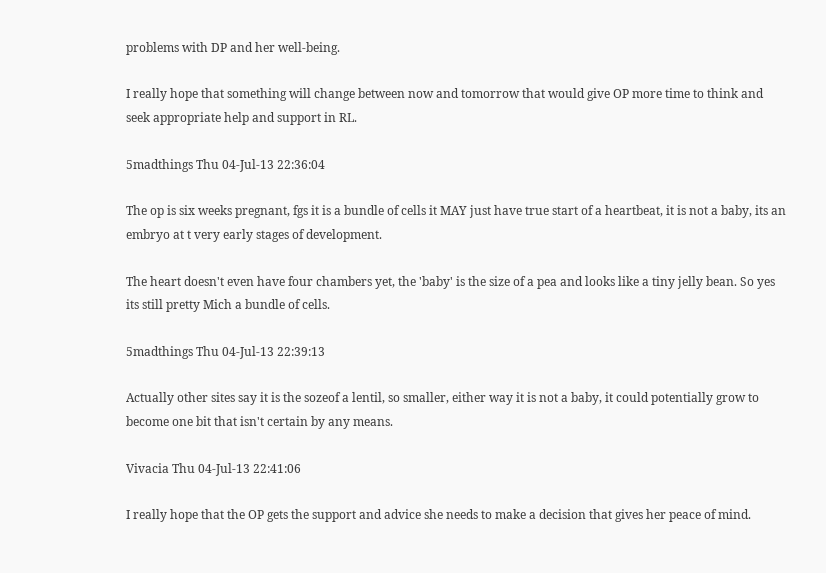problems with DP and her well-being.

I really hope that something will change between now and tomorrow that would give OP more time to think and seek appropriate help and support in RL.

5madthings Thu 04-Jul-13 22:36:04

The op is six weeks pregnant, fgs it is a bundle of cells it MAY just have true start of a heartbeat, it is not a baby, its an embryo at t very early stages of development.

The heart doesn't even have four chambers yet, the 'baby' is the size of a pea and looks like a tiny jelly bean. So yes its still pretty Mich a bundle of cells.

5madthings Thu 04-Jul-13 22:39:13

Actually other sites say it is the sozeof a lentil, so smaller, either way it is not a baby, it could potentially grow to become one bit that isn't certain by any means.

Vivacia Thu 04-Jul-13 22:41:06

I really hope that the OP gets the support and advice she needs to make a decision that gives her peace of mind.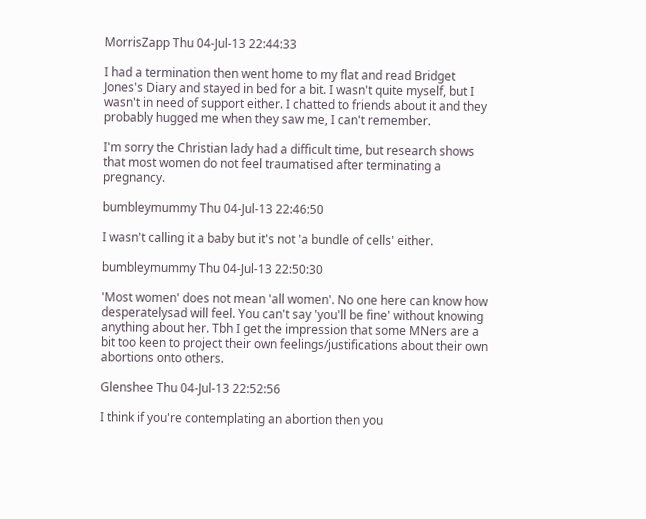MorrisZapp Thu 04-Jul-13 22:44:33

I had a termination then went home to my flat and read Bridget Jones's Diary and stayed in bed for a bit. I wasn't quite myself, but I wasn't in need of support either. I chatted to friends about it and they probably hugged me when they saw me, I can't remember.

I'm sorry the Christian lady had a difficult time, but research shows that most women do not feel traumatised after terminating a pregnancy.

bumbleymummy Thu 04-Jul-13 22:46:50

I wasn't calling it a baby but it's not 'a bundle of cells' either.

bumbleymummy Thu 04-Jul-13 22:50:30

'Most women' does not mean 'all women'. No one here can know how desperatelysad will feel. You can't say 'you'll be fine' without knowing anything about her. Tbh I get the impression that some MNers are a bit too keen to project their own feelings/justifications about their own abortions onto others.

Glenshee Thu 04-Jul-13 22:52:56

I think if you're contemplating an abortion then you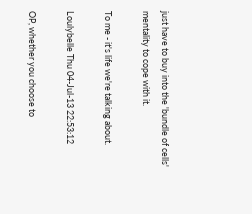just have to buy into the 'bundle of cells' mentality to cope with it.

To me - it's life we're talking about.

Loulybelle Thu 04-Jul-13 22:53:12

OP, whether you choose to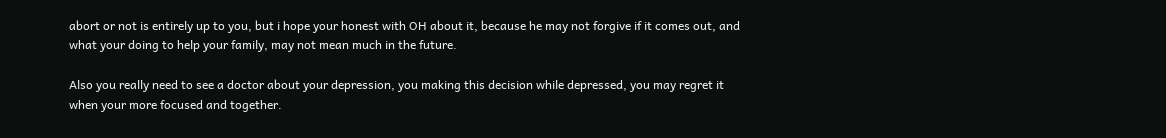abort or not is entirely up to you, but i hope your honest with OH about it, because he may not forgive if it comes out, and what your doing to help your family, may not mean much in the future.

Also you really need to see a doctor about your depression, you making this decision while depressed, you may regret it when your more focused and together.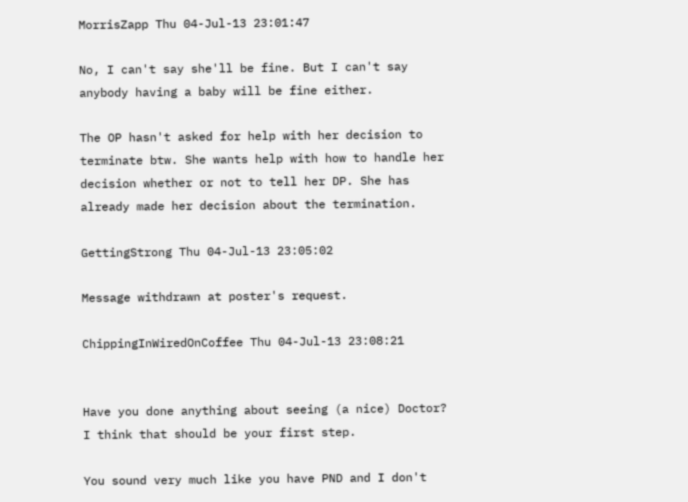MorrisZapp Thu 04-Jul-13 23:01:47

No, I can't say she'll be fine. But I can't say anybody having a baby will be fine either.

The OP hasn't asked for help with her decision to terminate btw. She wants help with how to handle her decision whether or not to tell her DP. She has already made her decision about the termination.

GettingStrong Thu 04-Jul-13 23:05:02

Message withdrawn at poster's request.

ChippingInWiredOnCoffee Thu 04-Jul-13 23:08:21


Have you done anything about seeing (a nice) Doctor? I think that should be your first step.

You sound very much like you have PND and I don't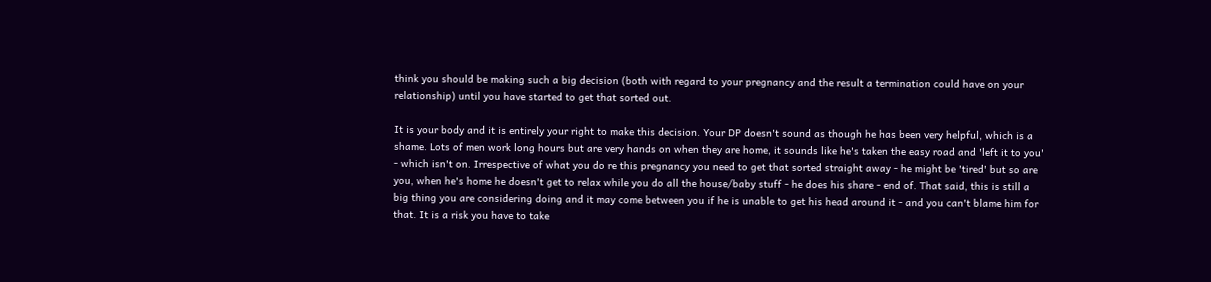think you should be making such a big decision (both with regard to your pregnancy and the result a termination could have on your relationship) until you have started to get that sorted out.

It is your body and it is entirely your right to make this decision. Your DP doesn't sound as though he has been very helpful, which is a shame. Lots of men work long hours but are very hands on when they are home, it sounds like he's taken the easy road and 'left it to you' - which isn't on. Irrespective of what you do re this pregnancy you need to get that sorted straight away - he might be 'tired' but so are you, when he's home he doesn't get to relax while you do all the house/baby stuff - he does his share - end of. That said, this is still a big thing you are considering doing and it may come between you if he is unable to get his head around it - and you can't blame him for that. It is a risk you have to take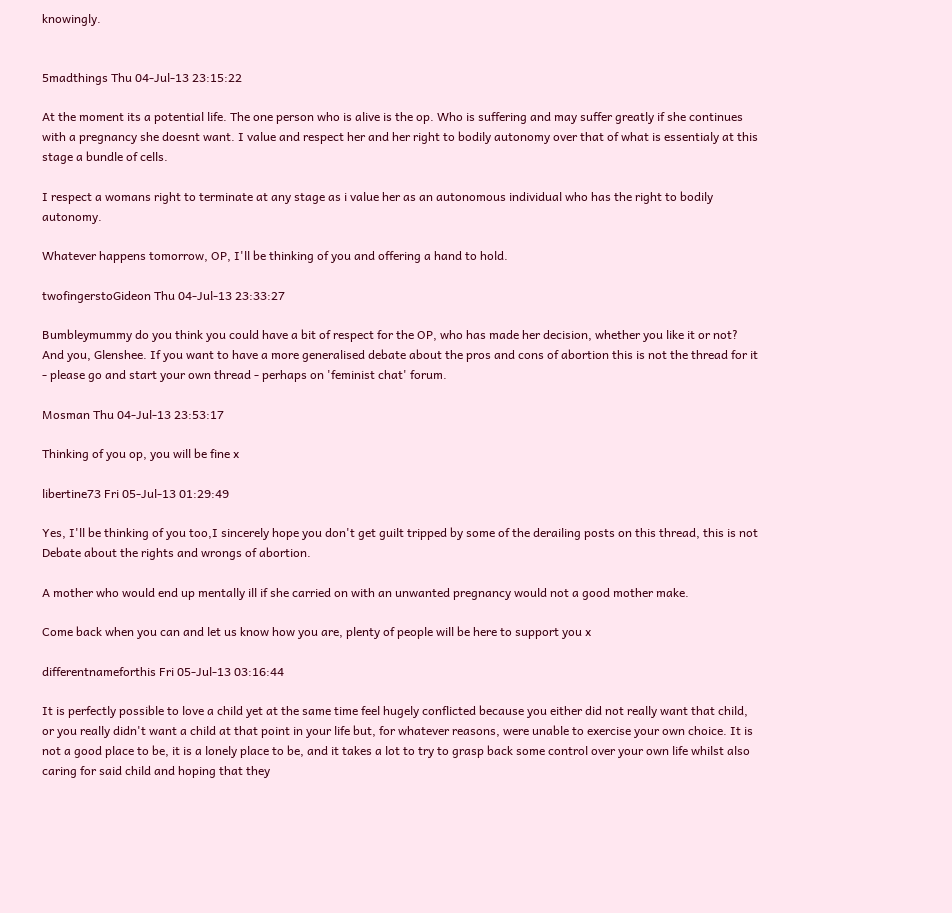knowingly.


5madthings Thu 04-Jul-13 23:15:22

At the moment its a potential life. The one person who is alive is the op. Who is suffering and may suffer greatly if she continues with a pregnancy she doesnt want. I value and respect her and her right to bodily autonomy over that of what is essentialy at this stage a bundle of cells.

I respect a womans right to terminate at any stage as i value her as an autonomous individual who has the right to bodily autonomy.

Whatever happens tomorrow, OP, I'll be thinking of you and offering a hand to hold.

twofingerstoGideon Thu 04-Jul-13 23:33:27

Bumbleymummy do you think you could have a bit of respect for the OP, who has made her decision, whether you like it or not? And you, Glenshee. If you want to have a more generalised debate about the pros and cons of abortion this is not the thread for it - please go and start your own thread - perhaps on 'feminist chat' forum.

Mosman Thu 04-Jul-13 23:53:17

Thinking of you op, you will be fine x

libertine73 Fri 05-Jul-13 01:29:49

Yes, I'll be thinking of you too,I sincerely hope you don't get guilt tripped by some of the derailing posts on this thread, this is not Debate about the rights and wrongs of abortion.

A mother who would end up mentally ill if she carried on with an unwanted pregnancy would not a good mother make.

Come back when you can and let us know how you are, plenty of people will be here to support you x

differentnameforthis Fri 05-Jul-13 03:16:44

It is perfectly possible to love a child yet at the same time feel hugely conflicted because you either did not really want that child, or you really didn't want a child at that point in your life but, for whatever reasons, were unable to exercise your own choice. It is not a good place to be, it is a lonely place to be, and it takes a lot to try to grasp back some control over your own life whilst also caring for said child and hoping that they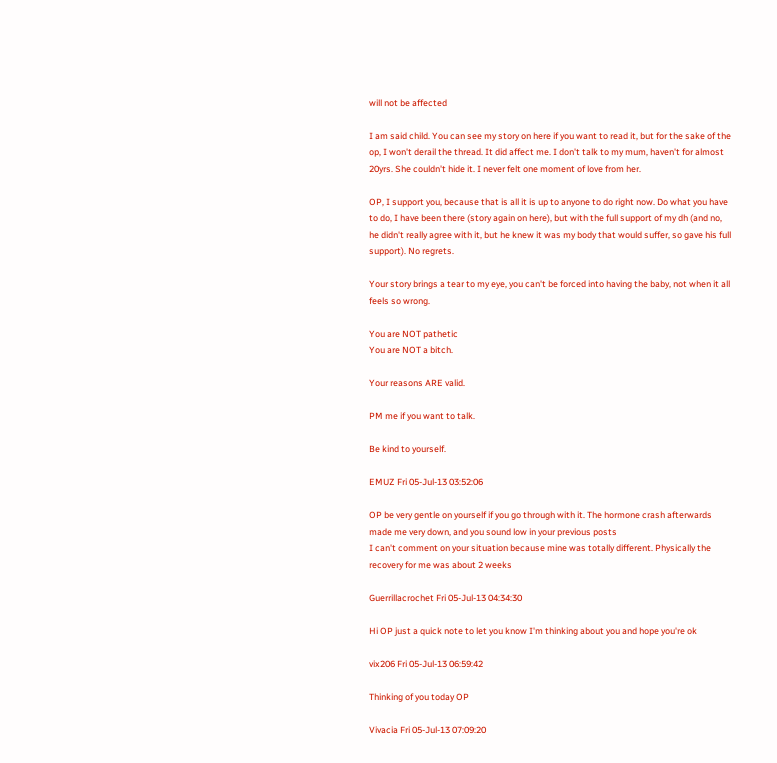will not be affected

I am said child. You can see my story on here if you want to read it, but for the sake of the op, I won't derail the thread. It did affect me. I don't talk to my mum, haven't for almost 20yrs. She couldn't hide it. I never felt one moment of love from her.

OP, I support you, because that is all it is up to anyone to do right now. Do what you have to do, I have been there (story again on here), but with the full support of my dh (and no, he didn't really agree with it, but he knew it was my body that would suffer, so gave his full support). No regrets.

Your story brings a tear to my eye, you can't be forced into having the baby, not when it all feels so wrong.

You are NOT pathetic
You are NOT a bitch.

Your reasons ARE valid.

PM me if you want to talk.

Be kind to yourself.

EMUZ Fri 05-Jul-13 03:52:06

OP be very gentle on yourself if you go through with it. The hormone crash afterwards made me very down, and you sound low in your previous posts
I can't comment on your situation because mine was totally different. Physically the recovery for me was about 2 weeks

Guerrillacrochet Fri 05-Jul-13 04:34:30

Hi OP just a quick note to let you know I'm thinking about you and hope you're ok

vix206 Fri 05-Jul-13 06:59:42

Thinking of you today OP

Vivacia Fri 05-Jul-13 07:09:20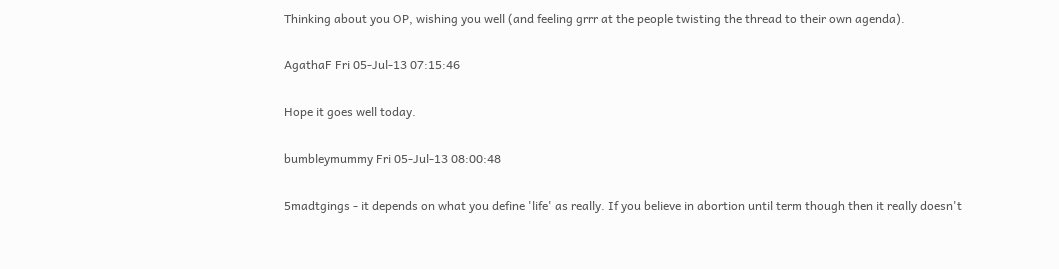Thinking about you OP, wishing you well (and feeling grrr at the people twisting the thread to their own agenda).

AgathaF Fri 05-Jul-13 07:15:46

Hope it goes well today.

bumbleymummy Fri 05-Jul-13 08:00:48

5madtgings - it depends on what you define 'life' as really. If you believe in abortion until term though then it really doesn't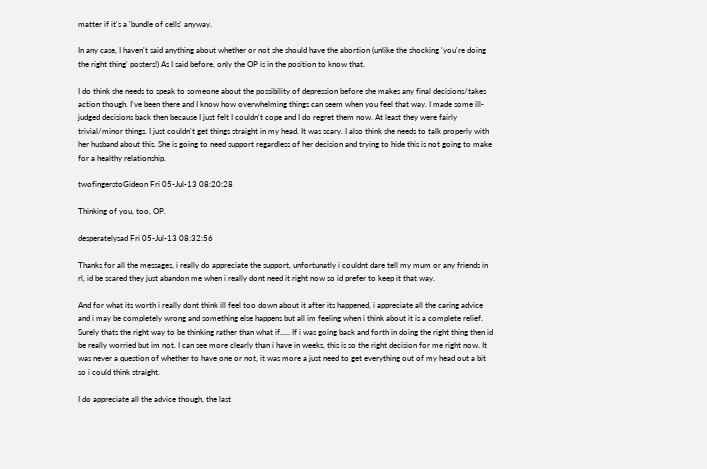matter if it's a 'bundle of cells' anyway.

In any case, I haven't said anything about whether or not she should have the abortion (unlike the shocking 'you're doing the right thing' posters!) As I said before, only the OP is in the position to know that.

I do think she needs to speak to someone about the possibility of depression before she makes any final decisions/takes action though. I've been there and I know how overwhelming things can seem when you feel that way. I made some ill-judged decisions back then because I just felt I couldn't cope and I do regret them now. At least they were fairly trivial/minor things. I just couldn't get things straight in my head. It was scary. I also think she needs to talk properly with her husband about this. She is going to need support regardless of her decision and trying to hide this is not going to make for a healthy relationship.

twofingerstoGideon Fri 05-Jul-13 08:20:28

Thinking of you, too, OP.

desperatelysad Fri 05-Jul-13 08:32:56

Thanks for all the messages, i really do appreciate the support, unfortunatly i couldnt dare tell my mum or any friends in rl, id be scared they just abandon me when i really dont need it right now so id prefer to keep it that way.

And for what its worth i really dont think ill feel too down about it after its happened, i appreciate all the caring advice and i may be completely wrong and something else happens but all im feeling when i think about it is a complete relief. Surely thats the right way to be thinking rather than what if..... If i was going back and forth in doing the right thing then id be really worried but im not. I can see more clearly than i have in weeks, this is so the right decision for me right now. It was never a question of whether to have one or not, it was more a just need to get everything out of my head out a bit so i could think straight.

I do appreciate all the advice though, the last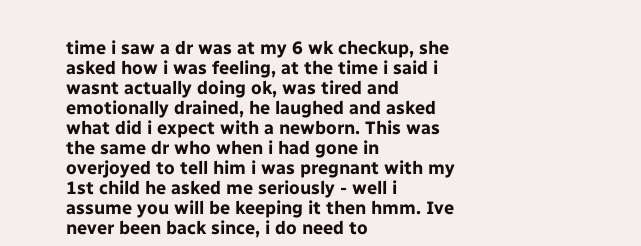time i saw a dr was at my 6 wk checkup, she asked how i was feeling, at the time i said i wasnt actually doing ok, was tired and emotionally drained, he laughed and asked what did i expect with a newborn. This was the same dr who when i had gone in overjoyed to tell him i was pregnant with my 1st child he asked me seriously - well i assume you will be keeping it then hmm. Ive never been back since, i do need to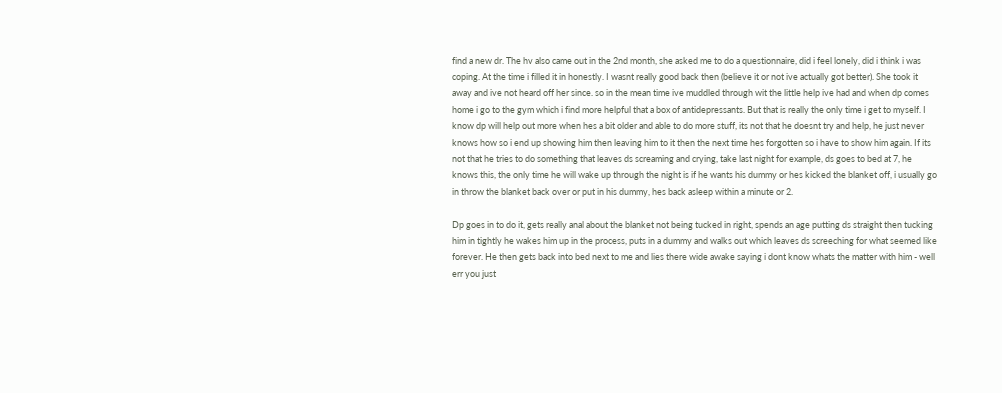find a new dr. The hv also came out in the 2nd month, she asked me to do a questionnaire, did i feel lonely, did i think i was coping. At the time i filled it in honestly. I wasnt really good back then (believe it or not ive actually got better). She took it away and ive not heard off her since. so in the mean time ive muddled through wit the little help ive had and when dp comes home i go to the gym which i find more helpful that a box of antidepressants. But that is really the only time i get to myself. I know dp will help out more when hes a bit older and able to do more stuff, its not that he doesnt try and help, he just never knows how so i end up showing him then leaving him to it then the next time hes forgotten so i have to show him again. If its not that he tries to do something that leaves ds screaming and crying, take last night for example, ds goes to bed at 7, he knows this, the only time he will wake up through the night is if he wants his dummy or hes kicked the blanket off, i usually go in throw the blanket back over or put in his dummy, hes back asleep within a minute or 2.

Dp goes in to do it, gets really anal about the blanket not being tucked in right, spends an age putting ds straight then tucking him in tightly he wakes him up in the process, puts in a dummy and walks out which leaves ds screeching for what seemed like forever. He then gets back into bed next to me and lies there wide awake saying i dont know whats the matter with him - well err you just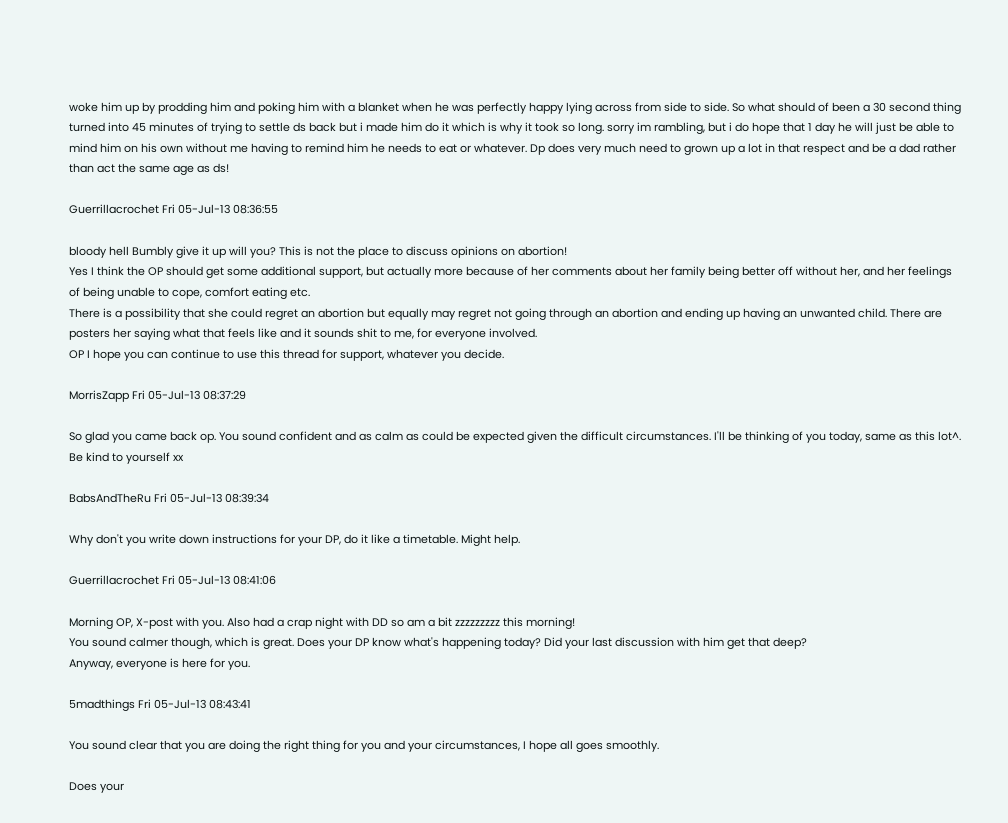woke him up by prodding him and poking him with a blanket when he was perfectly happy lying across from side to side. So what should of been a 30 second thing turned into 45 minutes of trying to settle ds back but i made him do it which is why it took so long. sorry im rambling, but i do hope that 1 day he will just be able to mind him on his own without me having to remind him he needs to eat or whatever. Dp does very much need to grown up a lot in that respect and be a dad rather than act the same age as ds!

Guerrillacrochet Fri 05-Jul-13 08:36:55

bloody hell Bumbly give it up will you? This is not the place to discuss opinions on abortion!
Yes I think the OP should get some additional support, but actually more because of her comments about her family being better off without her, and her feelings of being unable to cope, comfort eating etc.
There is a possibility that she could regret an abortion but equally may regret not going through an abortion and ending up having an unwanted child. There are posters her saying what that feels like and it sounds shit to me, for everyone involved.
OP I hope you can continue to use this thread for support, whatever you decide.

MorrisZapp Fri 05-Jul-13 08:37:29

So glad you came back op. You sound confident and as calm as could be expected given the difficult circumstances. I'll be thinking of you today, same as this lot^. Be kind to yourself xx

BabsAndTheRu Fri 05-Jul-13 08:39:34

Why don't you write down instructions for your DP, do it like a timetable. Might help.

Guerrillacrochet Fri 05-Jul-13 08:41:06

Morning OP, X-post with you. Also had a crap night with DD so am a bit zzzzzzzzz this morning!
You sound calmer though, which is great. Does your DP know what's happening today? Did your last discussion with him get that deep?
Anyway, everyone is here for you.

5madthings Fri 05-Jul-13 08:43:41

You sound clear that you are doing the right thing for you and your circumstances, I hope all goes smoothly.

Does your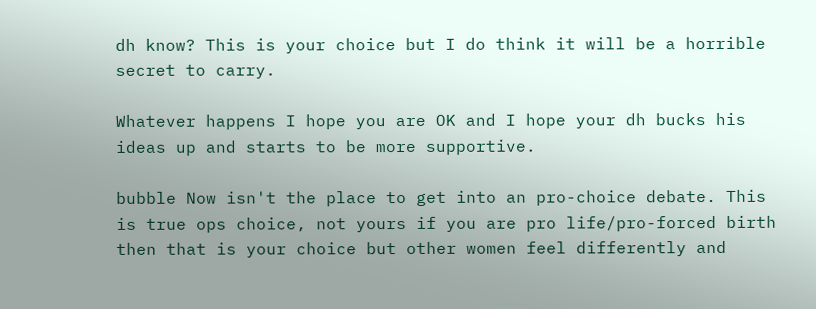dh know? This is your choice but I do think it will be a horrible secret to carry.

Whatever happens I hope you are OK and I hope your dh bucks his ideas up and starts to be more supportive.

bubble Now isn't the place to get into an pro-choice debate. This is true ops choice, not yours if you are pro life/pro-forced birth then that is your choice but other women feel differently and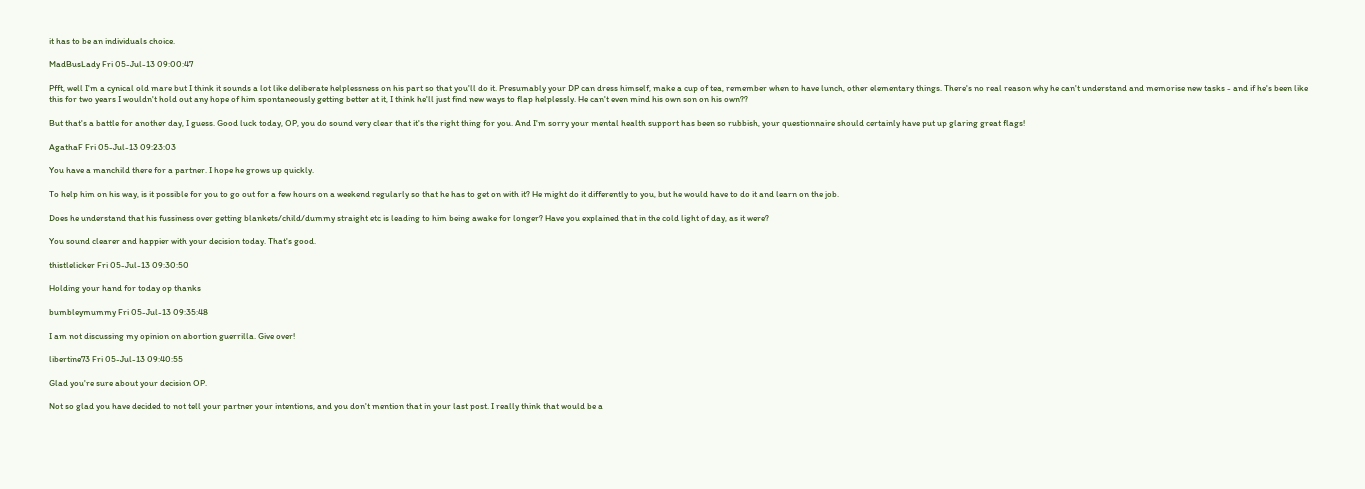it has to be an individuals choice.

MadBusLady Fri 05-Jul-13 09:00:47

Pfft, well I'm a cynical old mare but I think it sounds a lot like deliberate helplessness on his part so that you'll do it. Presumably your DP can dress himself, make a cup of tea, remember when to have lunch, other elementary things. There's no real reason why he can't understand and memorise new tasks - and if he's been like this for two years I wouldn't hold out any hope of him spontaneously getting better at it, I think he'll just find new ways to flap helplessly. He can't even mind his own son on his own??

But that's a battle for another day, I guess. Good luck today, OP, you do sound very clear that it's the right thing for you. And I'm sorry your mental health support has been so rubbish, your questionnaire should certainly have put up glaring great flags!

AgathaF Fri 05-Jul-13 09:23:03

You have a manchild there for a partner. I hope he grows up quickly.

To help him on his way, is it possible for you to go out for a few hours on a weekend regularly so that he has to get on with it? He might do it differently to you, but he would have to do it and learn on the job.

Does he understand that his fussiness over getting blankets/child/dummy straight etc is leading to him being awake for longer? Have you explained that in the cold light of day, as it were?

You sound clearer and happier with your decision today. That's good.

thistlelicker Fri 05-Jul-13 09:30:50

Holding your hand for today op thanks

bumbleymummy Fri 05-Jul-13 09:35:48

I am not discussing my opinion on abortion guerrilla. Give over!

libertine73 Fri 05-Jul-13 09:40:55

Glad you're sure about your decision OP.

Not so glad you have decided to not tell your partner your intentions, and you don't mention that in your last post. I really think that would be a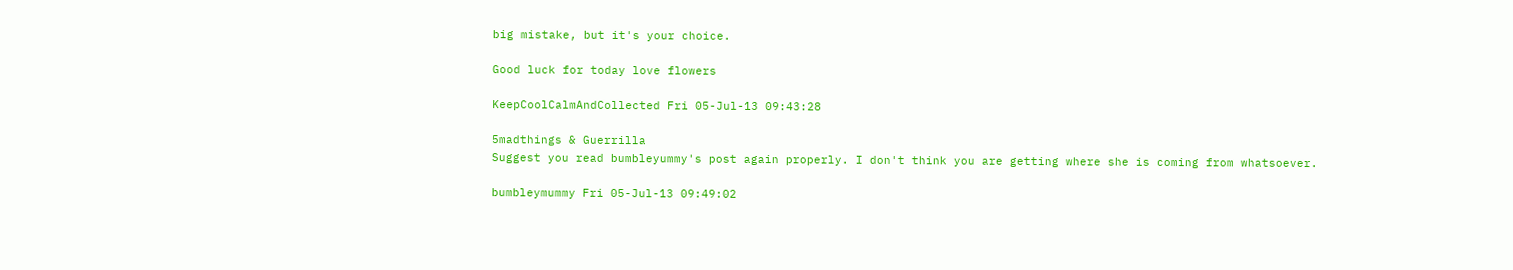big mistake, but it's your choice.

Good luck for today love flowers

KeepCoolCalmAndCollected Fri 05-Jul-13 09:43:28

5madthings & Guerrilla
Suggest you read bumbleyummy's post again properly. I don't think you are getting where she is coming from whatsoever.

bumbleymummy Fri 05-Jul-13 09:49:02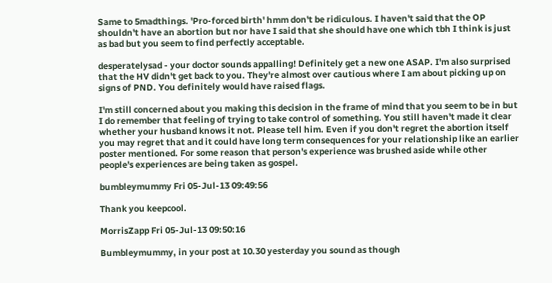Same to 5madthings. 'Pro-forced birth' hmm don't be ridiculous. I haven't said that the OP shouldn't have an abortion but nor have I said that she should have one which tbh I think is just as bad but you seem to find perfectly acceptable.

desperatelysad - your doctor sounds appalling! Definitely get a new one ASAP. I'm also surprised that the HV didn't get back to you. They're almost over cautious where I am about picking up on signs of PND. You definitely would have raised flags.

I'm still concerned about you making this decision in the frame of mind that you seem to be in but I do remember that feeling of trying to take control of something. You still haven't made it clear whether your husband knows it not. Please tell him. Even if you don't regret the abortion itself you may regret that and it could have long term consequences for your relationship like an earlier poster mentioned. For some reason that person's experience was brushed aside while other people's experiences are being taken as gospel.

bumbleymummy Fri 05-Jul-13 09:49:56

Thank you keepcool.

MorrisZapp Fri 05-Jul-13 09:50:16

Bumbleymummy, in your post at 10.30 yesterday you sound as though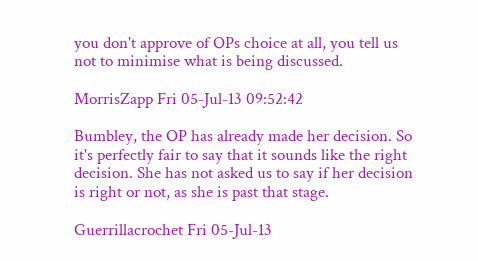you don't approve of OPs choice at all, you tell us not to minimise what is being discussed.

MorrisZapp Fri 05-Jul-13 09:52:42

Bumbley, the OP has already made her decision. So it's perfectly fair to say that it sounds like the right decision. She has not asked us to say if her decision is right or not, as she is past that stage.

Guerrillacrochet Fri 05-Jul-13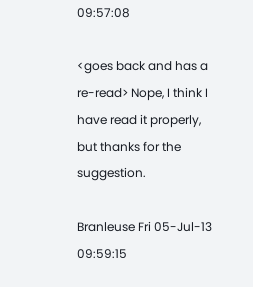09:57:08

<goes back and has a re-read> Nope, I think I have read it properly, but thanks for the suggestion.

Branleuse Fri 05-Jul-13 09:59:15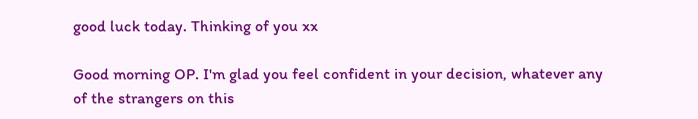good luck today. Thinking of you xx

Good morning OP. I'm glad you feel confident in your decision, whatever any of the strangers on this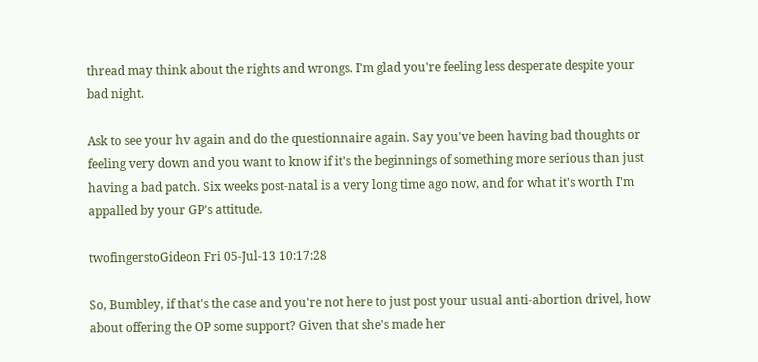thread may think about the rights and wrongs. I'm glad you're feeling less desperate despite your bad night.

Ask to see your hv again and do the questionnaire again. Say you've been having bad thoughts or feeling very down and you want to know if it's the beginnings of something more serious than just having a bad patch. Six weeks post-natal is a very long time ago now, and for what it's worth I'm appalled by your GP's attitude.

twofingerstoGideon Fri 05-Jul-13 10:17:28

So, Bumbley, if that's the case and you're not here to just post your usual anti-abortion drivel, how about offering the OP some support? Given that she's made her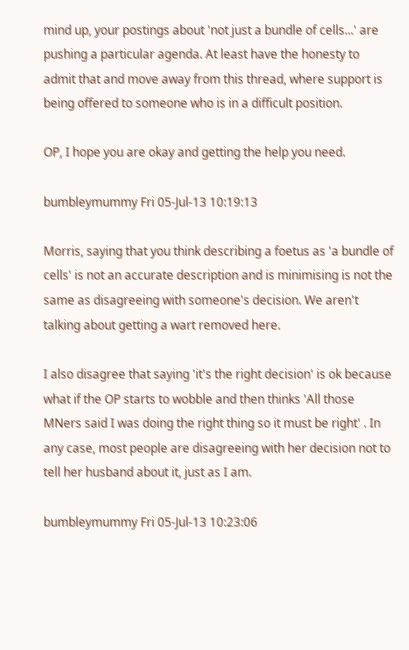mind up, your postings about 'not just a bundle of cells...' are pushing a particular agenda. At least have the honesty to admit that and move away from this thread, where support is being offered to someone who is in a difficult position.

OP, I hope you are okay and getting the help you need.

bumbleymummy Fri 05-Jul-13 10:19:13

Morris, saying that you think describing a foetus as 'a bundle of cells' is not an accurate description and is minimising is not the same as disagreeing with someone's decision. We aren't talking about getting a wart removed here.

I also disagree that saying 'it's the right decision' is ok because what if the OP starts to wobble and then thinks 'All those MNers said I was doing the right thing so it must be right' . In any case, most people are disagreeing with her decision not to tell her husband about it, just as I am.

bumbleymummy Fri 05-Jul-13 10:23:06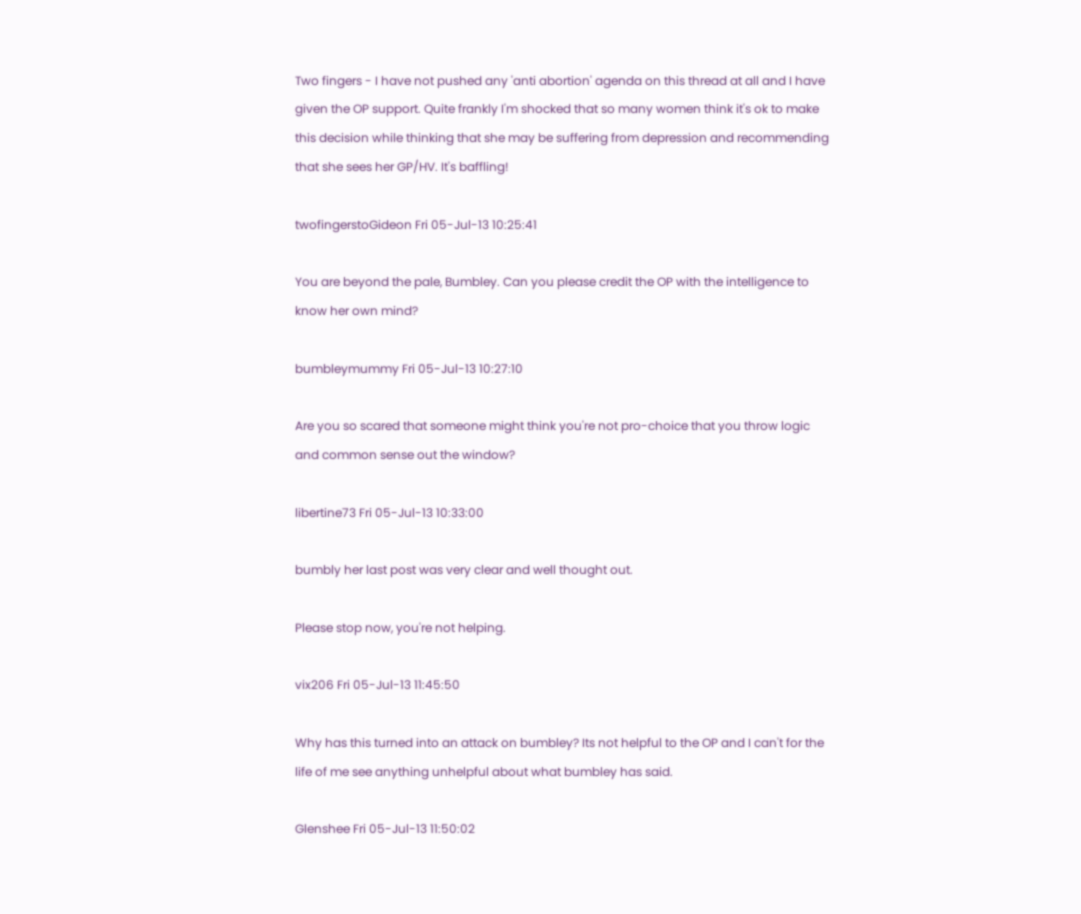Two fingers - I have not pushed any 'anti abortion' agenda on this thread at all and I have given the OP support. Quite frankly I'm shocked that so many women think it's ok to make this decision while thinking that she may be suffering from depression and recommending that she sees her GP/HV. It's baffling!

twofingerstoGideon Fri 05-Jul-13 10:25:41

You are beyond the pale, Bumbley. Can you please credit the OP with the intelligence to know her own mind?

bumbleymummy Fri 05-Jul-13 10:27:10

Are you so scared that someone might think you're not pro-choice that you throw logic and common sense out the window?

libertine73 Fri 05-Jul-13 10:33:00

bumbly her last post was very clear and well thought out.

Please stop now, you're not helping.

vix206 Fri 05-Jul-13 11:45:50

Why has this turned into an attack on bumbley? Its not helpful to the OP and I can't for the life of me see anything unhelpful about what bumbley has said.

Glenshee Fri 05-Jul-13 11:50:02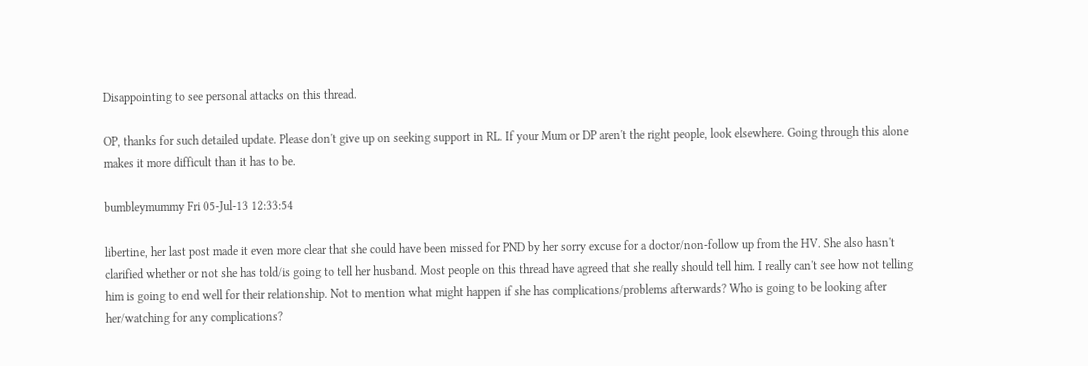Disappointing to see personal attacks on this thread.

OP, thanks for such detailed update. Please don't give up on seeking support in RL. If your Mum or DP aren't the right people, look elsewhere. Going through this alone makes it more difficult than it has to be.

bumbleymummy Fri 05-Jul-13 12:33:54

libertine, her last post made it even more clear that she could have been missed for PND by her sorry excuse for a doctor/non-follow up from the HV. She also hasn't clarified whether or not she has told/is going to tell her husband. Most people on this thread have agreed that she really should tell him. I really can't see how not telling him is going to end well for their relationship. Not to mention what might happen if she has complications/problems afterwards? Who is going to be looking after her/watching for any complications?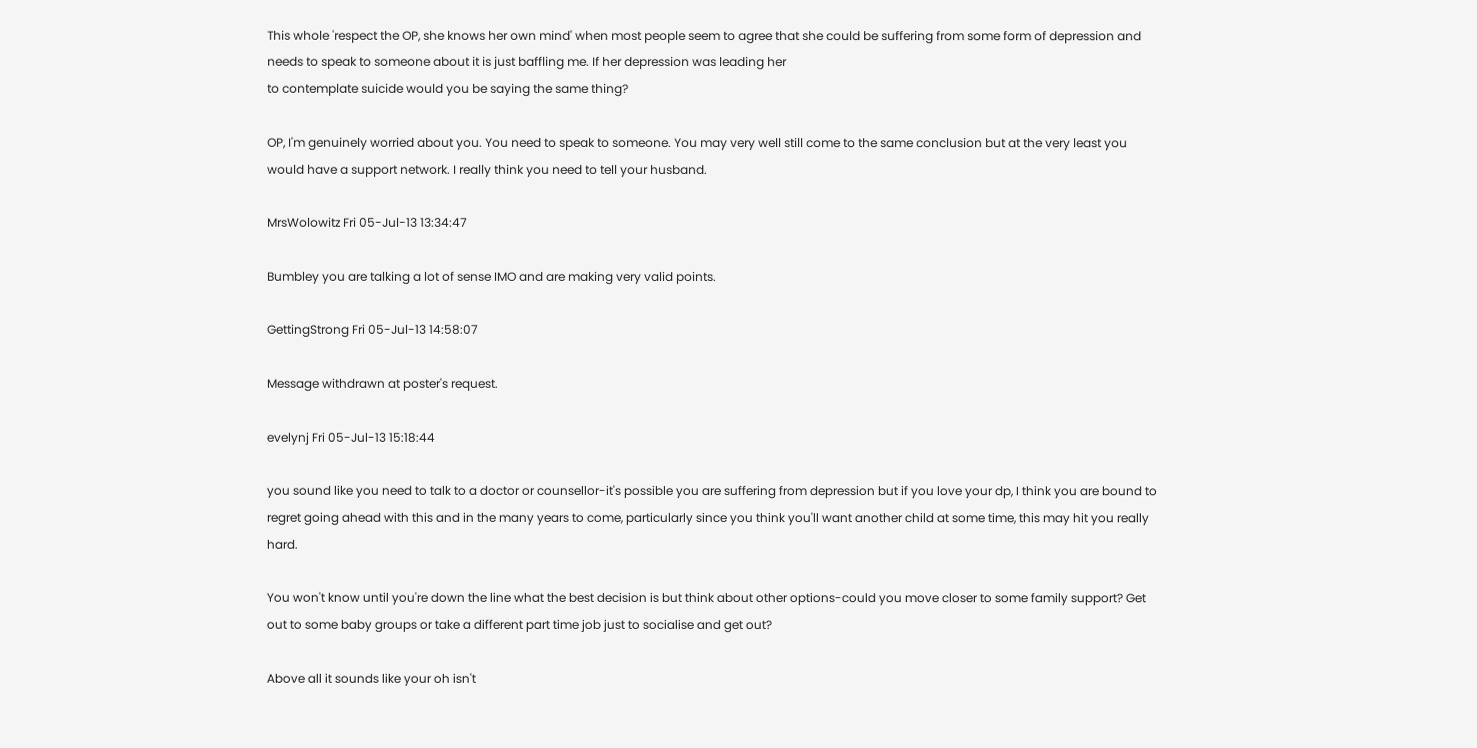This whole 'respect the OP, she knows her own mind' when most people seem to agree that she could be suffering from some form of depression and needs to speak to someone about it is just baffling me. If her depression was leading her
to contemplate suicide would you be saying the same thing?

OP, I'm genuinely worried about you. You need to speak to someone. You may very well still come to the same conclusion but at the very least you would have a support network. I really think you need to tell your husband.

MrsWolowitz Fri 05-Jul-13 13:34:47

Bumbley you are talking a lot of sense IMO and are making very valid points.

GettingStrong Fri 05-Jul-13 14:58:07

Message withdrawn at poster's request.

evelynj Fri 05-Jul-13 15:18:44

you sound like you need to talk to a doctor or counsellor-it's possible you are suffering from depression but if you love your dp, I think you are bound to regret going ahead with this and in the many years to come, particularly since you think you'll want another child at some time, this may hit you really hard.

You won't know until you're down the line what the best decision is but think about other options-could you move closer to some family support? Get out to some baby groups or take a different part time job just to socialise and get out?

Above all it sounds like your oh isn't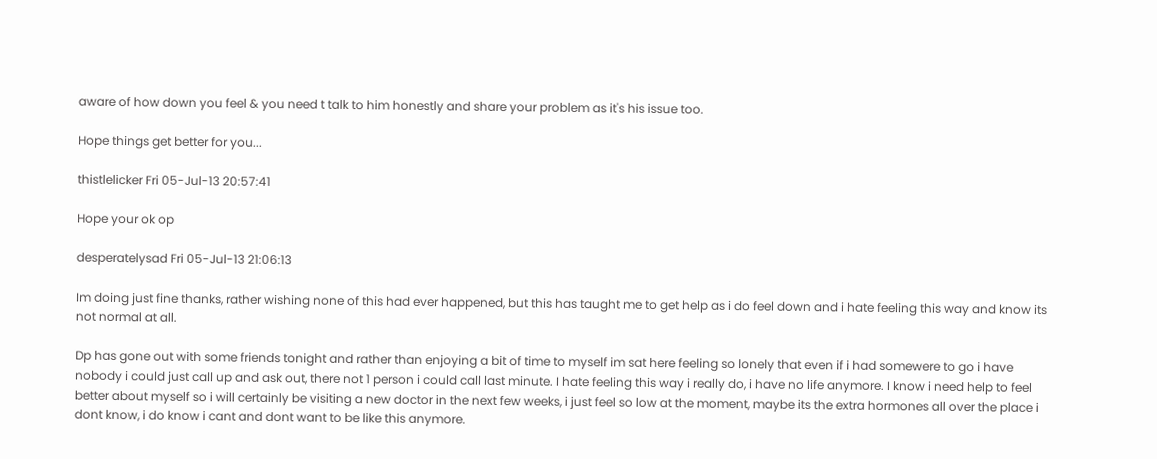aware of how down you feel & you need t talk to him honestly and share your problem as it's his issue too.

Hope things get better for you...

thistlelicker Fri 05-Jul-13 20:57:41

Hope your ok op

desperatelysad Fri 05-Jul-13 21:06:13

Im doing just fine thanks, rather wishing none of this had ever happened, but this has taught me to get help as i do feel down and i hate feeling this way and know its not normal at all.

Dp has gone out with some friends tonight and rather than enjoying a bit of time to myself im sat here feeling so lonely that even if i had somewere to go i have nobody i could just call up and ask out, there not 1 person i could call last minute. I hate feeling this way i really do, i have no life anymore. I know i need help to feel better about myself so i will certainly be visiting a new doctor in the next few weeks, i just feel so low at the moment, maybe its the extra hormones all over the place i dont know, i do know i cant and dont want to be like this anymore.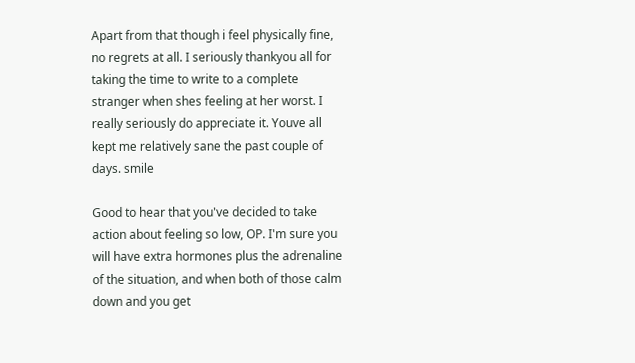Apart from that though i feel physically fine, no regrets at all. I seriously thankyou all for taking the time to write to a complete stranger when shes feeling at her worst. I really seriously do appreciate it. Youve all kept me relatively sane the past couple of days. smile

Good to hear that you've decided to take action about feeling so low, OP. I'm sure you will have extra hormones plus the adrenaline of the situation, and when both of those calm down and you get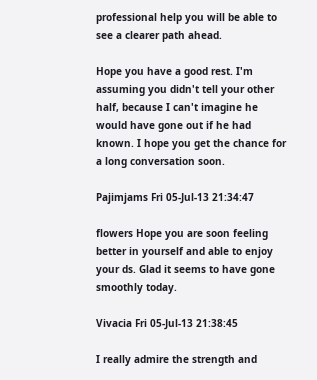professional help you will be able to see a clearer path ahead.

Hope you have a good rest. I'm assuming you didn't tell your other half, because I can't imagine he would have gone out if he had known. I hope you get the chance for a long conversation soon.

Pajimjams Fri 05-Jul-13 21:34:47

flowers Hope you are soon feeling better in yourself and able to enjoy your ds. Glad it seems to have gone smoothly today.

Vivacia Fri 05-Jul-13 21:38:45

I really admire the strength and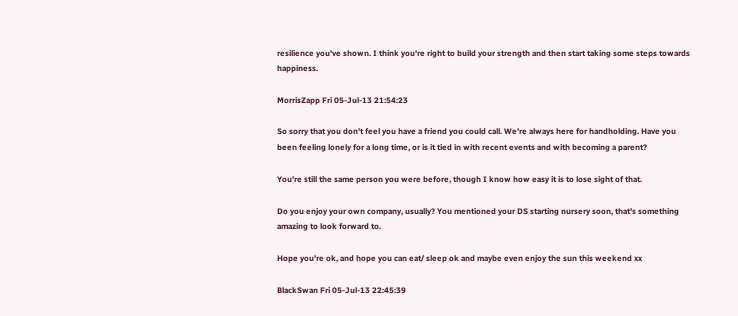resilience you've shown. I think you're right to build your strength and then start taking some steps towards happiness.

MorrisZapp Fri 05-Jul-13 21:54:23

So sorry that you don't feel you have a friend you could call. We're always here for handholding. Have you been feeling lonely for a long time, or is it tied in with recent events and with becoming a parent?

You're still the same person you were before, though I know how easy it is to lose sight of that.

Do you enjoy your own company, usually? You mentioned your DS starting nursery soon, that's something amazing to look forward to.

Hope you're ok, and hope you can eat/ sleep ok and maybe even enjoy the sun this weekend xx

BlackSwan Fri 05-Jul-13 22:45:39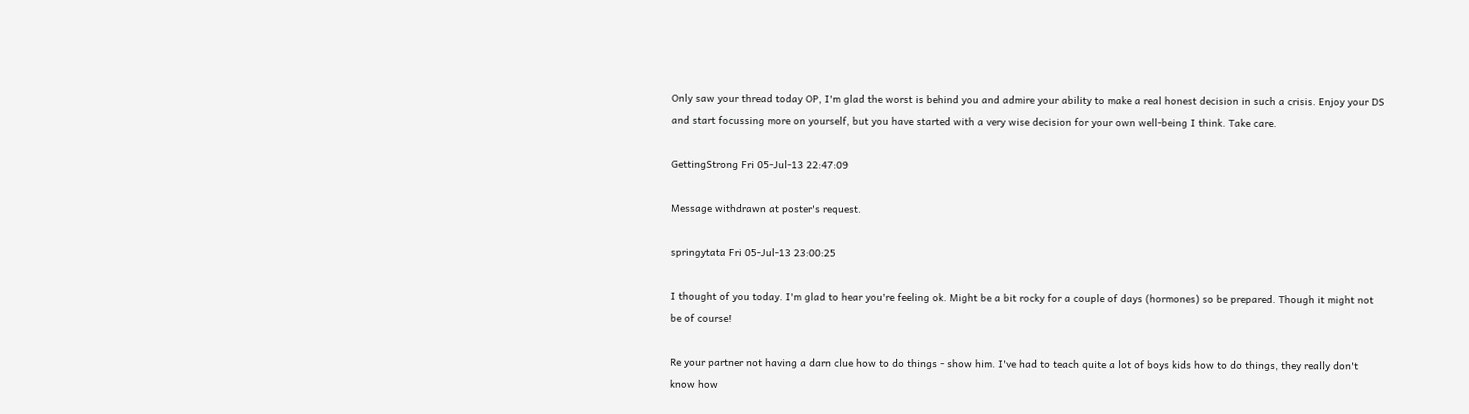Only saw your thread today OP, I'm glad the worst is behind you and admire your ability to make a real honest decision in such a crisis. Enjoy your DS and start focussing more on yourself, but you have started with a very wise decision for your own well-being I think. Take care.

GettingStrong Fri 05-Jul-13 22:47:09

Message withdrawn at poster's request.

springytata Fri 05-Jul-13 23:00:25

I thought of you today. I'm glad to hear you're feeling ok. Might be a bit rocky for a couple of days (hormones) so be prepared. Though it might not be of course!

Re your partner not having a darn clue how to do things - show him. I've had to teach quite a lot of boys kids how to do things, they really don't know how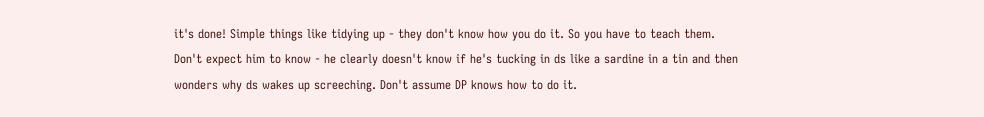it's done! Simple things like tidying up - they don't know how you do it. So you have to teach them. Don't expect him to know - he clearly doesn't know if he's tucking in ds like a sardine in a tin and then wonders why ds wakes up screeching. Don't assume DP knows how to do it.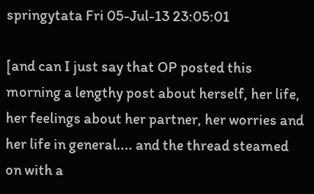springytata Fri 05-Jul-13 23:05:01

[and can I just say that OP posted this morning a lengthy post about herself, her life, her feelings about her partner, her worries and her life in general.... and the thread steamed on with a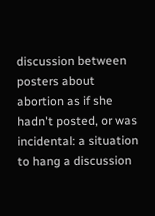discussion between posters about abortion as if she hadn't posted, or was incidental: a situation to hang a discussion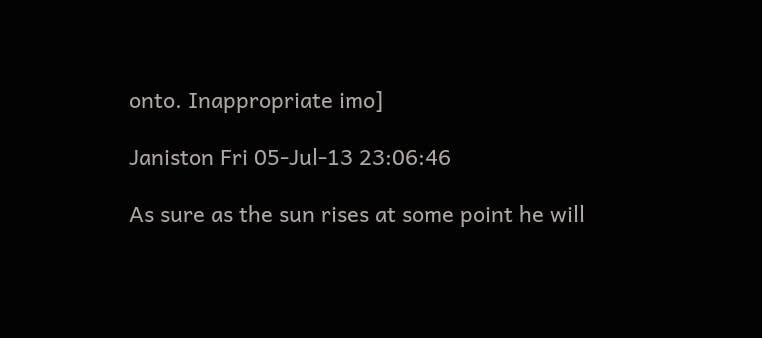onto. Inappropriate imo]

Janiston Fri 05-Jul-13 23:06:46

As sure as the sun rises at some point he will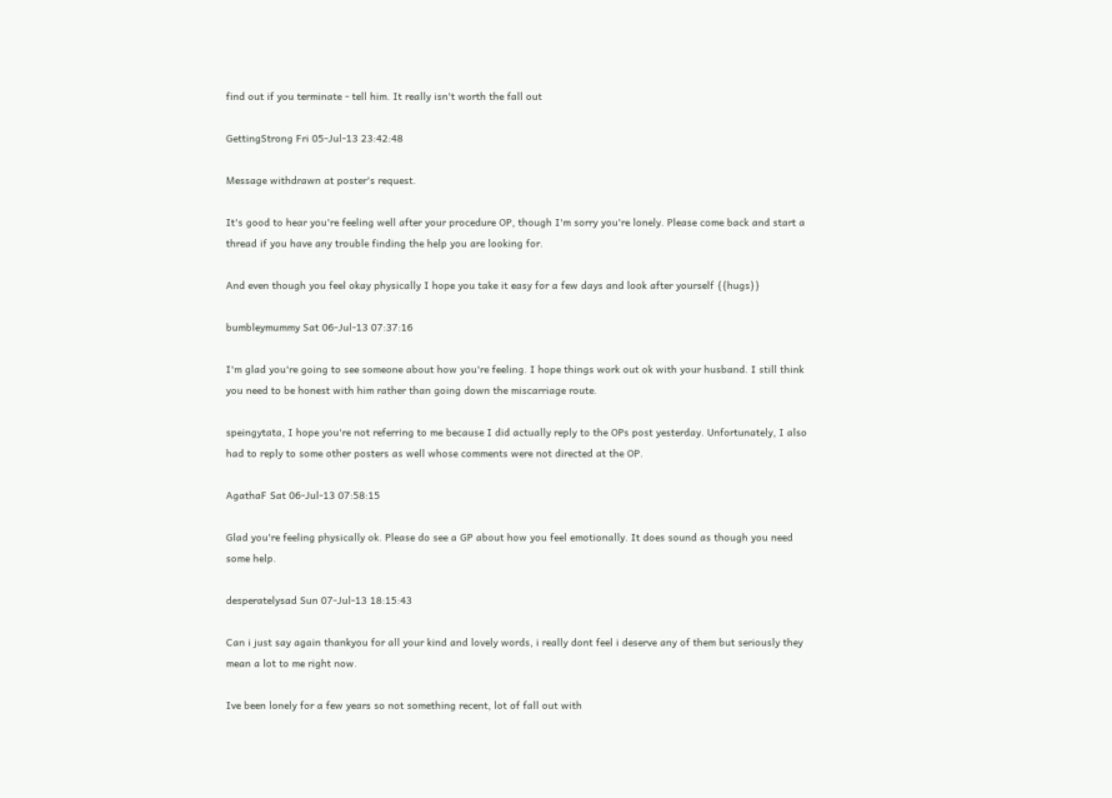find out if you terminate - tell him. It really isn't worth the fall out

GettingStrong Fri 05-Jul-13 23:42:48

Message withdrawn at poster's request.

It's good to hear you're feeling well after your procedure OP, though I'm sorry you're lonely. Please come back and start a thread if you have any trouble finding the help you are looking for.

And even though you feel okay physically I hope you take it easy for a few days and look after yourself {{hugs}}

bumbleymummy Sat 06-Jul-13 07:37:16

I'm glad you're going to see someone about how you're feeling. I hope things work out ok with your husband. I still think you need to be honest with him rather than going down the miscarriage route.

speingytata, I hope you're not referring to me because I did actually reply to the OPs post yesterday. Unfortunately, I also had to reply to some other posters as well whose comments were not directed at the OP.

AgathaF Sat 06-Jul-13 07:58:15

Glad you're feeling physically ok. Please do see a GP about how you feel emotionally. It does sound as though you need some help.

desperatelysad Sun 07-Jul-13 18:15:43

Can i just say again thankyou for all your kind and lovely words, i really dont feel i deserve any of them but seriously they mean a lot to me right now.

Ive been lonely for a few years so not something recent, lot of fall out with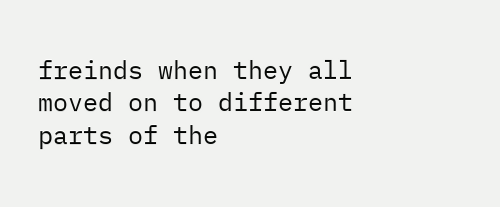freinds when they all moved on to different parts of the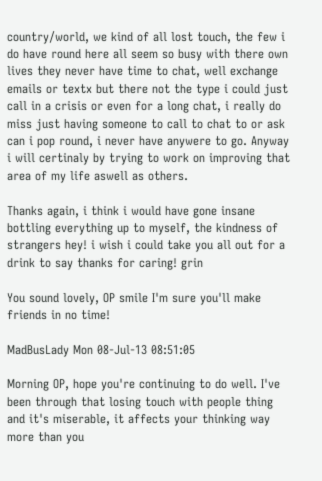country/world, we kind of all lost touch, the few i do have round here all seem so busy with there own lives they never have time to chat, well exchange emails or textx but there not the type i could just call in a crisis or even for a long chat, i really do miss just having someone to call to chat to or ask can i pop round, i never have anywere to go. Anyway i will certinaly by trying to work on improving that area of my life aswell as others.

Thanks again, i think i would have gone insane bottling everything up to myself, the kindness of strangers hey! i wish i could take you all out for a drink to say thanks for caring! grin

You sound lovely, OP smile I'm sure you'll make friends in no time!

MadBusLady Mon 08-Jul-13 08:51:05

Morning OP, hope you're continuing to do well. I've been through that losing touch with people thing and it's miserable, it affects your thinking way more than you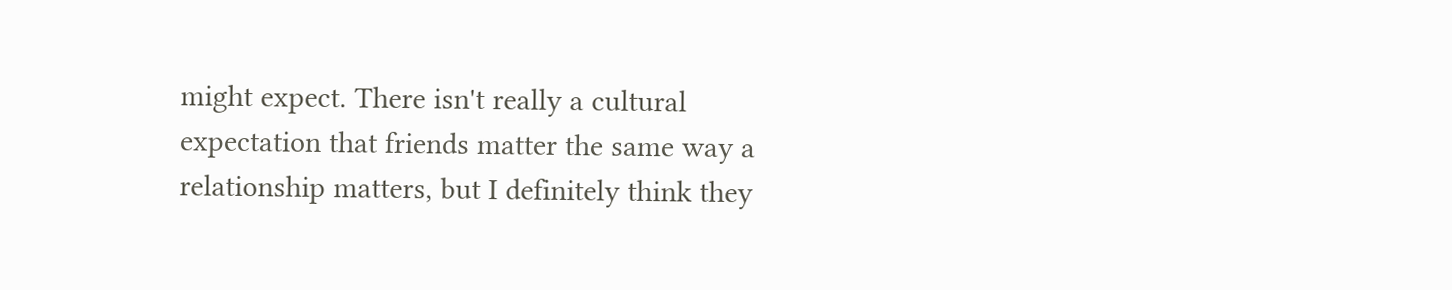might expect. There isn't really a cultural expectation that friends matter the same way a relationship matters, but I definitely think they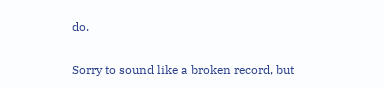do.

Sorry to sound like a broken record, but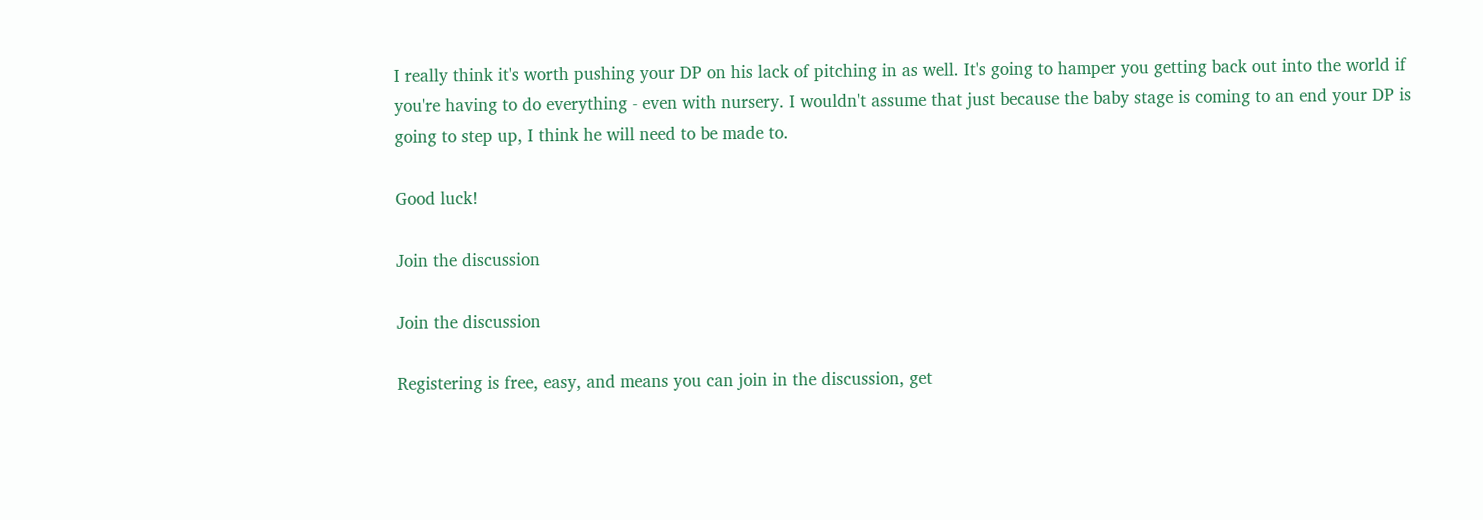I really think it's worth pushing your DP on his lack of pitching in as well. It's going to hamper you getting back out into the world if you're having to do everything - even with nursery. I wouldn't assume that just because the baby stage is coming to an end your DP is going to step up, I think he will need to be made to.

Good luck!

Join the discussion

Join the discussion

Registering is free, easy, and means you can join in the discussion, get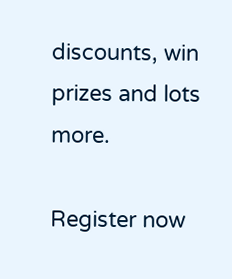discounts, win prizes and lots more.

Register now